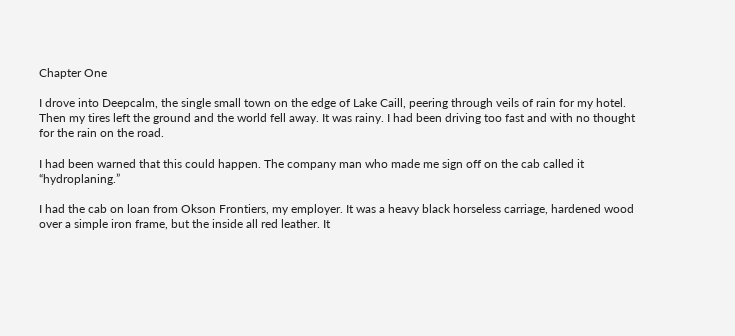Chapter One

I drove into Deepcalm, the single small town on the edge of Lake Caill, peering through veils of rain for my hotel. Then my tires left the ground and the world fell away. It was rainy. I had been driving too fast and with no thought for the rain on the road.

I had been warned that this could happen. The company man who made me sign off on the cab called it “hydroplaning.”

I had the cab on loan from Okson Frontiers, my employer. It was a heavy black horseless carriage, hardened wood over a simple iron frame, but the inside all red leather. It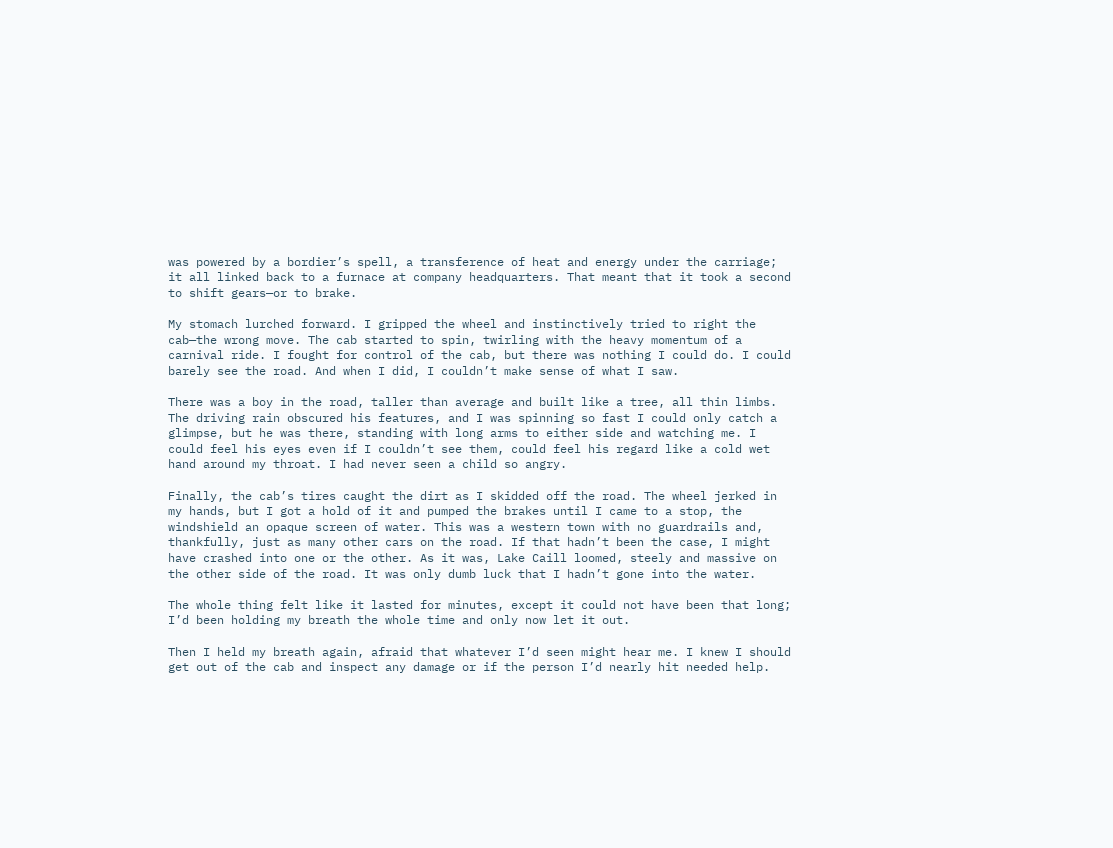was powered by a bordier’s spell, a transference of heat and energy under the carriage; it all linked back to a furnace at company headquarters. That meant that it took a second to shift gears—or to brake.

My stomach lurched forward. I gripped the wheel and instinctively tried to right the cab—the wrong move. The cab started to spin, twirling with the heavy momentum of a carnival ride. I fought for control of the cab, but there was nothing I could do. I could barely see the road. And when I did, I couldn’t make sense of what I saw.

There was a boy in the road, taller than average and built like a tree, all thin limbs. The driving rain obscured his features, and I was spinning so fast I could only catch a glimpse, but he was there, standing with long arms to either side and watching me. I could feel his eyes even if I couldn’t see them, could feel his regard like a cold wet hand around my throat. I had never seen a child so angry.

Finally, the cab’s tires caught the dirt as I skidded off the road. The wheel jerked in my hands, but I got a hold of it and pumped the brakes until I came to a stop, the windshield an opaque screen of water. This was a western town with no guardrails and, thankfully, just as many other cars on the road. If that hadn’t been the case, I might have crashed into one or the other. As it was, Lake Caill loomed, steely and massive on the other side of the road. It was only dumb luck that I hadn’t gone into the water.

The whole thing felt like it lasted for minutes, except it could not have been that long; I’d been holding my breath the whole time and only now let it out.

Then I held my breath again, afraid that whatever I’d seen might hear me. I knew I should get out of the cab and inspect any damage or if the person I’d nearly hit needed help.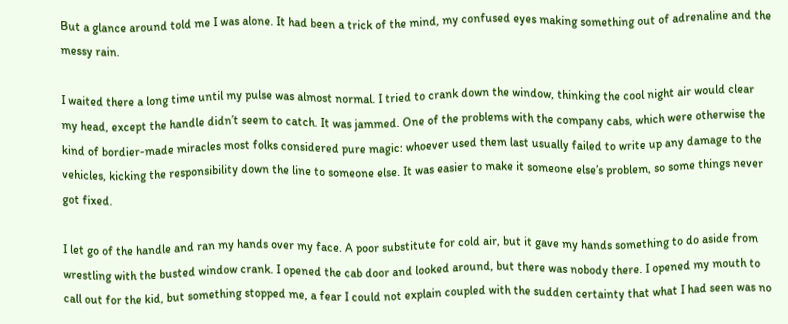But a glance around told me I was alone. It had been a trick of the mind, my confused eyes making something out of adrenaline and the messy rain.

I waited there a long time until my pulse was almost normal. I tried to crank down the window, thinking the cool night air would clear my head, except the handle didn’t seem to catch. It was jammed. One of the problems with the company cabs, which were otherwise the kind of bordier-made miracles most folks considered pure magic: whoever used them last usually failed to write up any damage to the vehicles, kicking the responsibility down the line to someone else. It was easier to make it someone else’s problem, so some things never got fixed.

I let go of the handle and ran my hands over my face. A poor substitute for cold air, but it gave my hands something to do aside from wrestling with the busted window crank. I opened the cab door and looked around, but there was nobody there. I opened my mouth to call out for the kid, but something stopped me, a fear I could not explain coupled with the sudden certainty that what I had seen was no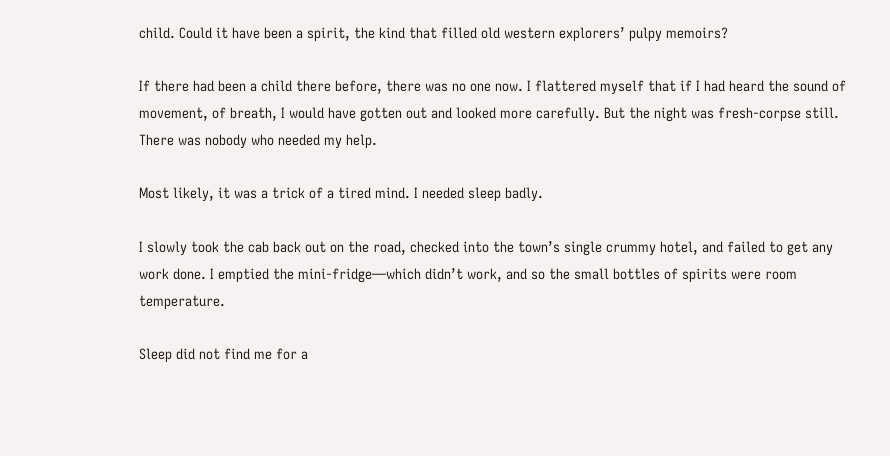child. Could it have been a spirit, the kind that filled old western explorers’ pulpy memoirs?

If there had been a child there before, there was no one now. I flattered myself that if I had heard the sound of movement, of breath, I would have gotten out and looked more carefully. But the night was fresh-corpse still. There was nobody who needed my help.

Most likely, it was a trick of a tired mind. I needed sleep badly.

I slowly took the cab back out on the road, checked into the town’s single crummy hotel, and failed to get any work done. I emptied the mini-fridge—which didn’t work, and so the small bottles of spirits were room temperature.

Sleep did not find me for a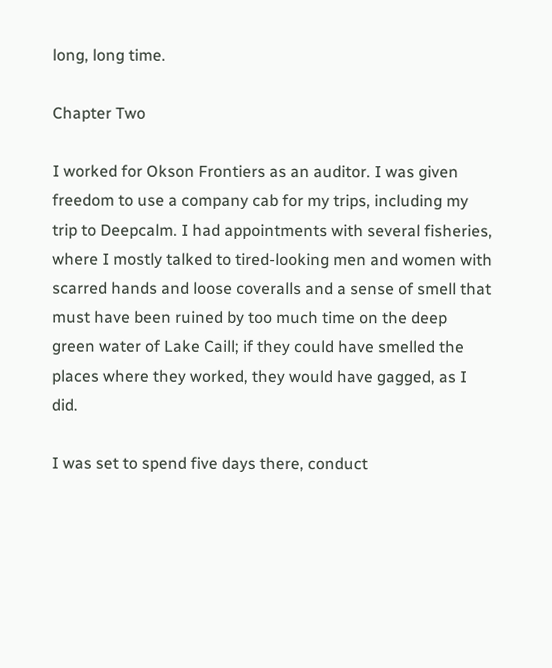long, long time.

Chapter Two

I worked for Okson Frontiers as an auditor. I was given freedom to use a company cab for my trips, including my trip to Deepcalm. I had appointments with several fisheries, where I mostly talked to tired-looking men and women with scarred hands and loose coveralls and a sense of smell that must have been ruined by too much time on the deep green water of Lake Caill; if they could have smelled the places where they worked, they would have gagged, as I did.

I was set to spend five days there, conduct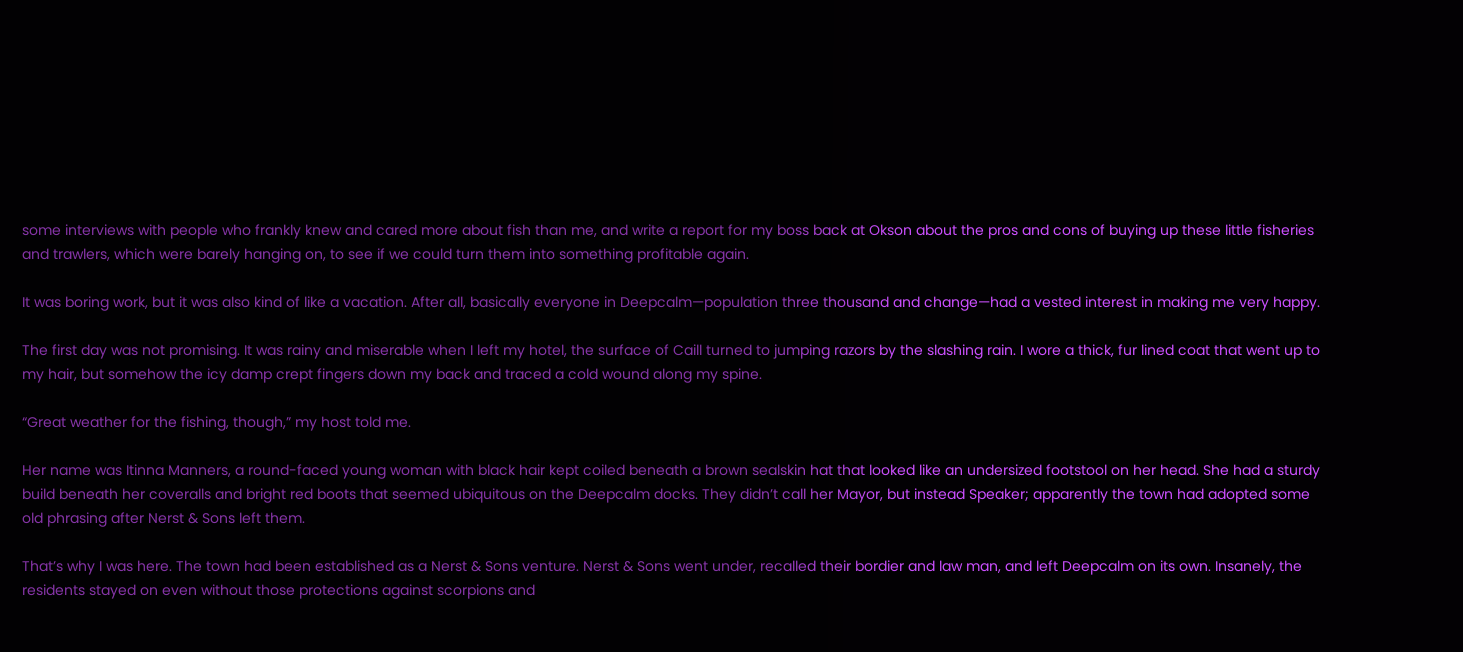some interviews with people who frankly knew and cared more about fish than me, and write a report for my boss back at Okson about the pros and cons of buying up these little fisheries and trawlers, which were barely hanging on, to see if we could turn them into something profitable again.

It was boring work, but it was also kind of like a vacation. After all, basically everyone in Deepcalm—population three thousand and change—had a vested interest in making me very happy.

The first day was not promising. It was rainy and miserable when I left my hotel, the surface of Caill turned to jumping razors by the slashing rain. I wore a thick, fur lined coat that went up to my hair, but somehow the icy damp crept fingers down my back and traced a cold wound along my spine.

“Great weather for the fishing, though,” my host told me.

Her name was Itinna Manners, a round-faced young woman with black hair kept coiled beneath a brown sealskin hat that looked like an undersized footstool on her head. She had a sturdy build beneath her coveralls and bright red boots that seemed ubiquitous on the Deepcalm docks. They didn’t call her Mayor, but instead Speaker; apparently the town had adopted some old phrasing after Nerst & Sons left them.

That’s why I was here. The town had been established as a Nerst & Sons venture. Nerst & Sons went under, recalled their bordier and law man, and left Deepcalm on its own. Insanely, the residents stayed on even without those protections against scorpions and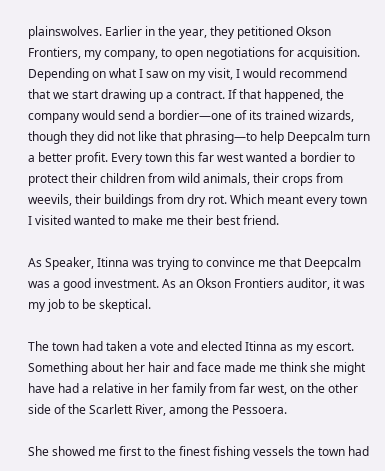plainswolves. Earlier in the year, they petitioned Okson Frontiers, my company, to open negotiations for acquisition. Depending on what I saw on my visit, I would recommend that we start drawing up a contract. If that happened, the company would send a bordier—one of its trained wizards, though they did not like that phrasing—to help Deepcalm turn a better profit. Every town this far west wanted a bordier to protect their children from wild animals, their crops from weevils, their buildings from dry rot. Which meant every town I visited wanted to make me their best friend.

As Speaker, Itinna was trying to convince me that Deepcalm was a good investment. As an Okson Frontiers auditor, it was my job to be skeptical.

The town had taken a vote and elected Itinna as my escort. Something about her hair and face made me think she might have had a relative in her family from far west, on the other side of the Scarlett River, among the Pessoera.

She showed me first to the finest fishing vessels the town had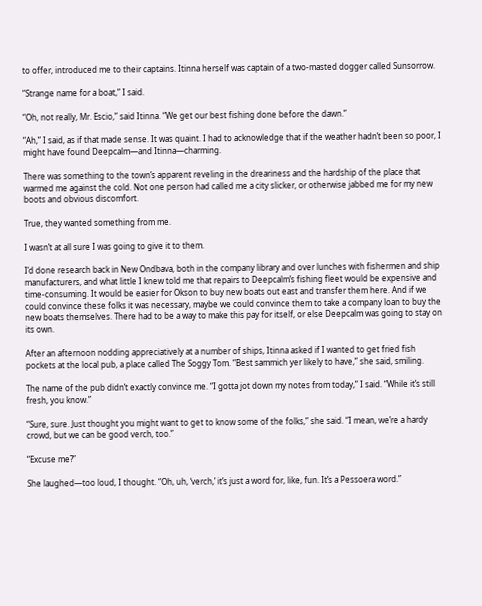to offer, introduced me to their captains. Itinna herself was captain of a two-masted dogger called Sunsorrow.

“Strange name for a boat,” I said.

“Oh, not really, Mr. Escio,” said Itinna. “We get our best fishing done before the dawn.”

“Ah,” I said, as if that made sense. It was quaint. I had to acknowledge that if the weather hadn’t been so poor, I might have found Deepcalm—and Itinna—charming.

There was something to the town’s apparent reveling in the dreariness and the hardship of the place that warmed me against the cold. Not one person had called me a city slicker, or otherwise jabbed me for my new boots and obvious discomfort.

True, they wanted something from me.

I wasn’t at all sure I was going to give it to them.

I’d done research back in New Ondbava, both in the company library and over lunches with fishermen and ship manufacturers, and what little I knew told me that repairs to Deepcalm’s fishing fleet would be expensive and time-consuming. It would be easier for Okson to buy new boats out east and transfer them here. And if we could convince these folks it was necessary, maybe we could convince them to take a company loan to buy the new boats themselves. There had to be a way to make this pay for itself, or else Deepcalm was going to stay on its own.

After an afternoon nodding appreciatively at a number of ships, Itinna asked if I wanted to get fried fish pockets at the local pub, a place called The Soggy Tom. “Best sammich yer likely to have,” she said, smiling.

The name of the pub didn’t exactly convince me. “I gotta jot down my notes from today,” I said. “While it’s still fresh, you know.”

“Sure, sure. Just thought you might want to get to know some of the folks,” she said. “I mean, we’re a hardy crowd, but we can be good verch, too.”

“Excuse me?”

She laughed—too loud, I thought. “Oh, uh, ‘verch,’ it’s just a word for, like, fun. It’s a Pessoera word.”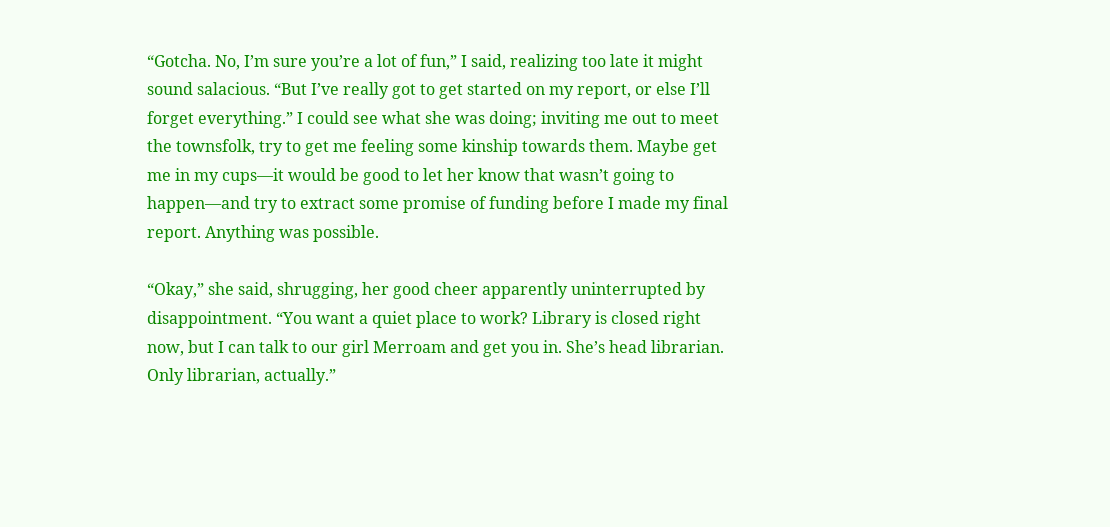“Gotcha. No, I’m sure you’re a lot of fun,” I said, realizing too late it might sound salacious. “But I’ve really got to get started on my report, or else I’ll forget everything.” I could see what she was doing; inviting me out to meet the townsfolk, try to get me feeling some kinship towards them. Maybe get me in my cups—it would be good to let her know that wasn’t going to happen—and try to extract some promise of funding before I made my final report. Anything was possible.

“Okay,” she said, shrugging, her good cheer apparently uninterrupted by disappointment. “You want a quiet place to work? Library is closed right now, but I can talk to our girl Merroam and get you in. She’s head librarian. Only librarian, actually.”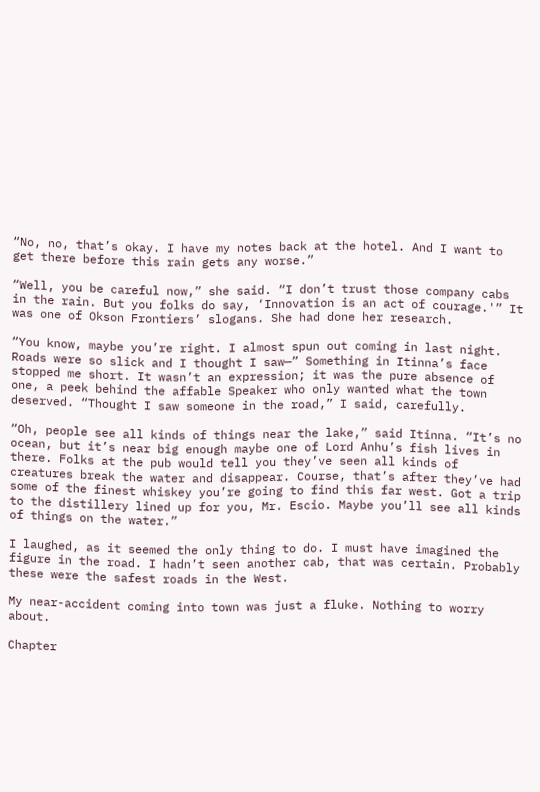“No, no, that’s okay. I have my notes back at the hotel. And I want to get there before this rain gets any worse.”

“Well, you be careful now,” she said. “I don’t trust those company cabs in the rain. But you folks do say, ‘Innovation is an act of courage.'” It was one of Okson Frontiers’ slogans. She had done her research.

“You know, maybe you’re right. I almost spun out coming in last night. Roads were so slick and I thought I saw—” Something in Itinna’s face stopped me short. It wasn’t an expression; it was the pure absence of one, a peek behind the affable Speaker who only wanted what the town deserved. “Thought I saw someone in the road,” I said, carefully.

“Oh, people see all kinds of things near the lake,” said Itinna. “It’s no ocean, but it’s near big enough maybe one of Lord Anhu’s fish lives in there. Folks at the pub would tell you they’ve seen all kinds of creatures break the water and disappear. Course, that’s after they’ve had some of the finest whiskey you’re going to find this far west. Got a trip to the distillery lined up for you, Mr. Escio. Maybe you’ll see all kinds of things on the water.”

I laughed, as it seemed the only thing to do. I must have imagined the figure in the road. I hadn’t seen another cab, that was certain. Probably these were the safest roads in the West.

My near-accident coming into town was just a fluke. Nothing to worry about.

Chapter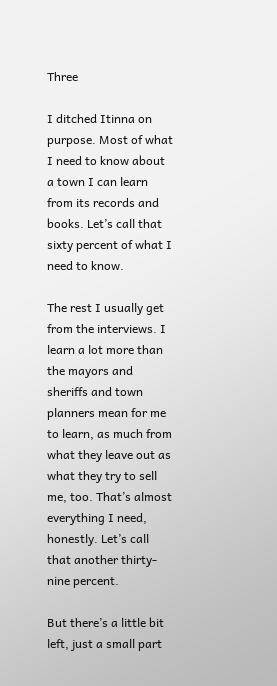Three

I ditched Itinna on purpose. Most of what I need to know about a town I can learn from its records and books. Let’s call that sixty percent of what I need to know.

The rest I usually get from the interviews. I learn a lot more than the mayors and sheriffs and town planners mean for me to learn, as much from what they leave out as what they try to sell me, too. That’s almost everything I need, honestly. Let’s call that another thirty-nine percent.

But there’s a little bit left, just a small part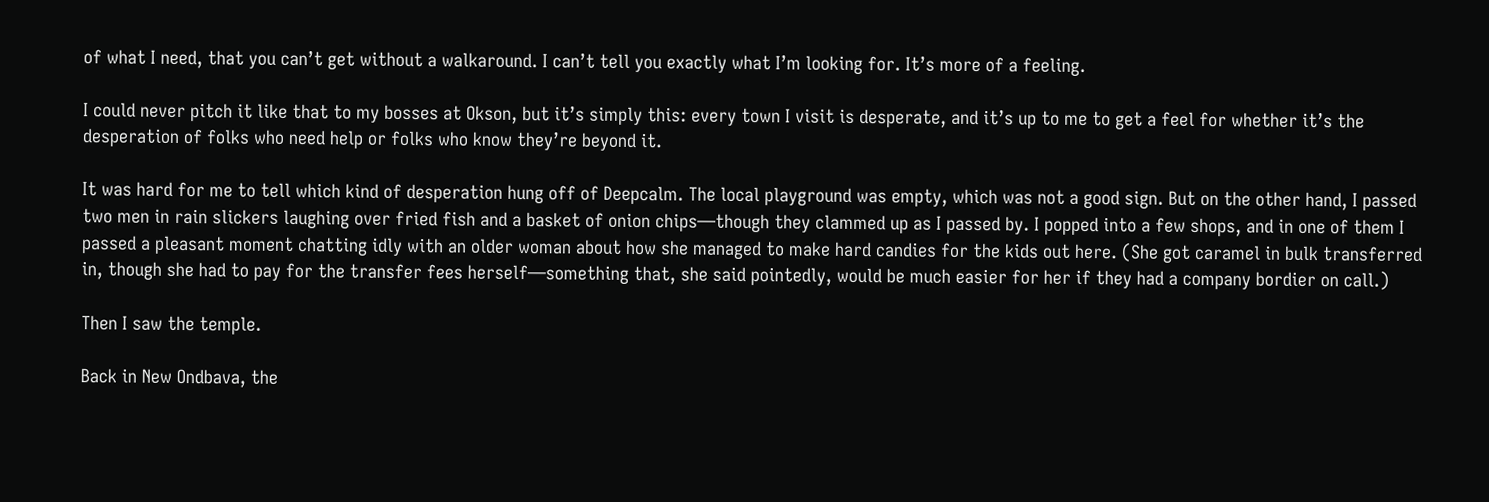of what I need, that you can’t get without a walkaround. I can’t tell you exactly what I’m looking for. It’s more of a feeling.

I could never pitch it like that to my bosses at Okson, but it’s simply this: every town I visit is desperate, and it’s up to me to get a feel for whether it’s the desperation of folks who need help or folks who know they’re beyond it.

It was hard for me to tell which kind of desperation hung off of Deepcalm. The local playground was empty, which was not a good sign. But on the other hand, I passed two men in rain slickers laughing over fried fish and a basket of onion chips—though they clammed up as I passed by. I popped into a few shops, and in one of them I passed a pleasant moment chatting idly with an older woman about how she managed to make hard candies for the kids out here. (She got caramel in bulk transferred in, though she had to pay for the transfer fees herself—something that, she said pointedly, would be much easier for her if they had a company bordier on call.)

Then I saw the temple.

Back in New Ondbava, the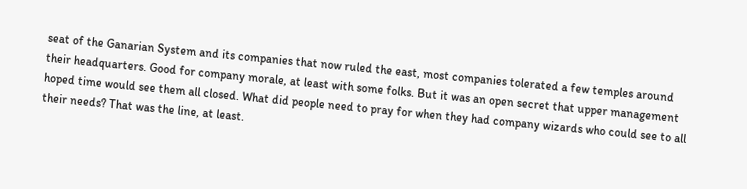seat of the Ganarian System and its companies that now ruled the east, most companies tolerated a few temples around their headquarters. Good for company morale, at least with some folks. But it was an open secret that upper management hoped time would see them all closed. What did people need to pray for when they had company wizards who could see to all their needs? That was the line, at least.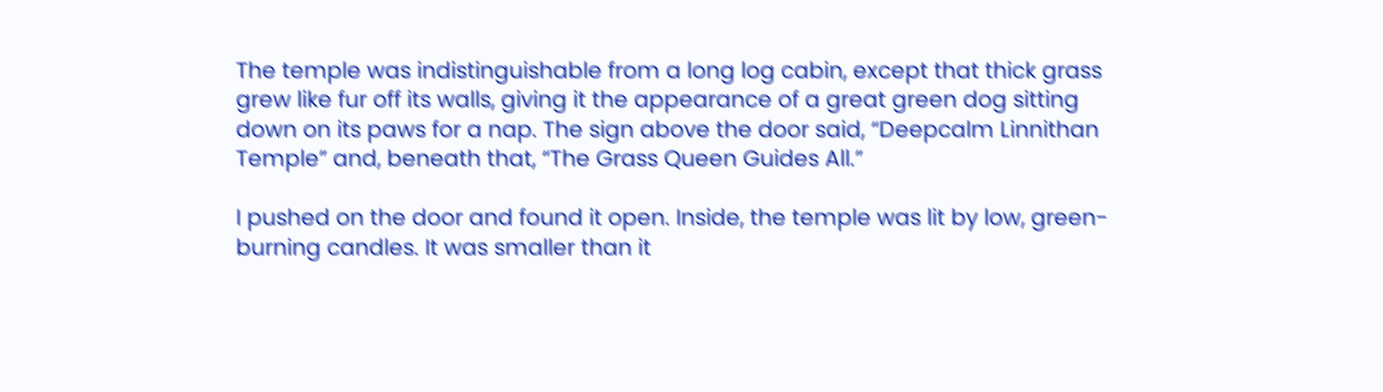The temple was indistinguishable from a long log cabin, except that thick grass grew like fur off its walls, giving it the appearance of a great green dog sitting down on its paws for a nap. The sign above the door said, “Deepcalm Linnithan Temple” and, beneath that, “The Grass Queen Guides All.”

I pushed on the door and found it open. Inside, the temple was lit by low, green-burning candles. It was smaller than it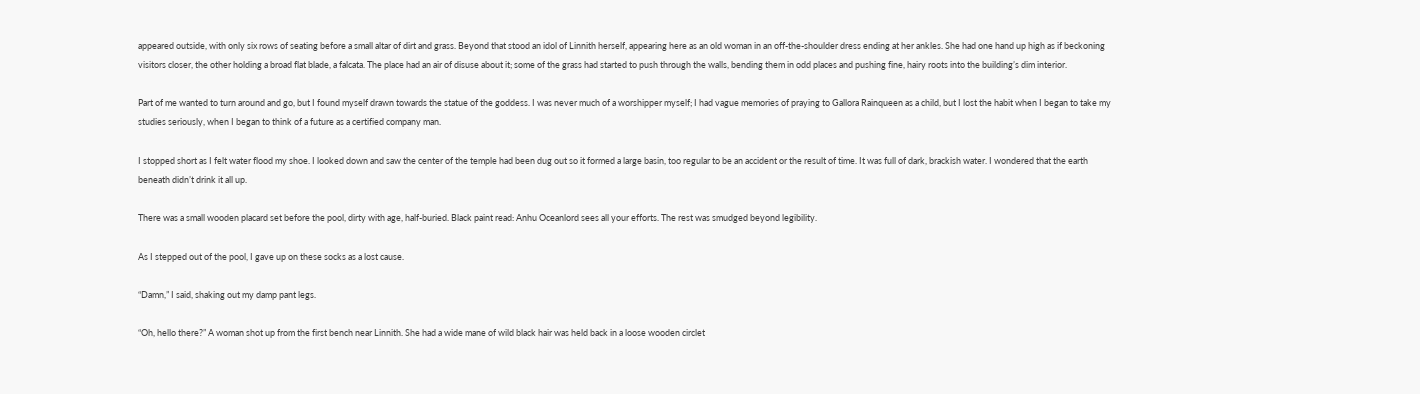appeared outside, with only six rows of seating before a small altar of dirt and grass. Beyond that stood an idol of Linnith herself, appearing here as an old woman in an off-the-shoulder dress ending at her ankles. She had one hand up high as if beckoning visitors closer, the other holding a broad flat blade, a falcata. The place had an air of disuse about it; some of the grass had started to push through the walls, bending them in odd places and pushing fine, hairy roots into the building’s dim interior.

Part of me wanted to turn around and go, but I found myself drawn towards the statue of the goddess. I was never much of a worshipper myself; I had vague memories of praying to Gallora Rainqueen as a child, but I lost the habit when I began to take my studies seriously, when I began to think of a future as a certified company man.

I stopped short as I felt water flood my shoe. I looked down and saw the center of the temple had been dug out so it formed a large basin, too regular to be an accident or the result of time. It was full of dark, brackish water. I wondered that the earth beneath didn’t drink it all up.

There was a small wooden placard set before the pool, dirty with age, half-buried. Black paint read: Anhu Oceanlord sees all your efforts. The rest was smudged beyond legibility.

As I stepped out of the pool, I gave up on these socks as a lost cause.

“Damn,” I said, shaking out my damp pant legs.

“Oh, hello there?” A woman shot up from the first bench near Linnith. She had a wide mane of wild black hair was held back in a loose wooden circlet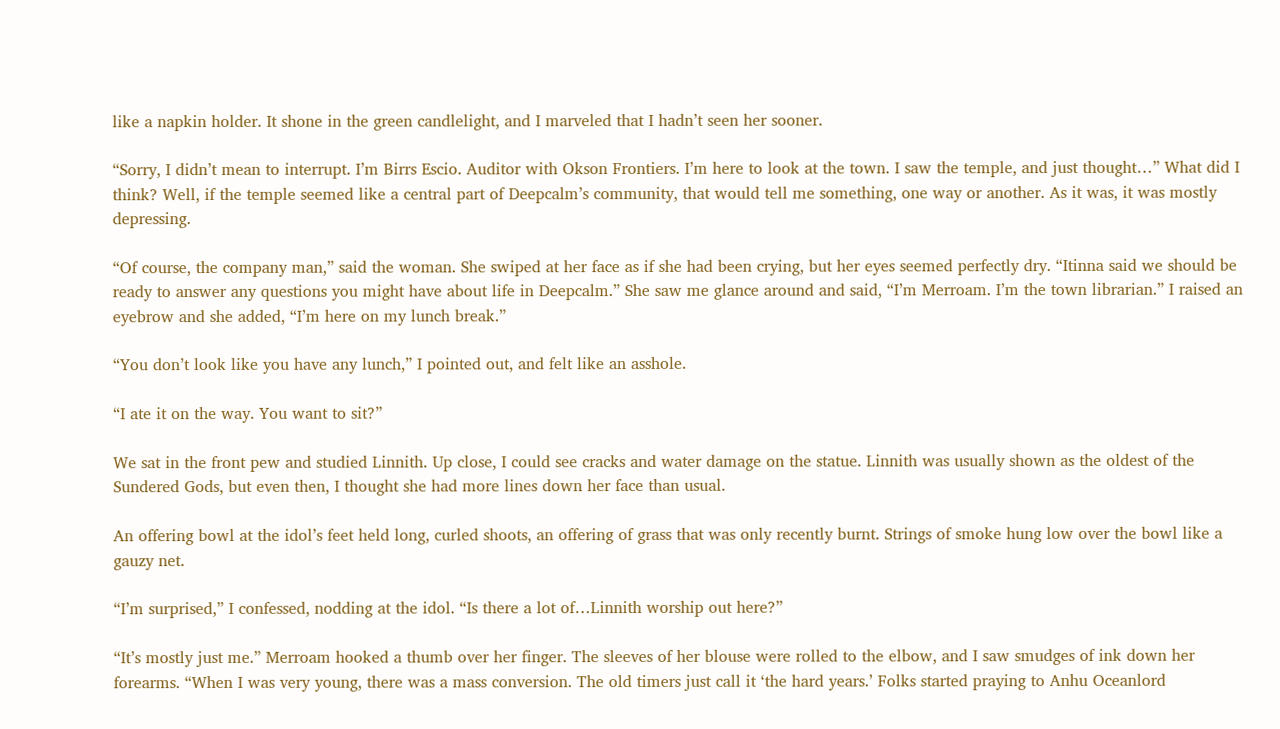like a napkin holder. It shone in the green candlelight, and I marveled that I hadn’t seen her sooner.

“Sorry, I didn’t mean to interrupt. I’m Birrs Escio. Auditor with Okson Frontiers. I’m here to look at the town. I saw the temple, and just thought…” What did I think? Well, if the temple seemed like a central part of Deepcalm’s community, that would tell me something, one way or another. As it was, it was mostly depressing.

“Of course, the company man,” said the woman. She swiped at her face as if she had been crying, but her eyes seemed perfectly dry. “Itinna said we should be ready to answer any questions you might have about life in Deepcalm.” She saw me glance around and said, “I’m Merroam. I’m the town librarian.” I raised an eyebrow and she added, “I’m here on my lunch break.”

“You don’t look like you have any lunch,” I pointed out, and felt like an asshole.

“I ate it on the way. You want to sit?”

We sat in the front pew and studied Linnith. Up close, I could see cracks and water damage on the statue. Linnith was usually shown as the oldest of the Sundered Gods, but even then, I thought she had more lines down her face than usual.

An offering bowl at the idol’s feet held long, curled shoots, an offering of grass that was only recently burnt. Strings of smoke hung low over the bowl like a gauzy net.

“I’m surprised,” I confessed, nodding at the idol. “Is there a lot of…Linnith worship out here?”

“It’s mostly just me.” Merroam hooked a thumb over her finger. The sleeves of her blouse were rolled to the elbow, and I saw smudges of ink down her forearms. “When I was very young, there was a mass conversion. The old timers just call it ‘the hard years.’ Folks started praying to Anhu Oceanlord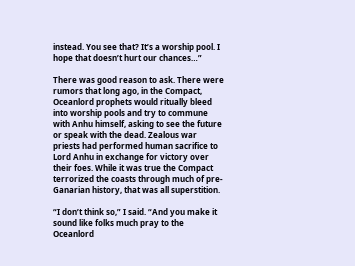instead. You see that? It’s a worship pool. I hope that doesn’t hurt our chances…”

There was good reason to ask. There were rumors that long ago, in the Compact, Oceanlord prophets would ritually bleed into worship pools and try to commune with Anhu himself, asking to see the future or speak with the dead. Zealous war priests had performed human sacrifice to Lord Anhu in exchange for victory over their foes. While it was true the Compact terrorized the coasts through much of pre-Ganarian history, that was all superstition.

“I don’t think so,” I said. “And you make it sound like folks much pray to the Oceanlord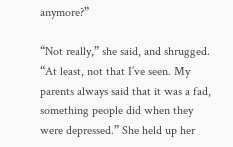anymore?”

“Not really,” she said, and shrugged. “At least, not that I’ve seen. My parents always said that it was a fad, something people did when they were depressed.” She held up her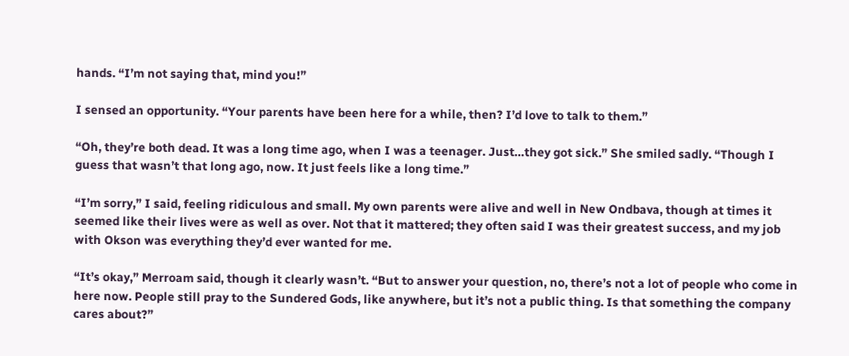hands. “I’m not saying that, mind you!”

I sensed an opportunity. “Your parents have been here for a while, then? I’d love to talk to them.”

“Oh, they’re both dead. It was a long time ago, when I was a teenager. Just…they got sick.” She smiled sadly. “Though I guess that wasn’t that long ago, now. It just feels like a long time.”

“I’m sorry,” I said, feeling ridiculous and small. My own parents were alive and well in New Ondbava, though at times it seemed like their lives were as well as over. Not that it mattered; they often said I was their greatest success, and my job with Okson was everything they’d ever wanted for me.

“It’s okay,” Merroam said, though it clearly wasn’t. “But to answer your question, no, there’s not a lot of people who come in here now. People still pray to the Sundered Gods, like anywhere, but it’s not a public thing. Is that something the company cares about?”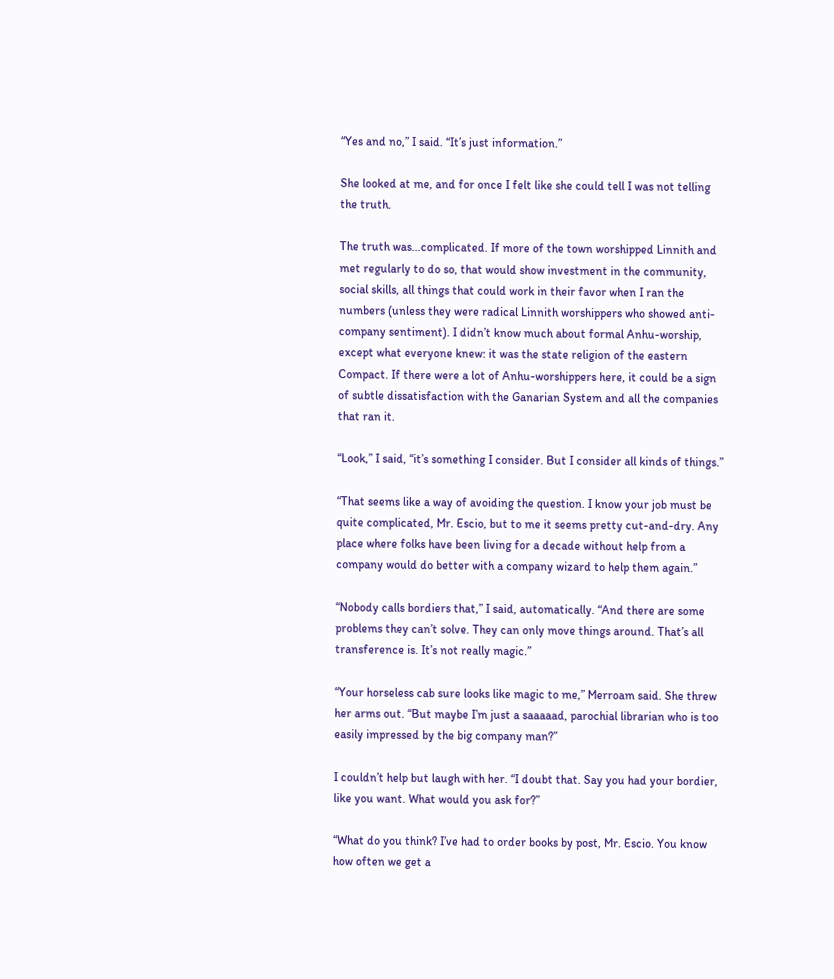“Yes and no,” I said. “It’s just information.”

She looked at me, and for once I felt like she could tell I was not telling the truth.

The truth was…complicated. If more of the town worshipped Linnith and met regularly to do so, that would show investment in the community, social skills, all things that could work in their favor when I ran the numbers (unless they were radical Linnith worshippers who showed anti-company sentiment). I didn’t know much about formal Anhu-worship, except what everyone knew: it was the state religion of the eastern Compact. If there were a lot of Anhu-worshippers here, it could be a sign of subtle dissatisfaction with the Ganarian System and all the companies that ran it.

“Look,” I said, “it’s something I consider. But I consider all kinds of things.”

“That seems like a way of avoiding the question. I know your job must be quite complicated, Mr. Escio, but to me it seems pretty cut-and-dry. Any place where folks have been living for a decade without help from a company would do better with a company wizard to help them again.”

“Nobody calls bordiers that,” I said, automatically. “And there are some problems they can’t solve. They can only move things around. That’s all transference is. It’s not really magic.”

“Your horseless cab sure looks like magic to me,” Merroam said. She threw her arms out. “But maybe I’m just a saaaaad, parochial librarian who is too easily impressed by the big company man?”

I couldn’t help but laugh with her. “I doubt that. Say you had your bordier, like you want. What would you ask for?”

“What do you think? I’ve had to order books by post, Mr. Escio. You know how often we get a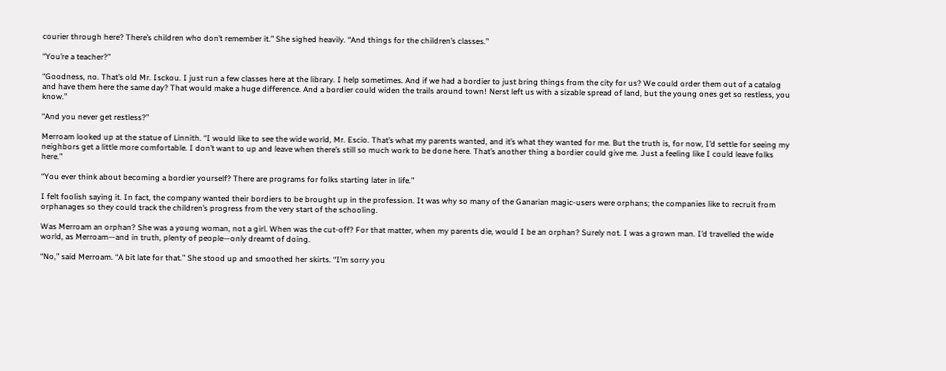courier through here? There’s children who don’t remember it.” She sighed heavily. “And things for the children’s classes.”

“You’re a teacher?”

“Goodness, no. That’s old Mr. Isckou. I just run a few classes here at the library. I help sometimes. And if we had a bordier to just bring things from the city for us? We could order them out of a catalog and have them here the same day? That would make a huge difference. And a bordier could widen the trails around town! Nerst left us with a sizable spread of land, but the young ones get so restless, you know.”

“And you never get restless?”

Merroam looked up at the statue of Linnith. “I would like to see the wide world, Mr. Escio. That’s what my parents wanted, and it’s what they wanted for me. But the truth is, for now, I’d settle for seeing my neighbors get a little more comfortable. I don’t want to up and leave when there’s still so much work to be done here. That’s another thing a bordier could give me. Just a feeling like I could leave folks here.”

“You ever think about becoming a bordier yourself? There are programs for folks starting later in life.”

I felt foolish saying it. In fact, the company wanted their bordiers to be brought up in the profession. It was why so many of the Ganarian magic-users were orphans; the companies like to recruit from orphanages so they could track the children’s progress from the very start of the schooling.

Was Merroam an orphan? She was a young woman, not a girl. When was the cut-off? For that matter, when my parents die, would I be an orphan? Surely not. I was a grown man. I’d travelled the wide world, as Merroam—and in truth, plenty of people—only dreamt of doing.

“No,” said Merroam. “A bit late for that.” She stood up and smoothed her skirts. “I’m sorry you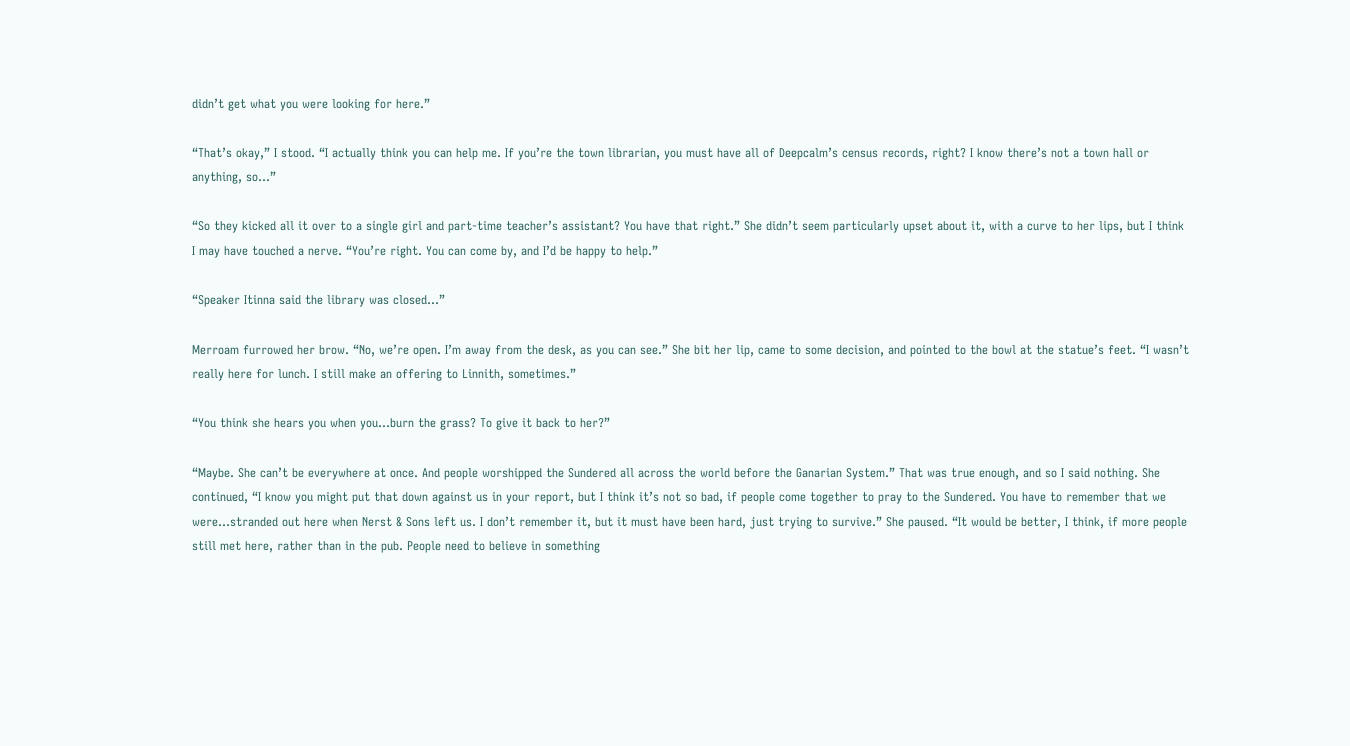didn’t get what you were looking for here.”

“That’s okay,” I stood. “I actually think you can help me. If you’re the town librarian, you must have all of Deepcalm’s census records, right? I know there’s not a town hall or anything, so…”

“So they kicked all it over to a single girl and part-time teacher’s assistant? You have that right.” She didn’t seem particularly upset about it, with a curve to her lips, but I think I may have touched a nerve. “You’re right. You can come by, and I’d be happy to help.”

“Speaker Itinna said the library was closed…”

Merroam furrowed her brow. “No, we’re open. I’m away from the desk, as you can see.” She bit her lip, came to some decision, and pointed to the bowl at the statue’s feet. “I wasn’t really here for lunch. I still make an offering to Linnith, sometimes.”

“You think she hears you when you…burn the grass? To give it back to her?”

“Maybe. She can’t be everywhere at once. And people worshipped the Sundered all across the world before the Ganarian System.” That was true enough, and so I said nothing. She continued, “I know you might put that down against us in your report, but I think it’s not so bad, if people come together to pray to the Sundered. You have to remember that we were…stranded out here when Nerst & Sons left us. I don’t remember it, but it must have been hard, just trying to survive.” She paused. “It would be better, I think, if more people still met here, rather than in the pub. People need to believe in something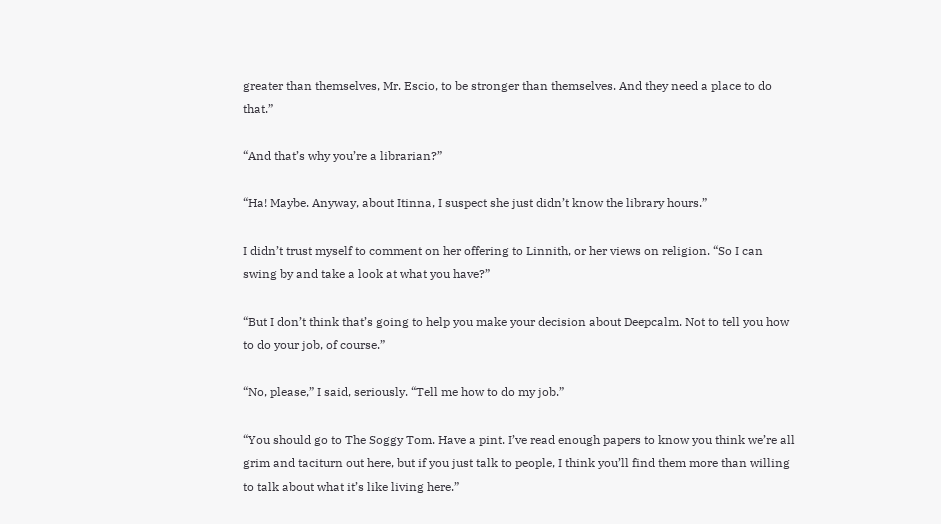greater than themselves, Mr. Escio, to be stronger than themselves. And they need a place to do that.”

“And that’s why you’re a librarian?”

“Ha! Maybe. Anyway, about Itinna, I suspect she just didn’t know the library hours.”

I didn’t trust myself to comment on her offering to Linnith, or her views on religion. “So I can swing by and take a look at what you have?”

“But I don’t think that’s going to help you make your decision about Deepcalm. Not to tell you how to do your job, of course.”

“No, please,” I said, seriously. “Tell me how to do my job.”

“You should go to The Soggy Tom. Have a pint. I’ve read enough papers to know you think we’re all grim and taciturn out here, but if you just talk to people, I think you’ll find them more than willing to talk about what it’s like living here.”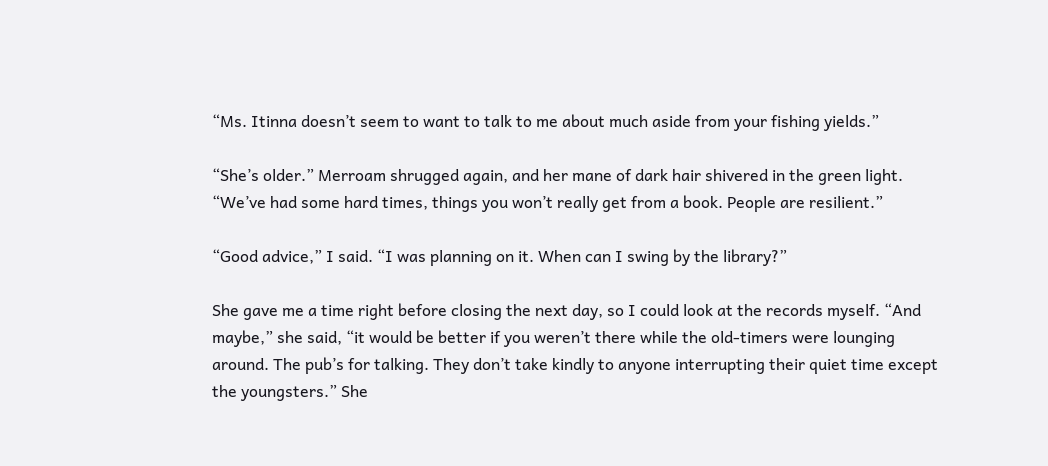“Ms. Itinna doesn’t seem to want to talk to me about much aside from your fishing yields.”

“She’s older.” Merroam shrugged again, and her mane of dark hair shivered in the green light. “We’ve had some hard times, things you won’t really get from a book. People are resilient.”

“Good advice,” I said. “I was planning on it. When can I swing by the library?”

She gave me a time right before closing the next day, so I could look at the records myself. “And maybe,” she said, “it would be better if you weren’t there while the old-timers were lounging around. The pub’s for talking. They don’t take kindly to anyone interrupting their quiet time except the youngsters.” She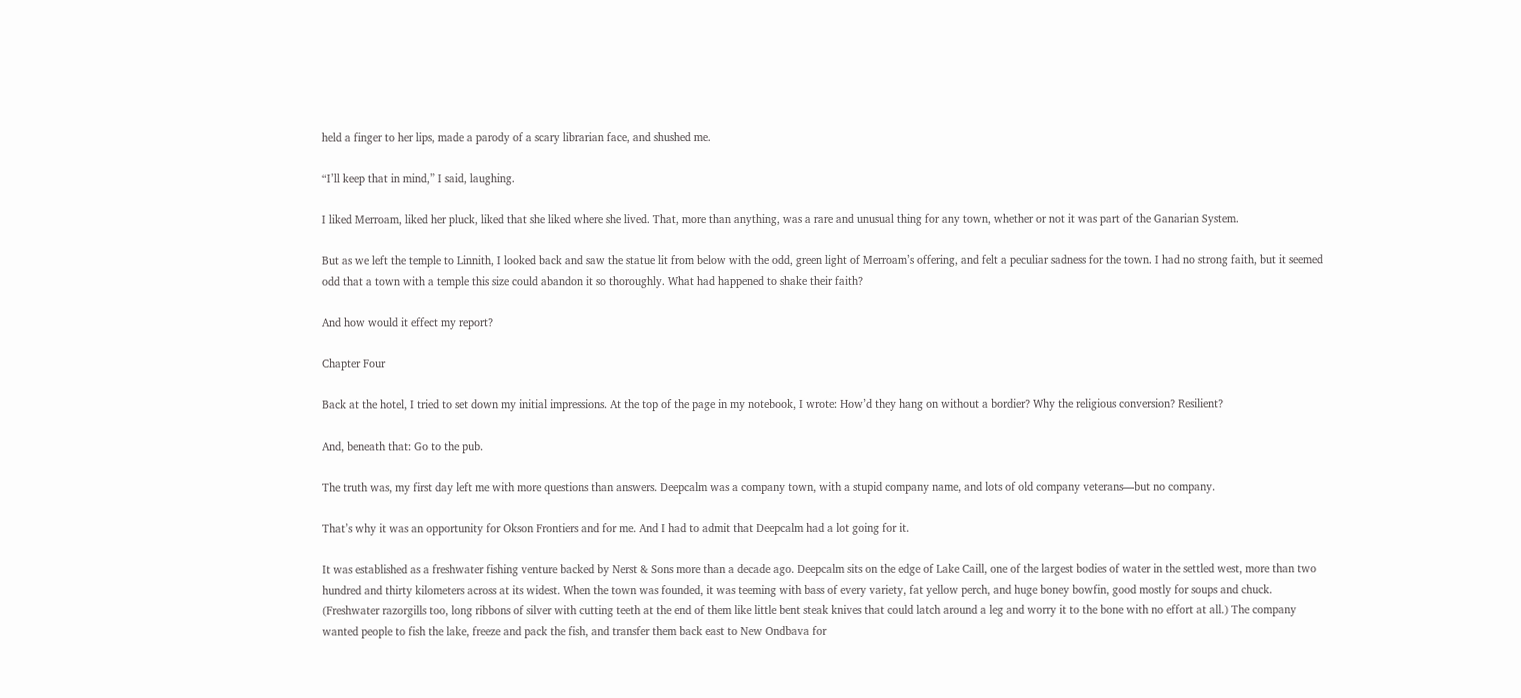held a finger to her lips, made a parody of a scary librarian face, and shushed me.

“I’ll keep that in mind,” I said, laughing.

I liked Merroam, liked her pluck, liked that she liked where she lived. That, more than anything, was a rare and unusual thing for any town, whether or not it was part of the Ganarian System.

But as we left the temple to Linnith, I looked back and saw the statue lit from below with the odd, green light of Merroam’s offering, and felt a peculiar sadness for the town. I had no strong faith, but it seemed odd that a town with a temple this size could abandon it so thoroughly. What had happened to shake their faith?

And how would it effect my report?

Chapter Four

Back at the hotel, I tried to set down my initial impressions. At the top of the page in my notebook, I wrote: How’d they hang on without a bordier? Why the religious conversion? Resilient?

And, beneath that: Go to the pub.

The truth was, my first day left me with more questions than answers. Deepcalm was a company town, with a stupid company name, and lots of old company veterans—but no company.

That’s why it was an opportunity for Okson Frontiers and for me. And I had to admit that Deepcalm had a lot going for it.

It was established as a freshwater fishing venture backed by Nerst & Sons more than a decade ago. Deepcalm sits on the edge of Lake Caill, one of the largest bodies of water in the settled west, more than two hundred and thirty kilometers across at its widest. When the town was founded, it was teeming with bass of every variety, fat yellow perch, and huge boney bowfin, good mostly for soups and chuck. (Freshwater razorgills too, long ribbons of silver with cutting teeth at the end of them like little bent steak knives that could latch around a leg and worry it to the bone with no effort at all.) The company wanted people to fish the lake, freeze and pack the fish, and transfer them back east to New Ondbava for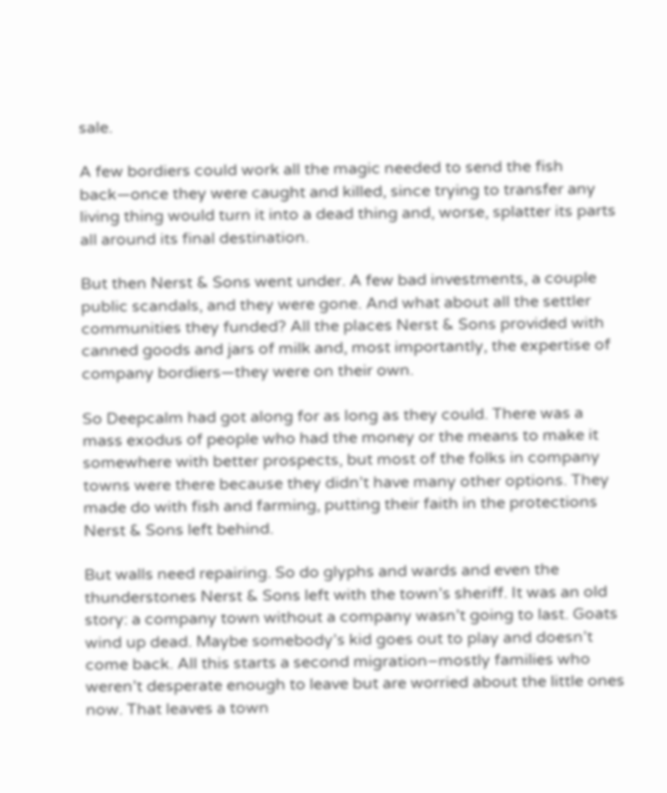sale.

A few bordiers could work all the magic needed to send the fish back—once they were caught and killed, since trying to transfer any living thing would turn it into a dead thing and, worse, splatter its parts all around its final destination.

But then Nerst & Sons went under. A few bad investments, a couple public scandals, and they were gone. And what about all the settler communities they funded? All the places Nerst & Sons provided with canned goods and jars of milk and, most importantly, the expertise of company bordiers—they were on their own.

So Deepcalm had got along for as long as they could. There was a mass exodus of people who had the money or the means to make it somewhere with better prospects, but most of the folks in company towns were there because they didn’t have many other options. They made do with fish and farming, putting their faith in the protections Nerst & Sons left behind.

But walls need repairing. So do glyphs and wards and even the thunderstones Nerst & Sons left with the town’s sheriff. It was an old story: a company town without a company wasn’t going to last. Goats wind up dead. Maybe somebody’s kid goes out to play and doesn’t come back. All this starts a second migration–mostly families who weren’t desperate enough to leave but are worried about the little ones now. That leaves a town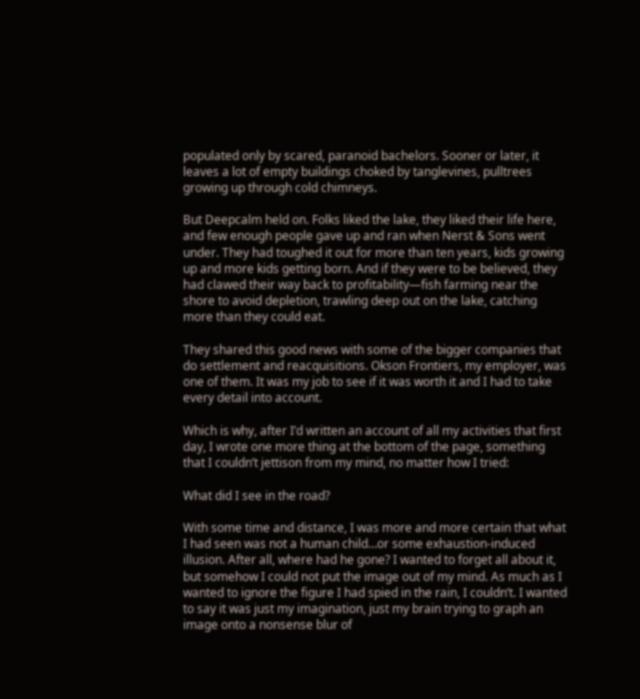populated only by scared, paranoid bachelors. Sooner or later, it leaves a lot of empty buildings choked by tanglevines, pulltrees growing up through cold chimneys.

But Deepcalm held on. Folks liked the lake, they liked their life here, and few enough people gave up and ran when Nerst & Sons went under. They had toughed it out for more than ten years, kids growing up and more kids getting born. And if they were to be believed, they had clawed their way back to profitability—fish farming near the shore to avoid depletion, trawling deep out on the lake, catching more than they could eat.

They shared this good news with some of the bigger companies that do settlement and reacquisitions. Okson Frontiers, my employer, was one of them. It was my job to see if it was worth it and I had to take every detail into account.

Which is why, after I’d written an account of all my activities that first day, I wrote one more thing at the bottom of the page, something that I couldn’t jettison from my mind, no matter how I tried:

What did I see in the road?

With some time and distance, I was more and more certain that what I had seen was not a human child…or some exhaustion-induced illusion. After all, where had he gone? I wanted to forget all about it, but somehow I could not put the image out of my mind. As much as I wanted to ignore the figure I had spied in the rain, I couldn’t. I wanted to say it was just my imagination, just my brain trying to graph an image onto a nonsense blur of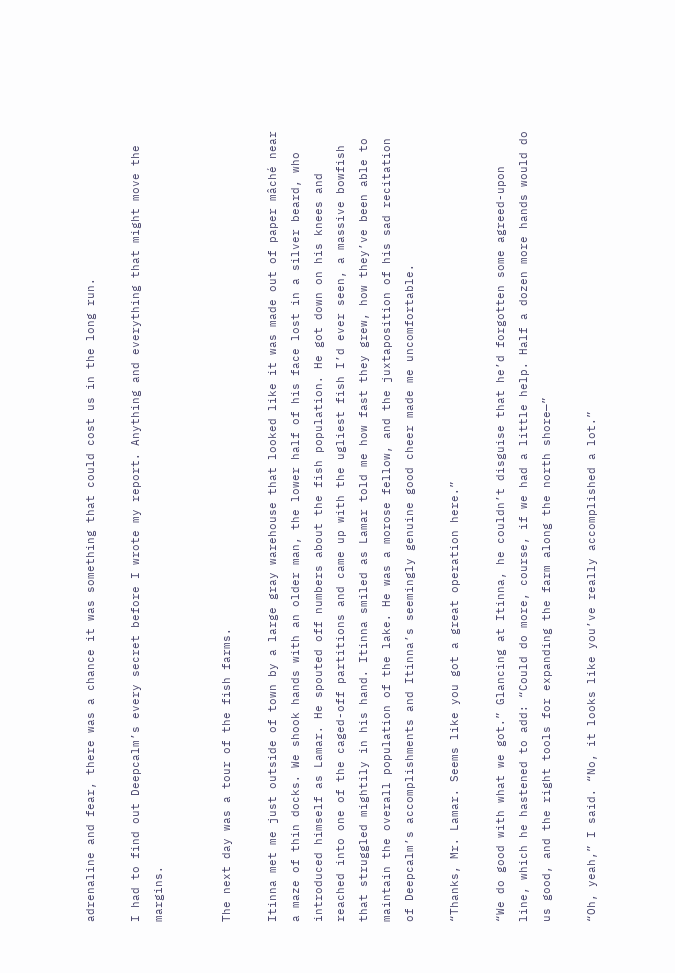adrenaline and fear, there was a chance it was something that could cost us in the long run.

I had to find out Deepcalm’s every secret before I wrote my report. Anything and everything that might move the margins.


The next day was a tour of the fish farms.

Itinna met me just outside of town by a large gray warehouse that looked like it was made out of paper mâché near a maze of thin docks. We shook hands with an older man, the lower half of his face lost in a silver beard, who introduced himself as Lamar. He spouted off numbers about the fish population. He got down on his knees and reached into one of the caged-off partitions and came up with the ugliest fish I’d ever seen, a massive bowfish that struggled mightily in his hand. Itinna smiled as Lamar told me how fast they grew, how they’ve been able to maintain the overall population of the lake. He was a morose fellow, and the juxtaposition of his sad recitation of Deepcalm’s accomplishments and Itinna’s seemingly genuine good cheer made me uncomfortable.

“Thanks, Mr. Lamar. Seems like you got a great operation here.”

“We do good with what we got.” Glancing at Itinna, he couldn’t disguise that he’d forgotten some agreed-upon line, which he hastened to add: “Could do more, course, if we had a little help. Half a dozen more hands would do us good, and the right tools for expanding the farm along the north shore—”

“Oh, yeah,” I said. “No, it looks like you’ve really accomplished a lot.”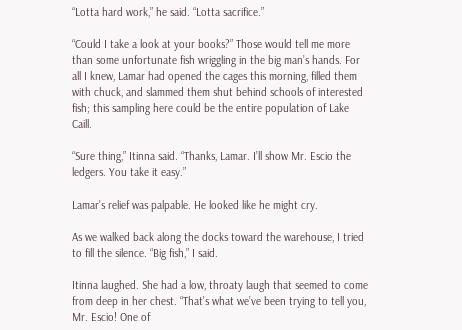“Lotta hard work,” he said. “Lotta sacrifice.”

“Could I take a look at your books?” Those would tell me more than some unfortunate fish wriggling in the big man’s hands. For all I knew, Lamar had opened the cages this morning, filled them with chuck, and slammed them shut behind schools of interested fish; this sampling here could be the entire population of Lake Caill.

“Sure thing,” Itinna said. “Thanks, Lamar. I’ll show Mr. Escio the ledgers. You take it easy.”

Lamar’s relief was palpable. He looked like he might cry.

As we walked back along the docks toward the warehouse, I tried to fill the silence. “Big fish,” I said.

Itinna laughed. She had a low, throaty laugh that seemed to come from deep in her chest. “That’s what we’ve been trying to tell you, Mr. Escio! One of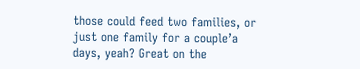those could feed two families, or just one family for a couple’a days, yeah? Great on the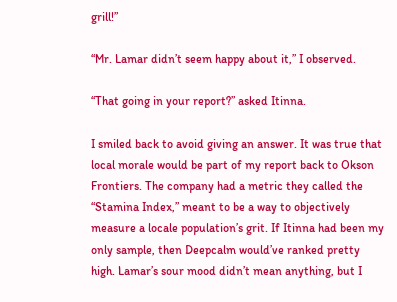grill!”

“Mr. Lamar didn’t seem happy about it,” I observed.

“That going in your report?” asked Itinna.

I smiled back to avoid giving an answer. It was true that local morale would be part of my report back to Okson Frontiers. The company had a metric they called the “Stamina Index,” meant to be a way to objectively measure a locale population’s grit. If Itinna had been my only sample, then Deepcalm would’ve ranked pretty high. Lamar’s sour mood didn’t mean anything, but I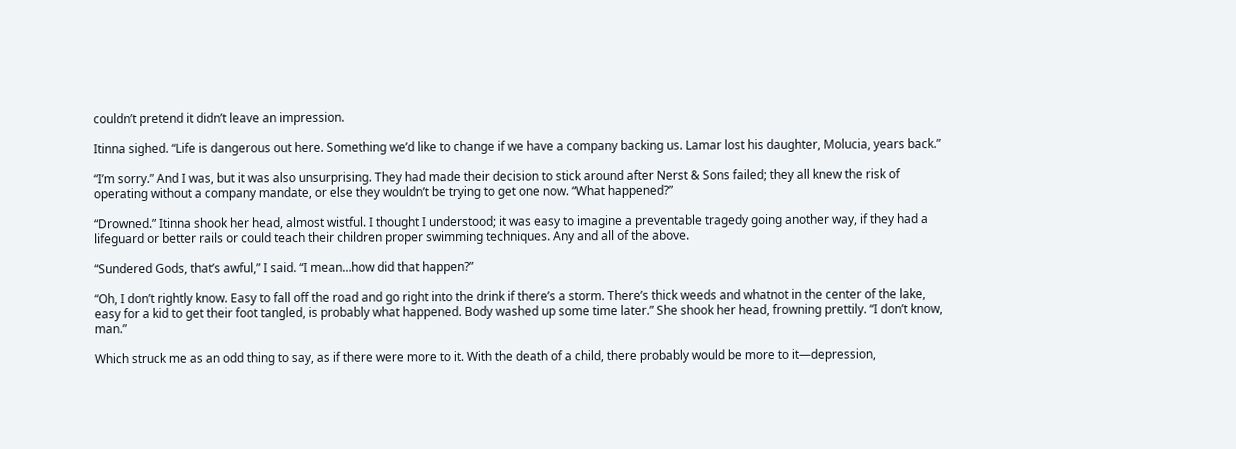couldn’t pretend it didn’t leave an impression.

Itinna sighed. “Life is dangerous out here. Something we’d like to change if we have a company backing us. Lamar lost his daughter, Molucia, years back.”

“I’m sorry.” And I was, but it was also unsurprising. They had made their decision to stick around after Nerst & Sons failed; they all knew the risk of operating without a company mandate, or else they wouldn’t be trying to get one now. “What happened?”

“Drowned.” Itinna shook her head, almost wistful. I thought I understood; it was easy to imagine a preventable tragedy going another way, if they had a lifeguard or better rails or could teach their children proper swimming techniques. Any and all of the above.

“Sundered Gods, that’s awful,” I said. “I mean…how did that happen?”

“Oh, I don’t rightly know. Easy to fall off the road and go right into the drink if there’s a storm. There’s thick weeds and whatnot in the center of the lake, easy for a kid to get their foot tangled, is probably what happened. Body washed up some time later.” She shook her head, frowning prettily. “I don’t know, man.”

Which struck me as an odd thing to say, as if there were more to it. With the death of a child, there probably would be more to it—depression,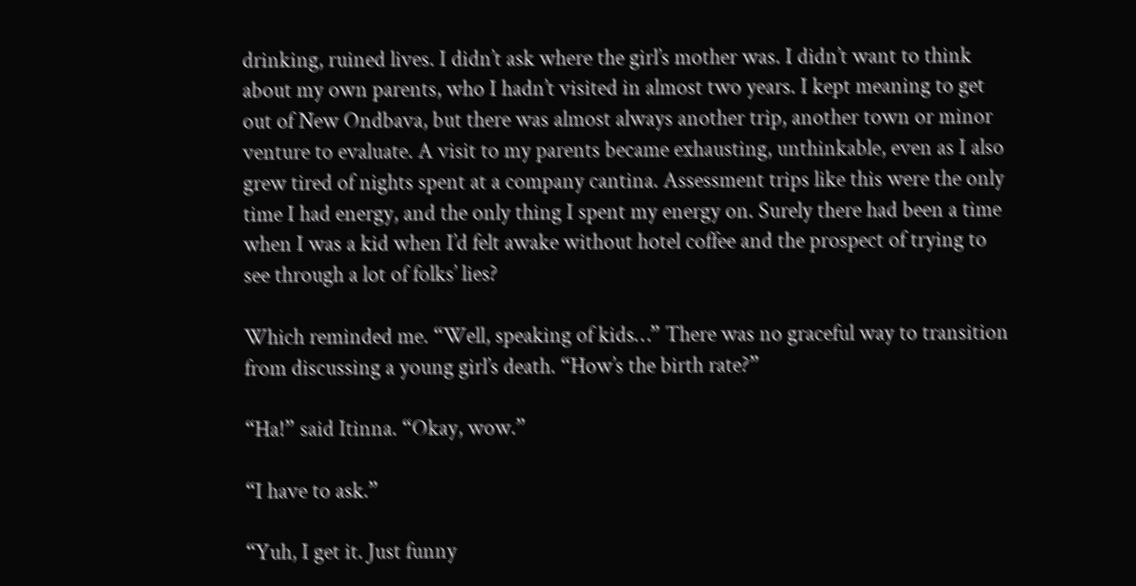drinking, ruined lives. I didn’t ask where the girl’s mother was. I didn’t want to think about my own parents, who I hadn’t visited in almost two years. I kept meaning to get out of New Ondbava, but there was almost always another trip, another town or minor venture to evaluate. A visit to my parents became exhausting, unthinkable, even as I also grew tired of nights spent at a company cantina. Assessment trips like this were the only time I had energy, and the only thing I spent my energy on. Surely there had been a time when I was a kid when I’d felt awake without hotel coffee and the prospect of trying to see through a lot of folks’ lies?

Which reminded me. “Well, speaking of kids…” There was no graceful way to transition from discussing a young girl’s death. “How’s the birth rate?”

“Ha!” said Itinna. “Okay, wow.”

“I have to ask.”

“Yuh, I get it. Just funny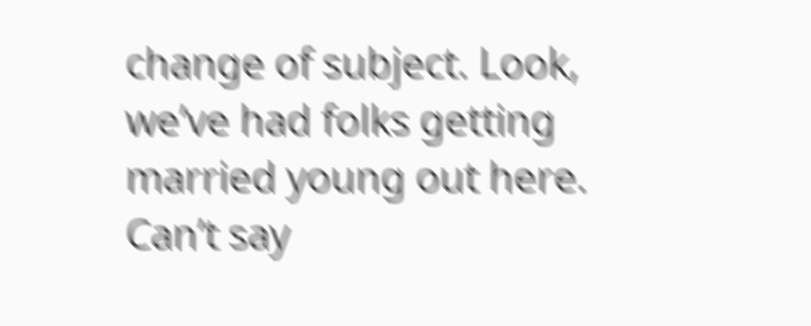change of subject. Look, we’ve had folks getting married young out here. Can’t say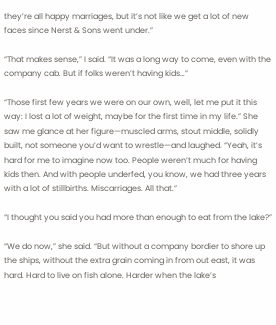they’re all happy marriages, but it’s not like we get a lot of new faces since Nerst & Sons went under.”

“That makes sense,” I said. “It was a long way to come, even with the company cab. But if folks weren’t having kids…”

“Those first few years we were on our own, well, let me put it this way: I lost a lot of weight, maybe for the first time in my life.” She saw me glance at her figure—muscled arms, stout middle, solidly built, not someone you’d want to wrestle—and laughed. “Yeah, it’s hard for me to imagine now too. People weren’t much for having kids then. And with people underfed, you know, we had three years with a lot of stillbirths. Miscarriages. All that.”

“I thought you said you had more than enough to eat from the lake?”

“We do now,” she said. “But without a company bordier to shore up the ships, without the extra grain coming in from out east, it was hard. Hard to live on fish alone. Harder when the lake’s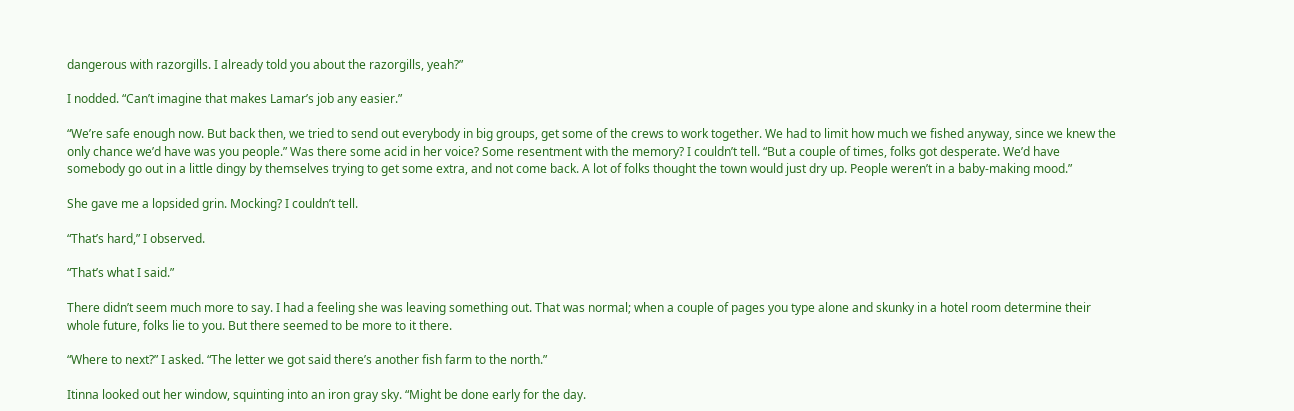dangerous with razorgills. I already told you about the razorgills, yeah?”

I nodded. “Can’t imagine that makes Lamar’s job any easier.”

“We’re safe enough now. But back then, we tried to send out everybody in big groups, get some of the crews to work together. We had to limit how much we fished anyway, since we knew the only chance we’d have was you people.” Was there some acid in her voice? Some resentment with the memory? I couldn’t tell. “But a couple of times, folks got desperate. We’d have somebody go out in a little dingy by themselves trying to get some extra, and not come back. A lot of folks thought the town would just dry up. People weren’t in a baby-making mood.”

She gave me a lopsided grin. Mocking? I couldn’t tell.

“That’s hard,” I observed.

“That’s what I said.”

There didn’t seem much more to say. I had a feeling she was leaving something out. That was normal; when a couple of pages you type alone and skunky in a hotel room determine their whole future, folks lie to you. But there seemed to be more to it there.

“Where to next?” I asked. “The letter we got said there’s another fish farm to the north.”

Itinna looked out her window, squinting into an iron gray sky. “Might be done early for the day.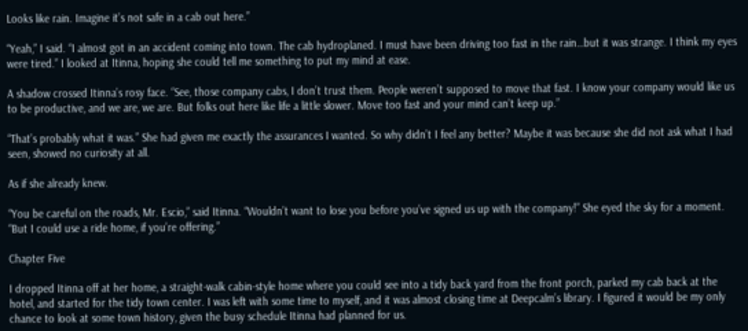Looks like rain. Imagine it’s not safe in a cab out here.”

“Yeah,” I said. “I almost got in an accident coming into town. The cab hydroplaned. I must have been driving too fast in the rain…but it was strange. I think my eyes were tired.” I looked at Itinna, hoping she could tell me something to put my mind at ease.

A shadow crossed Itinna’s rosy face. “See, those company cabs, I don’t trust them. People weren’t supposed to move that fast. I know your company would like us to be productive, and we are, we are. But folks out here like life a little slower. Move too fast and your mind can’t keep up.”

“That’s probably what it was.” She had given me exactly the assurances I wanted. So why didn’t I feel any better? Maybe it was because she did not ask what I had seen, showed no curiosity at all.

As if she already knew.

“You be careful on the roads, Mr. Escio,” said Itinna. “Wouldn’t want to lose you before you’ve signed us up with the company!” She eyed the sky for a moment. “But I could use a ride home, if you’re offering.”

Chapter Five

I dropped Itinna off at her home, a straight-walk cabin-style home where you could see into a tidy back yard from the front porch, parked my cab back at the hotel, and started for the tidy town center. I was left with some time to myself, and it was almost closing time at Deepcalm’s library. I figured it would be my only chance to look at some town history, given the busy schedule Itinna had planned for us.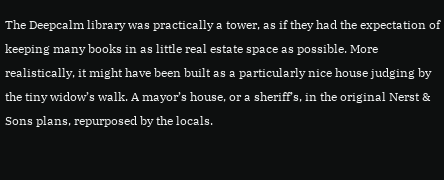The Deepcalm library was practically a tower, as if they had the expectation of keeping many books in as little real estate space as possible. More realistically, it might have been built as a particularly nice house judging by the tiny widow’s walk. A mayor’s house, or a sheriff’s, in the original Nerst & Sons plans, repurposed by the locals.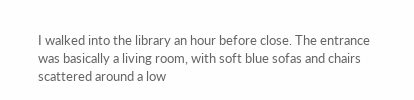I walked into the library an hour before close. The entrance was basically a living room, with soft blue sofas and chairs scattered around a low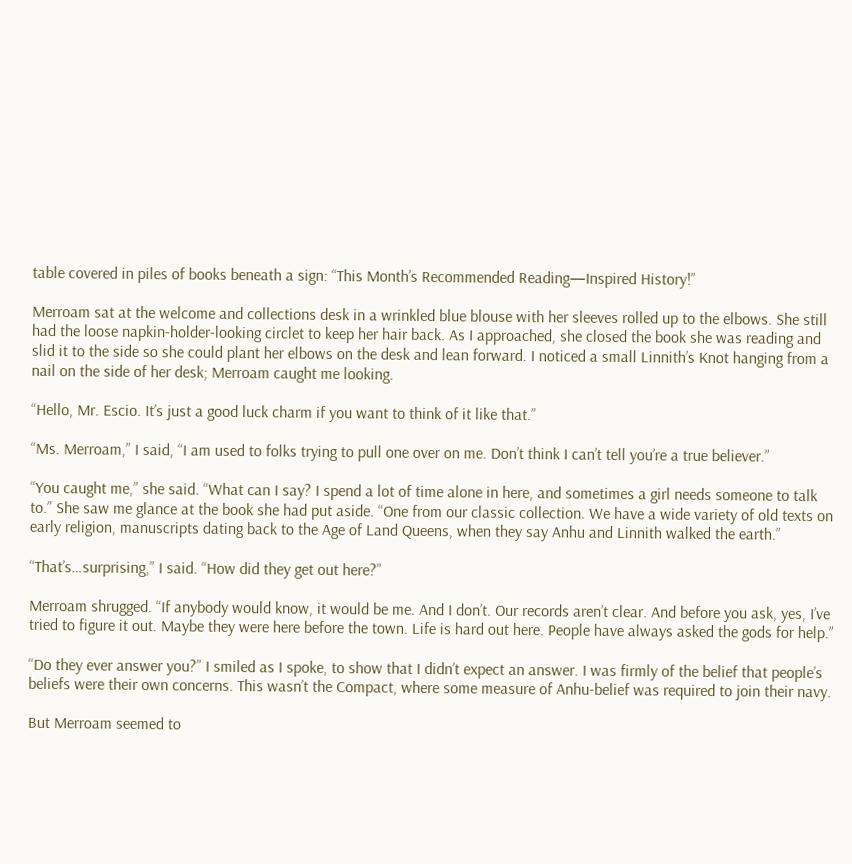table covered in piles of books beneath a sign: “This Month’s Recommended Reading—Inspired History!”

Merroam sat at the welcome and collections desk in a wrinkled blue blouse with her sleeves rolled up to the elbows. She still had the loose napkin-holder-looking circlet to keep her hair back. As I approached, she closed the book she was reading and slid it to the side so she could plant her elbows on the desk and lean forward. I noticed a small Linnith’s Knot hanging from a nail on the side of her desk; Merroam caught me looking.

“Hello, Mr. Escio. It’s just a good luck charm if you want to think of it like that.”

“Ms. Merroam,” I said, “I am used to folks trying to pull one over on me. Don’t think I can’t tell you’re a true believer.”

“You caught me,” she said. “What can I say? I spend a lot of time alone in here, and sometimes a girl needs someone to talk to.” She saw me glance at the book she had put aside. “One from our classic collection. We have a wide variety of old texts on early religion, manuscripts dating back to the Age of Land Queens, when they say Anhu and Linnith walked the earth.”

“That’s…surprising,” I said. “How did they get out here?”

Merroam shrugged. “If anybody would know, it would be me. And I don’t. Our records aren’t clear. And before you ask, yes, I’ve tried to figure it out. Maybe they were here before the town. Life is hard out here. People have always asked the gods for help.”

“Do they ever answer you?” I smiled as I spoke, to show that I didn’t expect an answer. I was firmly of the belief that people’s beliefs were their own concerns. This wasn’t the Compact, where some measure of Anhu-belief was required to join their navy.

But Merroam seemed to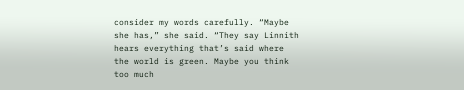consider my words carefully. “Maybe she has,” she said. “They say Linnith hears everything that’s said where the world is green. Maybe you think too much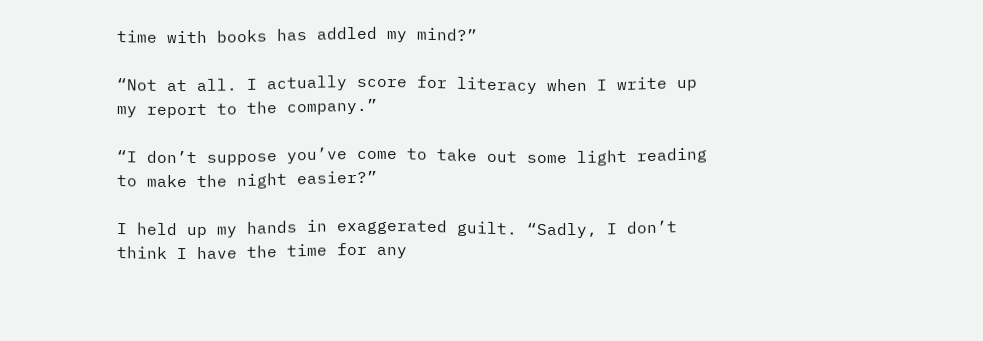time with books has addled my mind?”

“Not at all. I actually score for literacy when I write up my report to the company.”

“I don’t suppose you’ve come to take out some light reading to make the night easier?”

I held up my hands in exaggerated guilt. “Sadly, I don’t think I have the time for any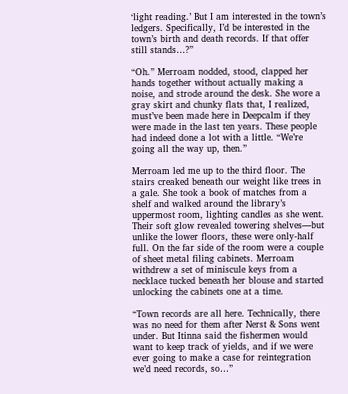‘light reading.’ But I am interested in the town’s ledgers. Specifically, I’d be interested in the town’s birth and death records. If that offer still stands…?”

“Oh.” Merroam nodded, stood, clapped her hands together without actually making a noise, and strode around the desk. She wore a gray skirt and chunky flats that, I realized, must’ve been made here in Deepcalm if they were made in the last ten years. These people had indeed done a lot with a little. “We’re going all the way up, then.”

Merroam led me up to the third floor. The stairs creaked beneath our weight like trees in a gale. She took a book of matches from a shelf and walked around the library’s uppermost room, lighting candles as she went. Their soft glow revealed towering shelves—but unlike the lower floors, these were only-half full. On the far side of the room were a couple of sheet metal filing cabinets. Merroam withdrew a set of miniscule keys from a necklace tucked beneath her blouse and started unlocking the cabinets one at a time.

“Town records are all here. Technically, there was no need for them after Nerst & Sons went under. But Itinna said the fishermen would want to keep track of yields, and if we were ever going to make a case for reintegration we’d need records, so…”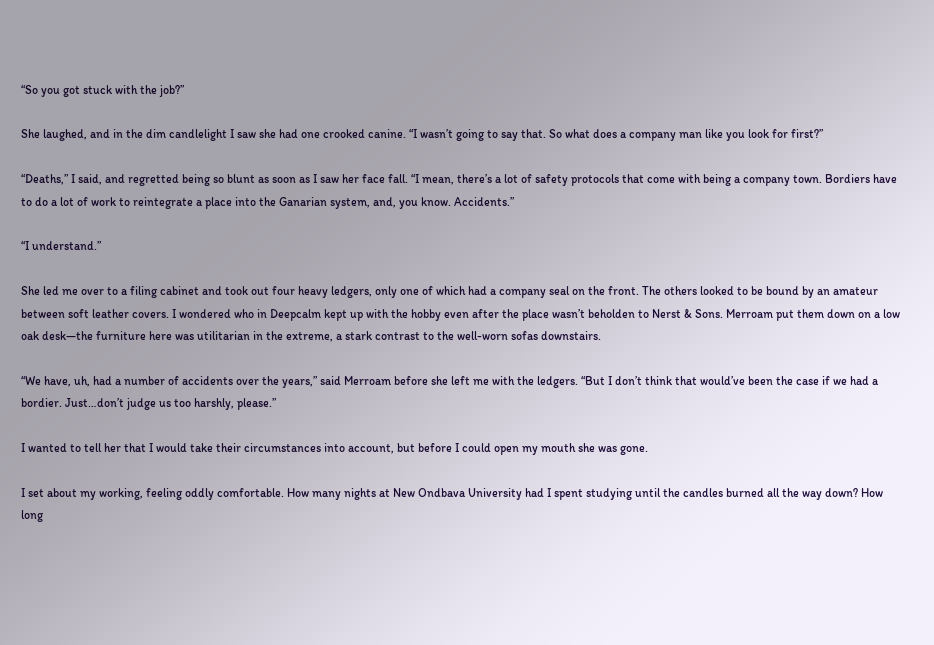“So you got stuck with the job?”

She laughed, and in the dim candlelight I saw she had one crooked canine. “I wasn’t going to say that. So what does a company man like you look for first?”

“Deaths,” I said, and regretted being so blunt as soon as I saw her face fall. “I mean, there’s a lot of safety protocols that come with being a company town. Bordiers have to do a lot of work to reintegrate a place into the Ganarian system, and, you know. Accidents.”

“I understand.”

She led me over to a filing cabinet and took out four heavy ledgers, only one of which had a company seal on the front. The others looked to be bound by an amateur between soft leather covers. I wondered who in Deepcalm kept up with the hobby even after the place wasn’t beholden to Nerst & Sons. Merroam put them down on a low oak desk—the furniture here was utilitarian in the extreme, a stark contrast to the well-worn sofas downstairs.

“We have, uh, had a number of accidents over the years,” said Merroam before she left me with the ledgers. “But I don’t think that would’ve been the case if we had a bordier. Just…don’t judge us too harshly, please.”

I wanted to tell her that I would take their circumstances into account, but before I could open my mouth she was gone.

I set about my working, feeling oddly comfortable. How many nights at New Ondbava University had I spent studying until the candles burned all the way down? How long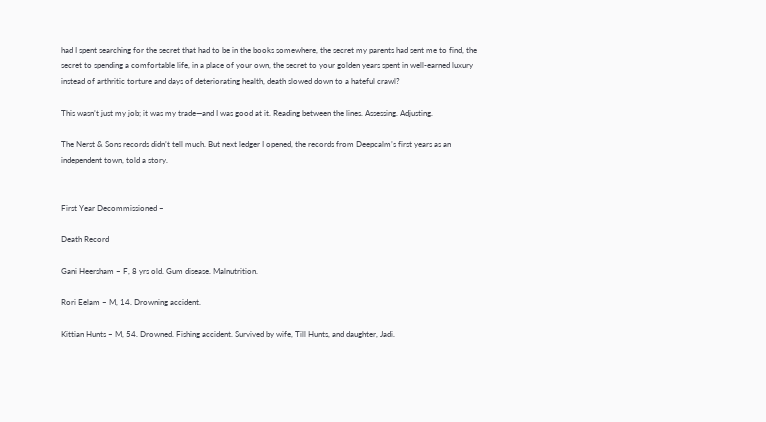had I spent searching for the secret that had to be in the books somewhere, the secret my parents had sent me to find, the secret to spending a comfortable life, in a place of your own, the secret to your golden years spent in well-earned luxury instead of arthritic torture and days of deteriorating health, death slowed down to a hateful crawl?

This wasn’t just my job; it was my trade—and I was good at it. Reading between the lines. Assessing. Adjusting.

The Nerst & Sons records didn’t tell much. But next ledger I opened, the records from Deepcalm’s first years as an independent town, told a story.


First Year Decommissioned –

Death Record

Gani Heersham – F, 8 yrs old. Gum disease. Malnutrition.

Rori Eelam – M, 14. Drowning accident.

Kittian Hunts – M, 54. Drowned. Fishing accident. Survived by wife, Till Hunts, and daughter, Jadi.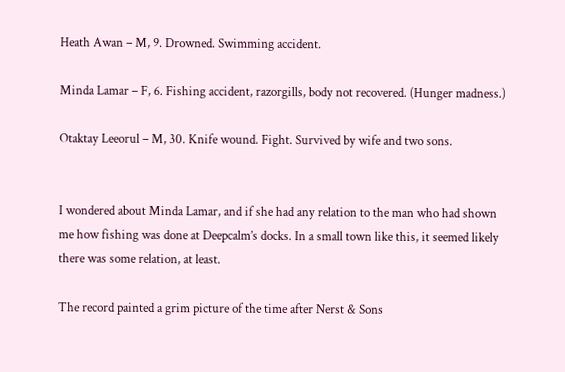Heath Awan – M, 9. Drowned. Swimming accident.

Minda Lamar – F, 6. Fishing accident, razorgills, body not recovered. (Hunger madness.)

Otaktay Leeorul – M, 30. Knife wound. Fight. Survived by wife and two sons.


I wondered about Minda Lamar, and if she had any relation to the man who had shown me how fishing was done at Deepcalm’s docks. In a small town like this, it seemed likely there was some relation, at least.

The record painted a grim picture of the time after Nerst & Sons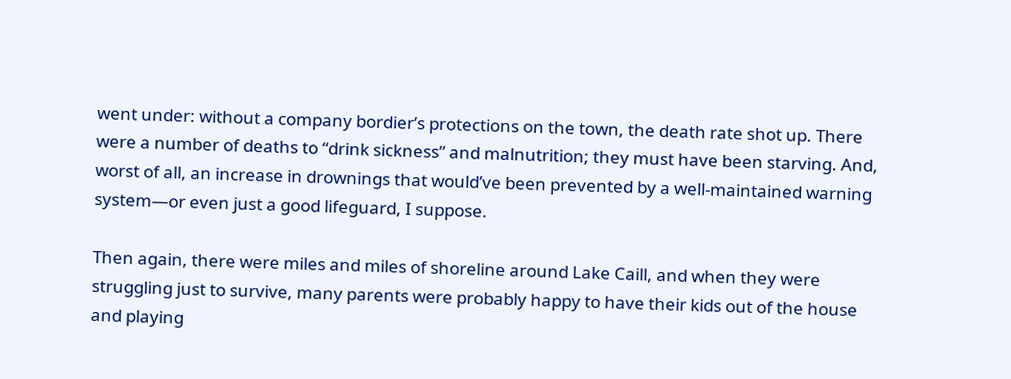went under: without a company bordier’s protections on the town, the death rate shot up. There were a number of deaths to “drink sickness” and malnutrition; they must have been starving. And, worst of all, an increase in drownings that would’ve been prevented by a well-maintained warning system—or even just a good lifeguard, I suppose.

Then again, there were miles and miles of shoreline around Lake Caill, and when they were struggling just to survive, many parents were probably happy to have their kids out of the house and playing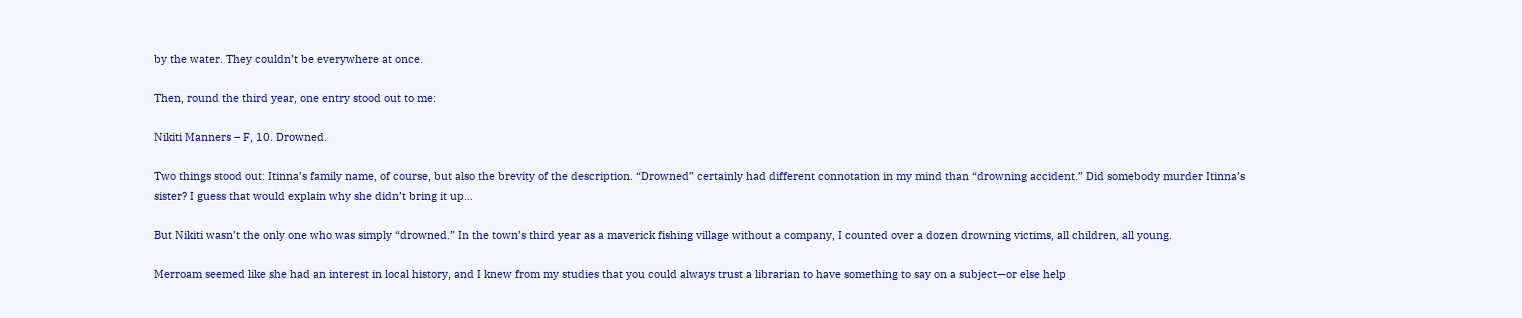by the water. They couldn’t be everywhere at once.

Then, round the third year, one entry stood out to me:

Nikiti Manners – F, 10. Drowned.

Two things stood out: Itinna’s family name, of course, but also the brevity of the description. “Drowned” certainly had different connotation in my mind than “drowning accident.” Did somebody murder Itinna’s sister? I guess that would explain why she didn’t bring it up…

But Nikiti wasn’t the only one who was simply “drowned.” In the town’s third year as a maverick fishing village without a company, I counted over a dozen drowning victims, all children, all young.

Merroam seemed like she had an interest in local history, and I knew from my studies that you could always trust a librarian to have something to say on a subject—or else help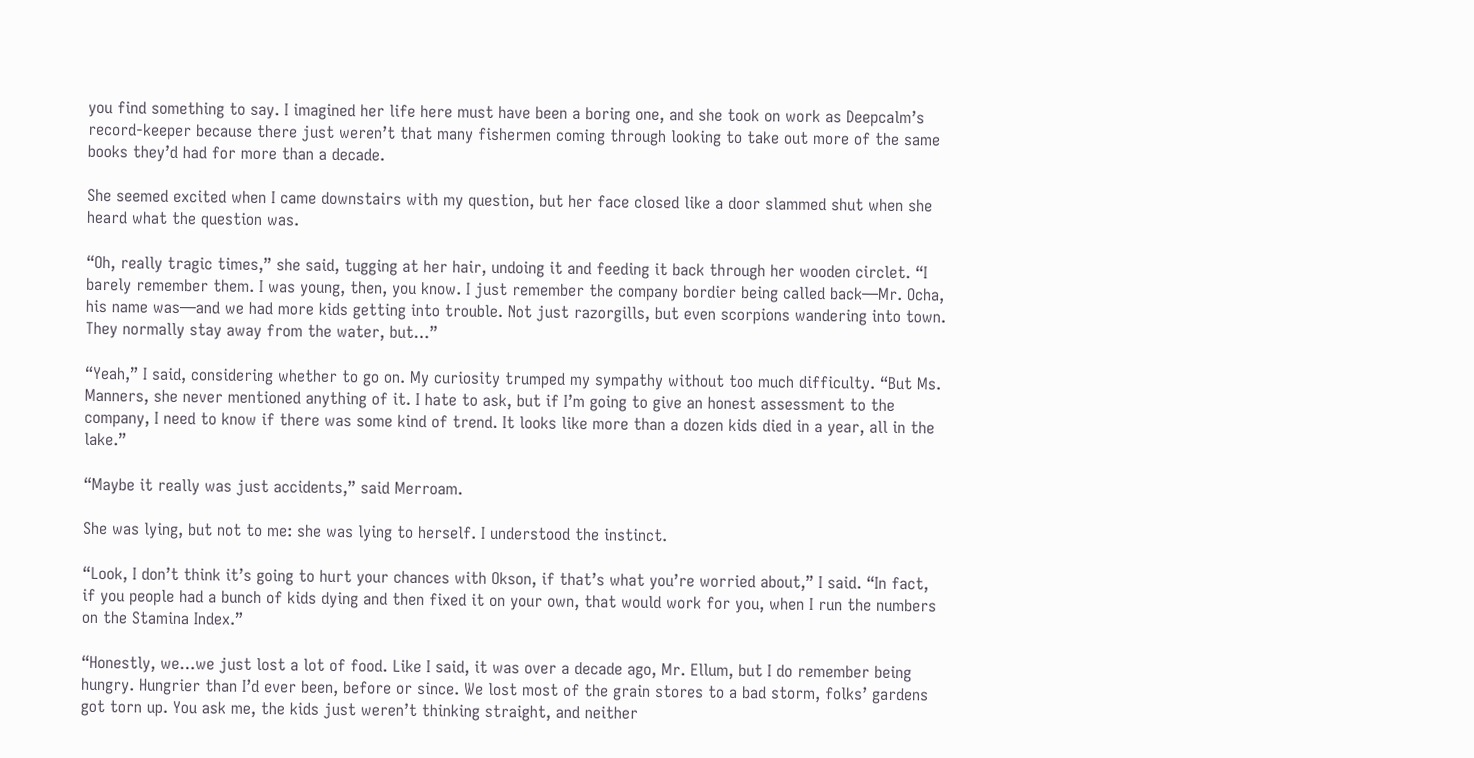you find something to say. I imagined her life here must have been a boring one, and she took on work as Deepcalm’s record-keeper because there just weren’t that many fishermen coming through looking to take out more of the same books they’d had for more than a decade.

She seemed excited when I came downstairs with my question, but her face closed like a door slammed shut when she heard what the question was.

“Oh, really tragic times,” she said, tugging at her hair, undoing it and feeding it back through her wooden circlet. “I barely remember them. I was young, then, you know. I just remember the company bordier being called back—Mr. Ocha, his name was—and we had more kids getting into trouble. Not just razorgills, but even scorpions wandering into town. They normally stay away from the water, but…”

“Yeah,” I said, considering whether to go on. My curiosity trumped my sympathy without too much difficulty. “But Ms. Manners, she never mentioned anything of it. I hate to ask, but if I’m going to give an honest assessment to the company, I need to know if there was some kind of trend. It looks like more than a dozen kids died in a year, all in the lake.”

“Maybe it really was just accidents,” said Merroam.

She was lying, but not to me: she was lying to herself. I understood the instinct.

“Look, I don’t think it’s going to hurt your chances with Okson, if that’s what you’re worried about,” I said. “In fact, if you people had a bunch of kids dying and then fixed it on your own, that would work for you, when I run the numbers on the Stamina Index.”

“Honestly, we…we just lost a lot of food. Like I said, it was over a decade ago, Mr. Ellum, but I do remember being hungry. Hungrier than I’d ever been, before or since. We lost most of the grain stores to a bad storm, folks’ gardens got torn up. You ask me, the kids just weren’t thinking straight, and neither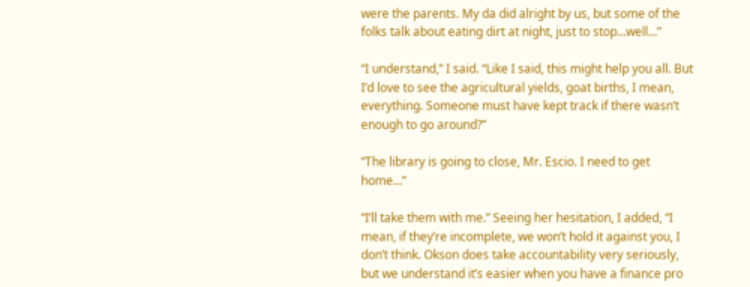were the parents. My da did alright by us, but some of the folks talk about eating dirt at night, just to stop…well…”

“I understand,” I said. “Like I said, this might help you all. But I’d love to see the agricultural yields, goat births, I mean, everything. Someone must have kept track if there wasn’t enough to go around?”

“The library is going to close, Mr. Escio. I need to get home…”

“I’ll take them with me.” Seeing her hesitation, I added, “I mean, if they’re incomplete, we won’t hold it against you, I don’t think. Okson does take accountability very seriously, but we understand it’s easier when you have a finance pro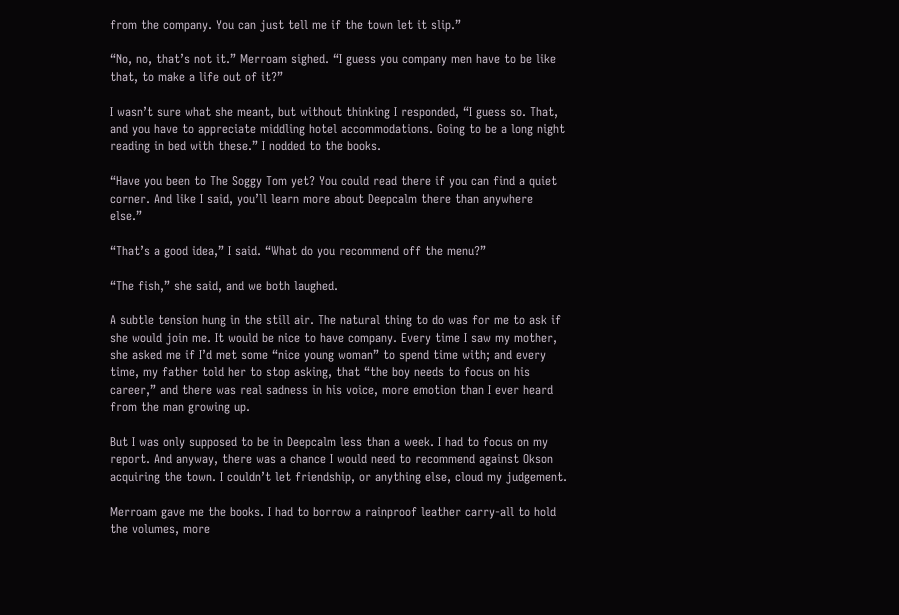from the company. You can just tell me if the town let it slip.”

“No, no, that’s not it.” Merroam sighed. “I guess you company men have to be like that, to make a life out of it?”

I wasn’t sure what she meant, but without thinking I responded, “I guess so. That, and you have to appreciate middling hotel accommodations. Going to be a long night reading in bed with these.” I nodded to the books.

“Have you been to The Soggy Tom yet? You could read there if you can find a quiet corner. And like I said, you’ll learn more about Deepcalm there than anywhere else.”

“That’s a good idea,” I said. “What do you recommend off the menu?”

“The fish,” she said, and we both laughed.

A subtle tension hung in the still air. The natural thing to do was for me to ask if she would join me. It would be nice to have company. Every time I saw my mother, she asked me if I’d met some “nice young woman” to spend time with; and every time, my father told her to stop asking, that “the boy needs to focus on his career,” and there was real sadness in his voice, more emotion than I ever heard from the man growing up.

But I was only supposed to be in Deepcalm less than a week. I had to focus on my report. And anyway, there was a chance I would need to recommend against Okson acquiring the town. I couldn’t let friendship, or anything else, cloud my judgement.

Merroam gave me the books. I had to borrow a rainproof leather carry-all to hold the volumes, more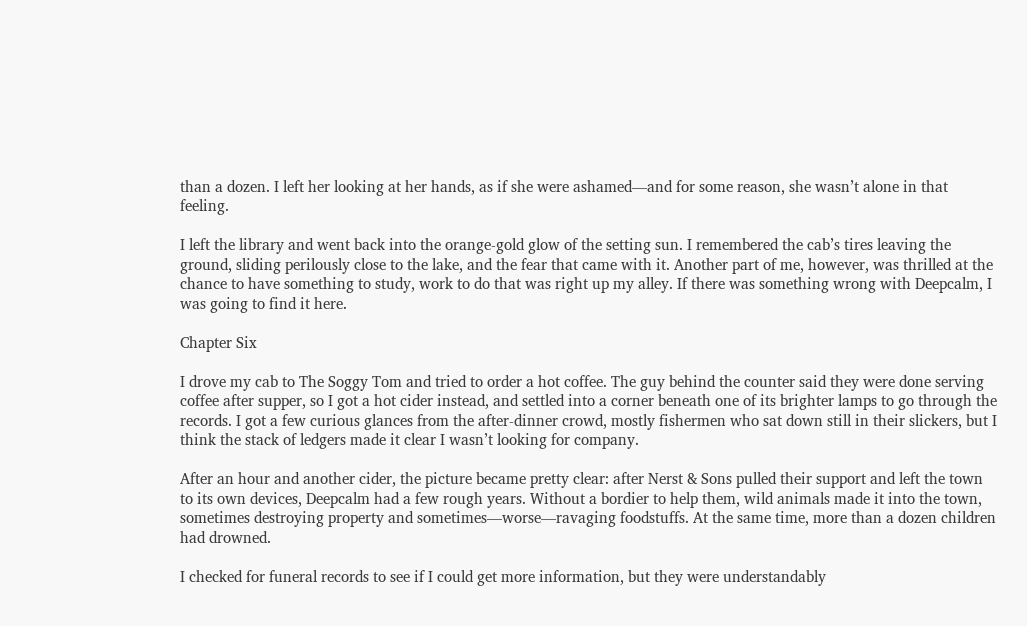than a dozen. I left her looking at her hands, as if she were ashamed—and for some reason, she wasn’t alone in that feeling.

I left the library and went back into the orange-gold glow of the setting sun. I remembered the cab’s tires leaving the ground, sliding perilously close to the lake, and the fear that came with it. Another part of me, however, was thrilled at the chance to have something to study, work to do that was right up my alley. If there was something wrong with Deepcalm, I was going to find it here.

Chapter Six

I drove my cab to The Soggy Tom and tried to order a hot coffee. The guy behind the counter said they were done serving coffee after supper, so I got a hot cider instead, and settled into a corner beneath one of its brighter lamps to go through the records. I got a few curious glances from the after-dinner crowd, mostly fishermen who sat down still in their slickers, but I think the stack of ledgers made it clear I wasn’t looking for company.

After an hour and another cider, the picture became pretty clear: after Nerst & Sons pulled their support and left the town to its own devices, Deepcalm had a few rough years. Without a bordier to help them, wild animals made it into the town, sometimes destroying property and sometimes—worse—ravaging foodstuffs. At the same time, more than a dozen children had drowned.

I checked for funeral records to see if I could get more information, but they were understandably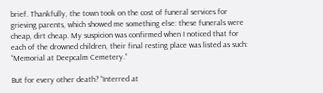brief. Thankfully, the town took on the cost of funeral services for grieving parents, which showed me something else: these funerals were cheap, dirt cheap. My suspicion was confirmed when I noticed that for each of the drowned children, their final resting place was listed as such: “Memorial at Deepcalm Cemetery.”

But for every other death? “Interred at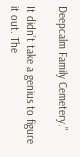Deepcalm Family Cemetery.”

It didn’t take a genius to figure it out. The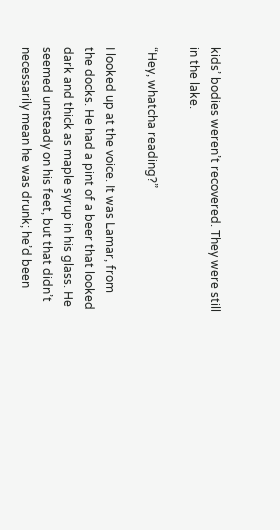kids’ bodies weren’t recovered. They were still in the lake.

“Hey, whatcha reading?”

I looked up at the voice. It was Lamar, from the docks. He had a pint of a beer that looked dark and thick as maple syrup in his glass. He seemed unsteady on his feet, but that didn’t necessarily mean he was drunk; he’d been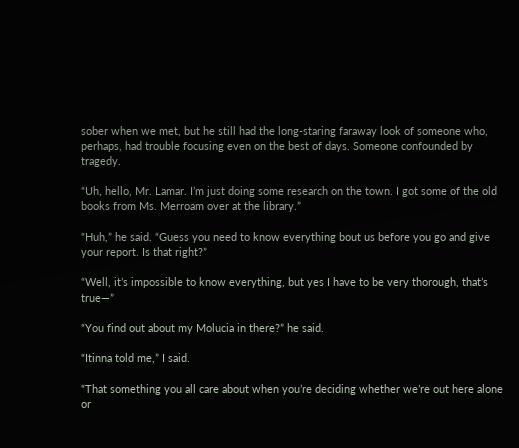sober when we met, but he still had the long-staring faraway look of someone who, perhaps, had trouble focusing even on the best of days. Someone confounded by tragedy.

“Uh, hello, Mr. Lamar. I’m just doing some research on the town. I got some of the old books from Ms. Merroam over at the library.”

“Huh,” he said. “Guess you need to know everything bout us before you go and give your report. Is that right?”

“Well, it’s impossible to know everything, but yes I have to be very thorough, that’s true—”

“You find out about my Molucia in there?” he said.

“Itinna told me,” I said.

“That something you all care about when you’re deciding whether we’re out here alone or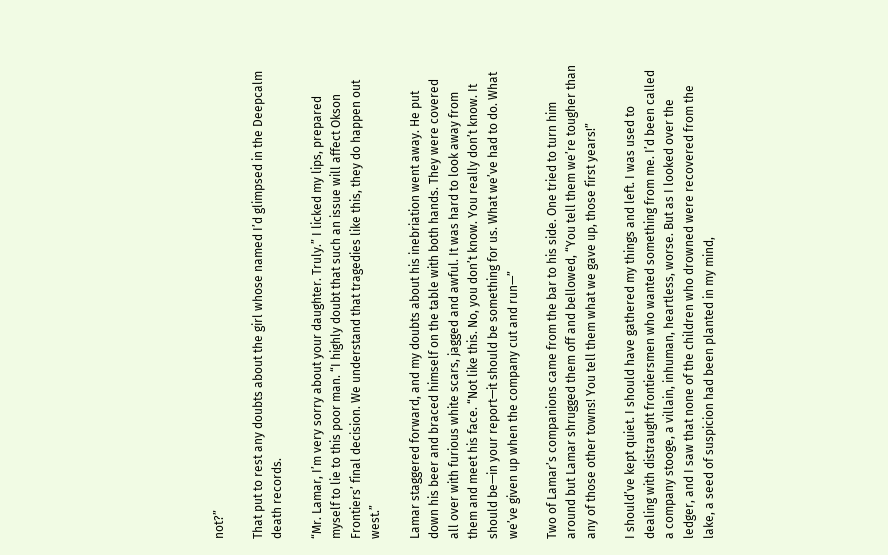not?”

That put to rest any doubts about the girl whose named I’d glimpsed in the Deepcalm death records.

“Mr. Lamar, I’m very sorry about your daughter. Truly.” I licked my lips, prepared myself to lie to this poor man. “I highly doubt that such an issue will affect Okson Frontiers’ final decision. We understand that tragedies like this, they do happen out west.”

Lamar staggered forward, and my doubts about his inebriation went away. He put down his beer and braced himself on the table with both hands. They were covered all over with furious white scars, jagged and awful. It was hard to look away from them and meet his face. “Not like this. No, you don’t know. You really don’t know. It should be—in your report—it should be something for us. What we’ve had to do. What we’ve given up when the company cut and run—”

Two of Lamar’s companions came from the bar to his side. One tried to turn him around but Lamar shrugged them off and bellowed, “You tell them we’re tougher than any of those other towns! You tell them what we gave up, those first years!”

I should’ve kept quiet. I should have gathered my things and left. I was used to dealing with distraught frontiersmen who wanted something from me. I’d been called a company stooge, a villain, inhuman, heartless, worse. But as I looked over the ledger, and I saw that none of the children who drowned were recovered from the lake, a seed of suspicion had been planted in my mind,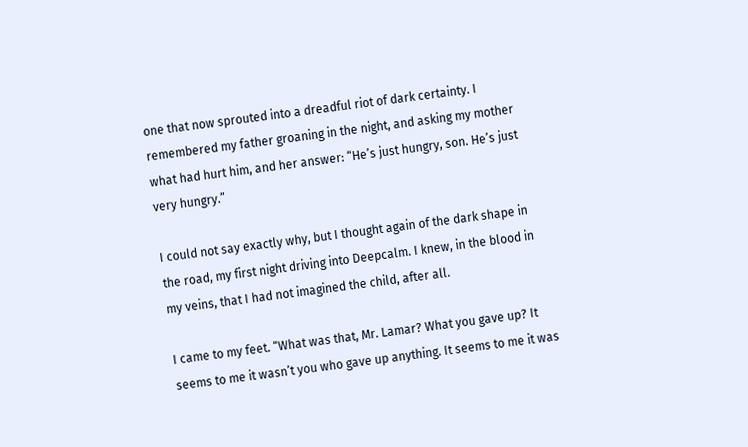one that now sprouted into a dreadful riot of dark certainty. I remembered my father groaning in the night, and asking my mother what had hurt him, and her answer: “He’s just hungry, son. He’s just very hungry.”

I could not say exactly why, but I thought again of the dark shape in the road, my first night driving into Deepcalm. I knew, in the blood in my veins, that I had not imagined the child, after all.

I came to my feet. “What was that, Mr. Lamar? What you gave up? It seems to me it wasn’t you who gave up anything. It seems to me it was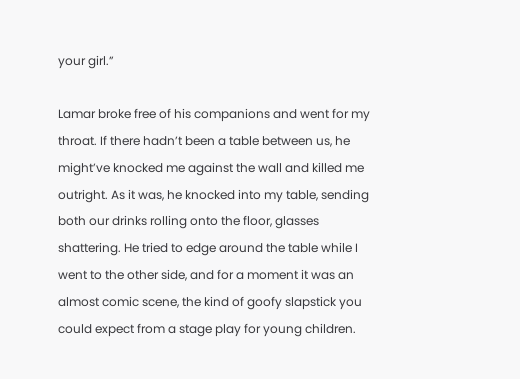your girl.”

Lamar broke free of his companions and went for my throat. If there hadn’t been a table between us, he might’ve knocked me against the wall and killed me outright. As it was, he knocked into my table, sending both our drinks rolling onto the floor, glasses shattering. He tried to edge around the table while I went to the other side, and for a moment it was an almost comic scene, the kind of goofy slapstick you could expect from a stage play for young children.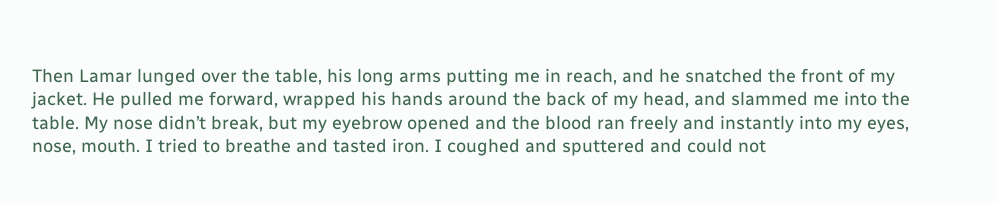Then Lamar lunged over the table, his long arms putting me in reach, and he snatched the front of my jacket. He pulled me forward, wrapped his hands around the back of my head, and slammed me into the table. My nose didn’t break, but my eyebrow opened and the blood ran freely and instantly into my eyes, nose, mouth. I tried to breathe and tasted iron. I coughed and sputtered and could not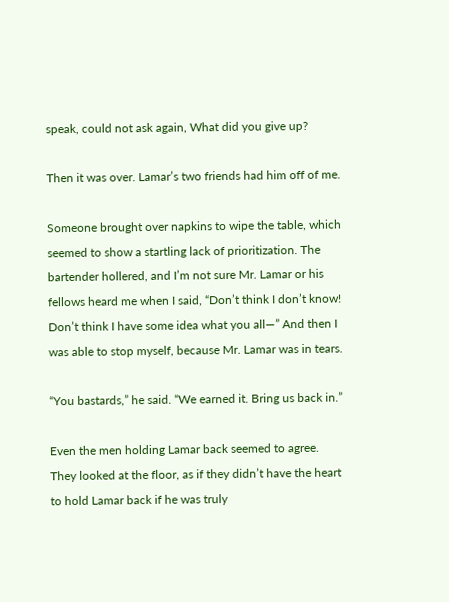speak, could not ask again, What did you give up?

Then it was over. Lamar’s two friends had him off of me.

Someone brought over napkins to wipe the table, which seemed to show a startling lack of prioritization. The bartender hollered, and I’m not sure Mr. Lamar or his fellows heard me when I said, “Don’t think I don’t know! Don’t think I have some idea what you all—” And then I was able to stop myself, because Mr. Lamar was in tears.

“You bastards,” he said. “We earned it. Bring us back in.”

Even the men holding Lamar back seemed to agree. They looked at the floor, as if they didn’t have the heart to hold Lamar back if he was truly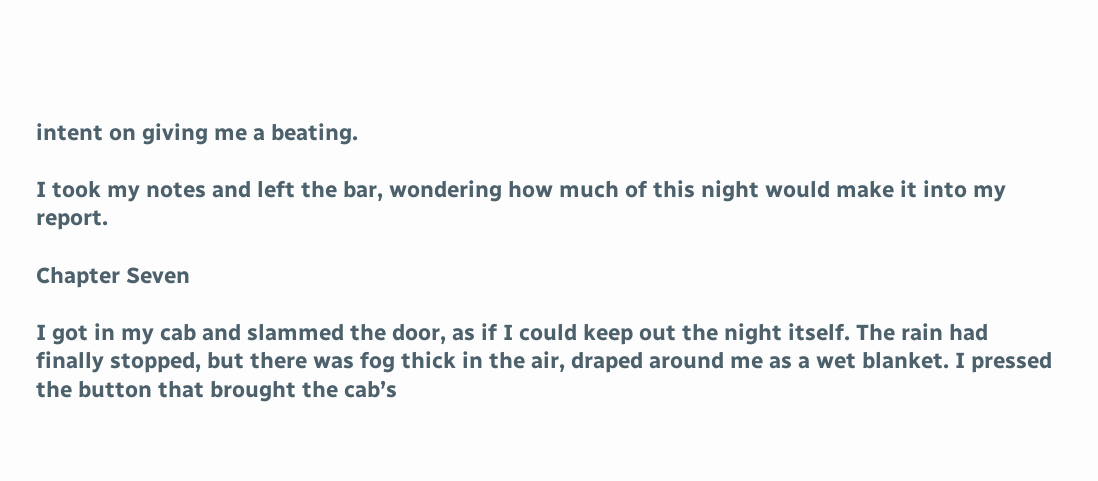intent on giving me a beating.

I took my notes and left the bar, wondering how much of this night would make it into my report.

Chapter Seven

I got in my cab and slammed the door, as if I could keep out the night itself. The rain had finally stopped, but there was fog thick in the air, draped around me as a wet blanket. I pressed the button that brought the cab’s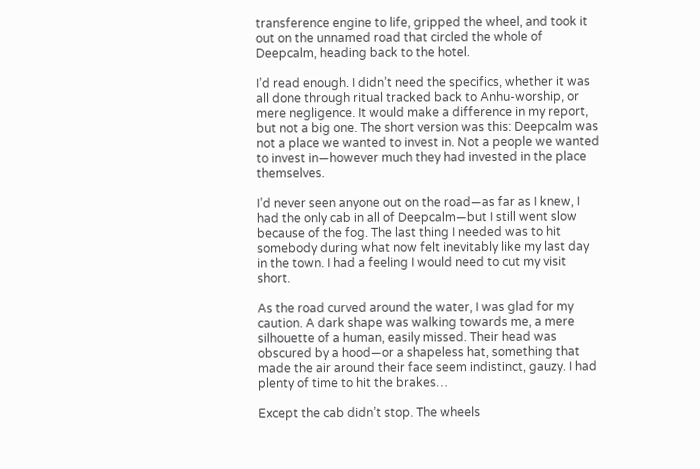transference engine to life, gripped the wheel, and took it out on the unnamed road that circled the whole of Deepcalm, heading back to the hotel.

I’d read enough. I didn’t need the specifics, whether it was all done through ritual tracked back to Anhu-worship, or mere negligence. It would make a difference in my report, but not a big one. The short version was this: Deepcalm was not a place we wanted to invest in. Not a people we wanted to invest in—however much they had invested in the place themselves.

I’d never seen anyone out on the road—as far as I knew, I had the only cab in all of Deepcalm—but I still went slow because of the fog. The last thing I needed was to hit somebody during what now felt inevitably like my last day in the town. I had a feeling I would need to cut my visit short.

As the road curved around the water, I was glad for my caution. A dark shape was walking towards me, a mere silhouette of a human, easily missed. Their head was obscured by a hood—or a shapeless hat, something that made the air around their face seem indistinct, gauzy. I had plenty of time to hit the brakes…

Except the cab didn’t stop. The wheels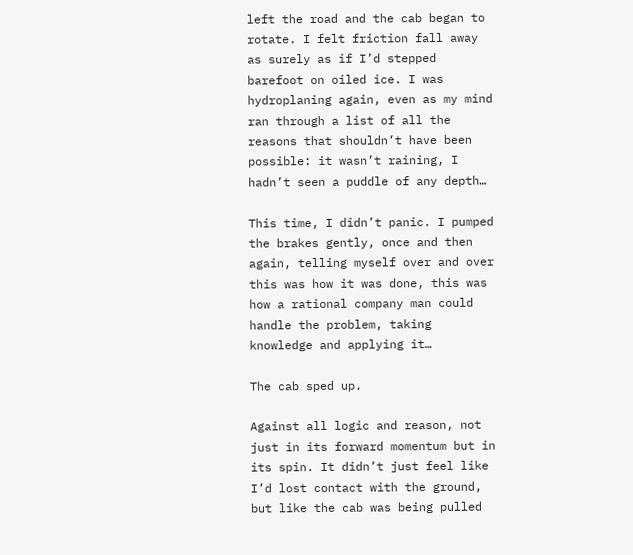left the road and the cab began to rotate. I felt friction fall away as surely as if I’d stepped barefoot on oiled ice. I was hydroplaning again, even as my mind ran through a list of all the reasons that shouldn’t have been possible: it wasn’t raining, I hadn’t seen a puddle of any depth…

This time, I didn’t panic. I pumped the brakes gently, once and then again, telling myself over and over this was how it was done, this was how a rational company man could handle the problem, taking knowledge and applying it…

The cab sped up.

Against all logic and reason, not just in its forward momentum but in its spin. It didn’t just feel like I’d lost contact with the ground, but like the cab was being pulled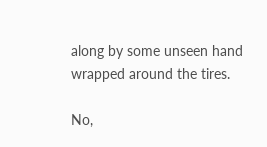along by some unseen hand wrapped around the tires.

No,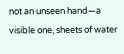not an unseen hand—a visible one, sheets of water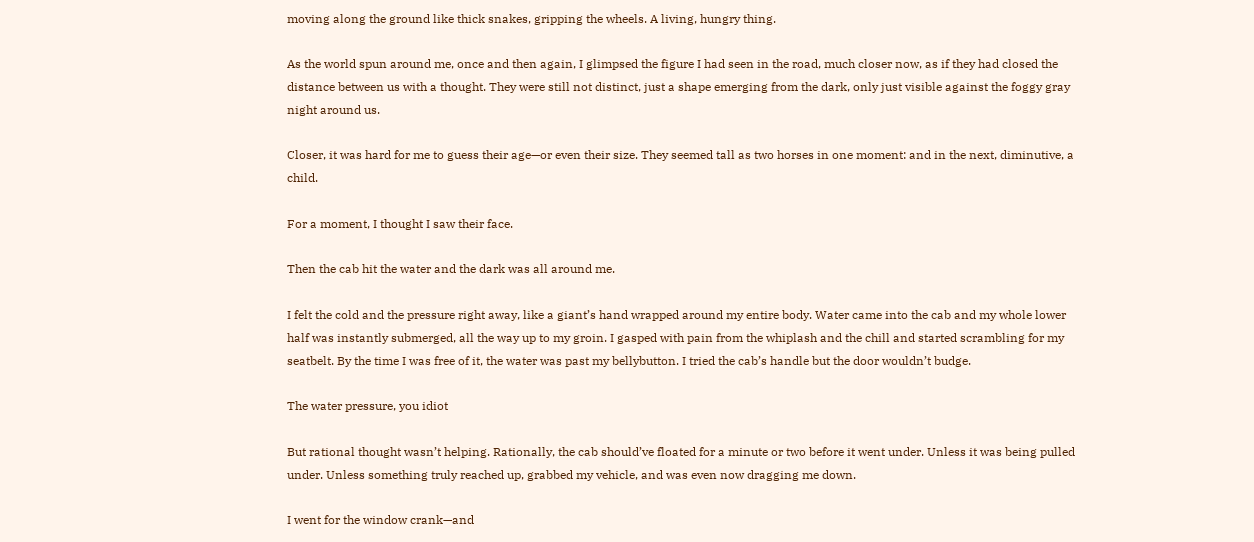moving along the ground like thick snakes, gripping the wheels. A living, hungry thing.

As the world spun around me, once and then again, I glimpsed the figure I had seen in the road, much closer now, as if they had closed the distance between us with a thought. They were still not distinct, just a shape emerging from the dark, only just visible against the foggy gray night around us.

Closer, it was hard for me to guess their age—or even their size. They seemed tall as two horses in one moment: and in the next, diminutive, a child.

For a moment, I thought I saw their face.

Then the cab hit the water and the dark was all around me.

I felt the cold and the pressure right away, like a giant’s hand wrapped around my entire body. Water came into the cab and my whole lower half was instantly submerged, all the way up to my groin. I gasped with pain from the whiplash and the chill and started scrambling for my seatbelt. By the time I was free of it, the water was past my bellybutton. I tried the cab’s handle but the door wouldn’t budge.

The water pressure, you idiot

But rational thought wasn’t helping. Rationally, the cab should’ve floated for a minute or two before it went under. Unless it was being pulled under. Unless something truly reached up, grabbed my vehicle, and was even now dragging me down.

I went for the window crank—and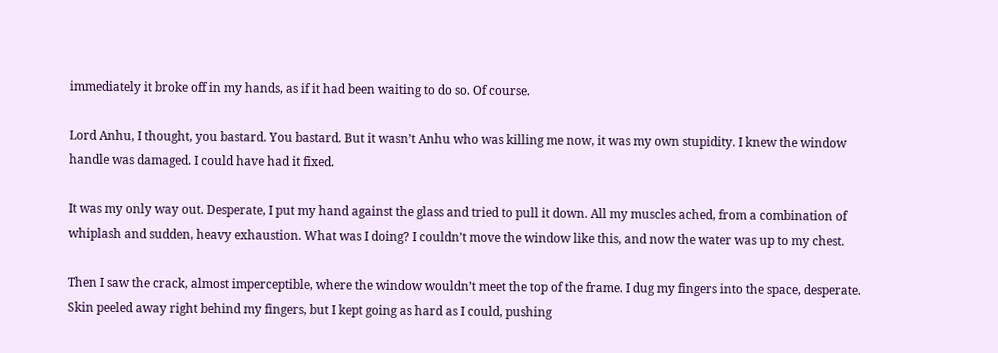immediately it broke off in my hands, as if it had been waiting to do so. Of course.

Lord Anhu, I thought, you bastard. You bastard. But it wasn’t Anhu who was killing me now, it was my own stupidity. I knew the window handle was damaged. I could have had it fixed.

It was my only way out. Desperate, I put my hand against the glass and tried to pull it down. All my muscles ached, from a combination of whiplash and sudden, heavy exhaustion. What was I doing? I couldn’t move the window like this, and now the water was up to my chest.

Then I saw the crack, almost imperceptible, where the window wouldn’t meet the top of the frame. I dug my fingers into the space, desperate. Skin peeled away right behind my fingers, but I kept going as hard as I could, pushing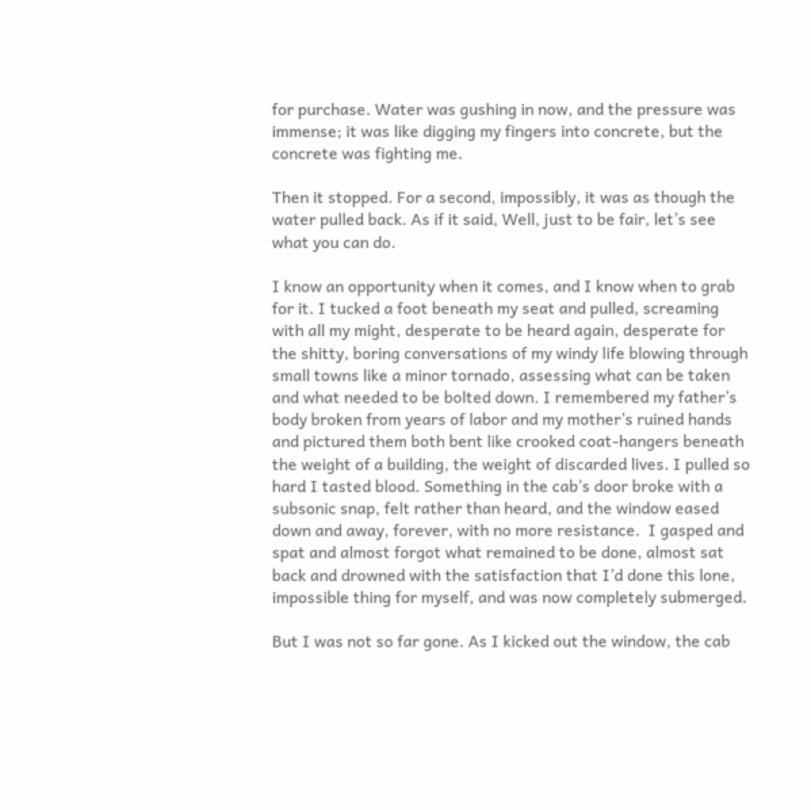for purchase. Water was gushing in now, and the pressure was immense; it was like digging my fingers into concrete, but the concrete was fighting me.

Then it stopped. For a second, impossibly, it was as though the water pulled back. As if it said, Well, just to be fair, let’s see what you can do.

I know an opportunity when it comes, and I know when to grab for it. I tucked a foot beneath my seat and pulled, screaming with all my might, desperate to be heard again, desperate for the shitty, boring conversations of my windy life blowing through small towns like a minor tornado, assessing what can be taken and what needed to be bolted down. I remembered my father’s body broken from years of labor and my mother’s ruined hands and pictured them both bent like crooked coat-hangers beneath the weight of a building, the weight of discarded lives. I pulled so hard I tasted blood. Something in the cab’s door broke with a subsonic snap, felt rather than heard, and the window eased down and away, forever, with no more resistance.  I gasped and spat and almost forgot what remained to be done, almost sat back and drowned with the satisfaction that I’d done this lone, impossible thing for myself, and was now completely submerged.

But I was not so far gone. As I kicked out the window, the cab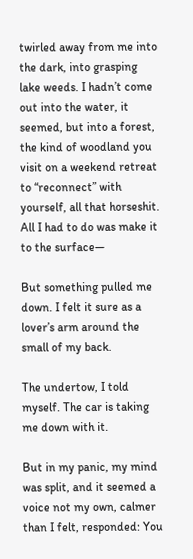twirled away from me into the dark, into grasping lake weeds. I hadn’t come out into the water, it seemed, but into a forest, the kind of woodland you visit on a weekend retreat to “reconnect” with yourself, all that horseshit. All I had to do was make it to the surface—

But something pulled me down. I felt it sure as a lover’s arm around the small of my back.

The undertow, I told myself. The car is taking me down with it.

But in my panic, my mind was split, and it seemed a voice not my own, calmer than I felt, responded: You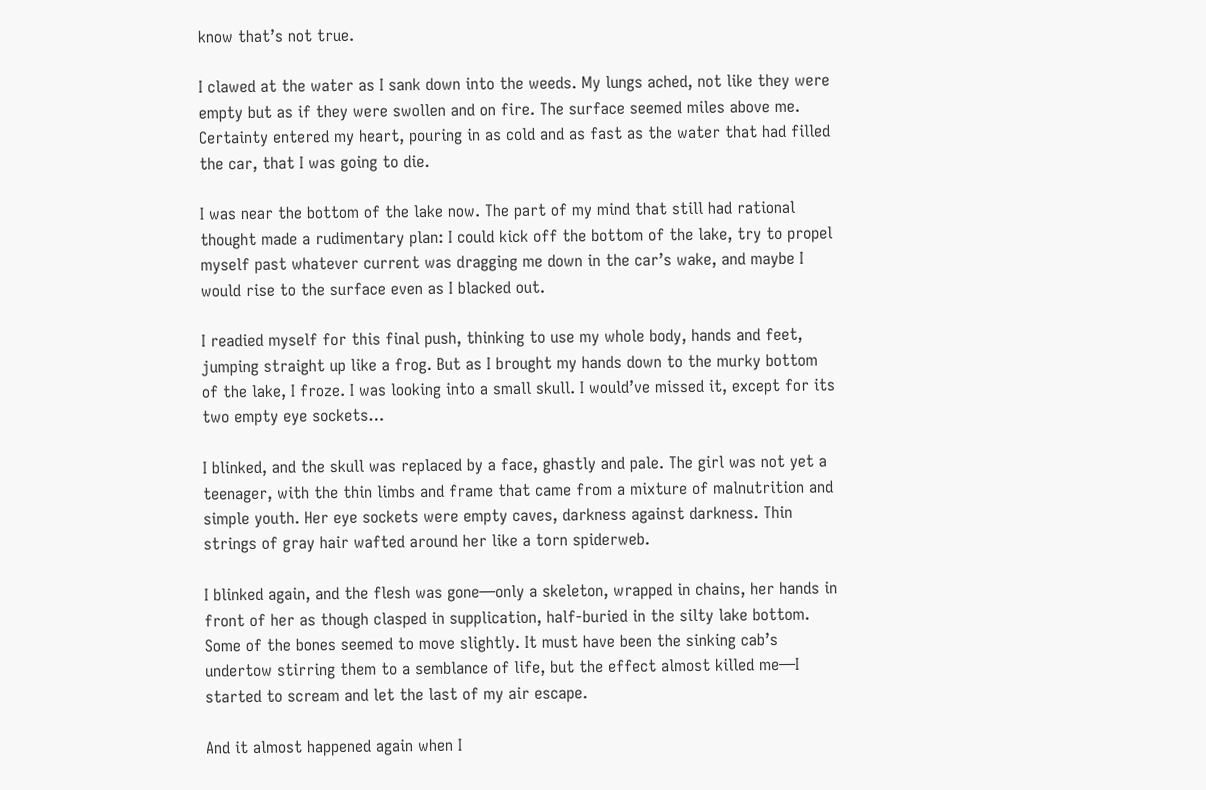know that’s not true.

I clawed at the water as I sank down into the weeds. My lungs ached, not like they were empty but as if they were swollen and on fire. The surface seemed miles above me. Certainty entered my heart, pouring in as cold and as fast as the water that had filled the car, that I was going to die.

I was near the bottom of the lake now. The part of my mind that still had rational thought made a rudimentary plan: I could kick off the bottom of the lake, try to propel myself past whatever current was dragging me down in the car’s wake, and maybe I would rise to the surface even as I blacked out.

I readied myself for this final push, thinking to use my whole body, hands and feet, jumping straight up like a frog. But as I brought my hands down to the murky bottom of the lake, I froze. I was looking into a small skull. I would’ve missed it, except for its two empty eye sockets…

I blinked, and the skull was replaced by a face, ghastly and pale. The girl was not yet a teenager, with the thin limbs and frame that came from a mixture of malnutrition and simple youth. Her eye sockets were empty caves, darkness against darkness. Thin strings of gray hair wafted around her like a torn spiderweb.

I blinked again, and the flesh was gone—only a skeleton, wrapped in chains, her hands in front of her as though clasped in supplication, half-buried in the silty lake bottom. Some of the bones seemed to move slightly. It must have been the sinking cab’s undertow stirring them to a semblance of life, but the effect almost killed me—I started to scream and let the last of my air escape.

And it almost happened again when I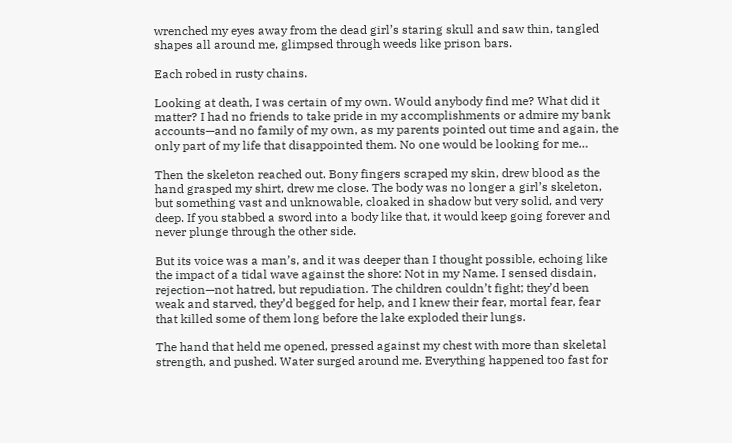wrenched my eyes away from the dead girl’s staring skull and saw thin, tangled shapes all around me, glimpsed through weeds like prison bars.

Each robed in rusty chains.

Looking at death, I was certain of my own. Would anybody find me? What did it matter? I had no friends to take pride in my accomplishments or admire my bank accounts—and no family of my own, as my parents pointed out time and again, the only part of my life that disappointed them. No one would be looking for me…

Then the skeleton reached out. Bony fingers scraped my skin, drew blood as the hand grasped my shirt, drew me close. The body was no longer a girl’s skeleton, but something vast and unknowable, cloaked in shadow but very solid, and very deep. If you stabbed a sword into a body like that, it would keep going forever and never plunge through the other side.

But its voice was a man’s, and it was deeper than I thought possible, echoing like the impact of a tidal wave against the shore: Not in my Name. I sensed disdain, rejection—not hatred, but repudiation. The children couldn’t fight; they’d been weak and starved, they’d begged for help, and I knew their fear, mortal fear, fear that killed some of them long before the lake exploded their lungs.

The hand that held me opened, pressed against my chest with more than skeletal strength, and pushed. Water surged around me. Everything happened too fast for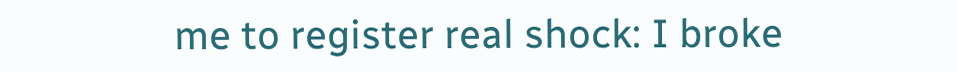me to register real shock: I broke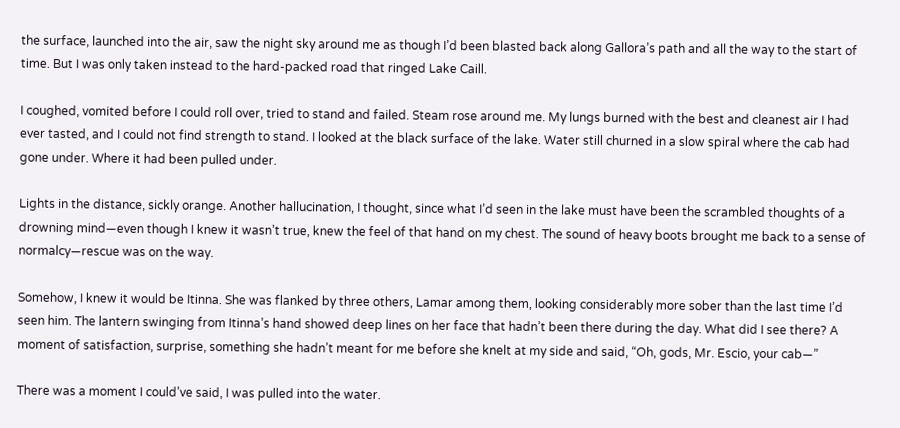the surface, launched into the air, saw the night sky around me as though I’d been blasted back along Gallora’s path and all the way to the start of time. But I was only taken instead to the hard-packed road that ringed Lake Caill.

I coughed, vomited before I could roll over, tried to stand and failed. Steam rose around me. My lungs burned with the best and cleanest air I had ever tasted, and I could not find strength to stand. I looked at the black surface of the lake. Water still churned in a slow spiral where the cab had gone under. Where it had been pulled under.

Lights in the distance, sickly orange. Another hallucination, I thought, since what I’d seen in the lake must have been the scrambled thoughts of a drowning mind—even though I knew it wasn’t true, knew the feel of that hand on my chest. The sound of heavy boots brought me back to a sense of normalcy—rescue was on the way.

Somehow, I knew it would be Itinna. She was flanked by three others, Lamar among them, looking considerably more sober than the last time I’d seen him. The lantern swinging from Itinna’s hand showed deep lines on her face that hadn’t been there during the day. What did I see there? A moment of satisfaction, surprise, something she hadn’t meant for me before she knelt at my side and said, “Oh, gods, Mr. Escio, your cab—”

There was a moment I could’ve said, I was pulled into the water.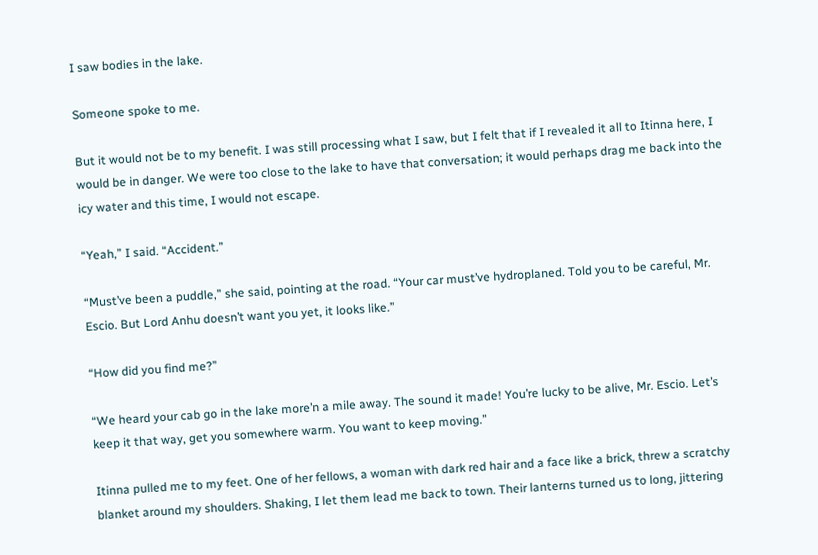I saw bodies in the lake.

Someone spoke to me.

But it would not be to my benefit. I was still processing what I saw, but I felt that if I revealed it all to Itinna here, I would be in danger. We were too close to the lake to have that conversation; it would perhaps drag me back into the icy water and this time, I would not escape.

“Yeah,” I said. “Accident.”

“Must’ve been a puddle,” she said, pointing at the road. “Your car must’ve hydroplaned. Told you to be careful, Mr. Escio. But Lord Anhu doesn’t want you yet, it looks like.”

“How did you find me?”

“We heard your cab go in the lake more’n a mile away. The sound it made! You’re lucky to be alive, Mr. Escio. Let’s keep it that way, get you somewhere warm. You want to keep moving.”

Itinna pulled me to my feet. One of her fellows, a woman with dark red hair and a face like a brick, threw a scratchy blanket around my shoulders. Shaking, I let them lead me back to town. Their lanterns turned us to long, jittering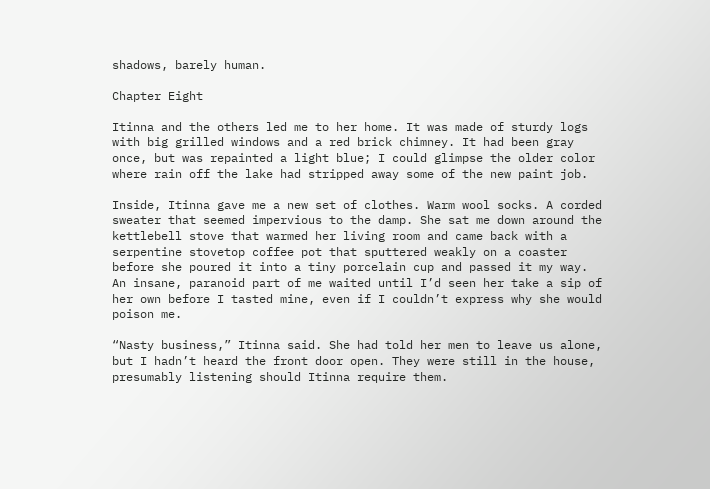shadows, barely human.

Chapter Eight

Itinna and the others led me to her home. It was made of sturdy logs with big grilled windows and a red brick chimney. It had been gray once, but was repainted a light blue; I could glimpse the older color where rain off the lake had stripped away some of the new paint job.

Inside, Itinna gave me a new set of clothes. Warm wool socks. A corded sweater that seemed impervious to the damp. She sat me down around the kettlebell stove that warmed her living room and came back with a serpentine stovetop coffee pot that sputtered weakly on a coaster before she poured it into a tiny porcelain cup and passed it my way. An insane, paranoid part of me waited until I’d seen her take a sip of her own before I tasted mine, even if I couldn’t express why she would poison me.

“Nasty business,” Itinna said. She had told her men to leave us alone, but I hadn’t heard the front door open. They were still in the house, presumably listening should Itinna require them.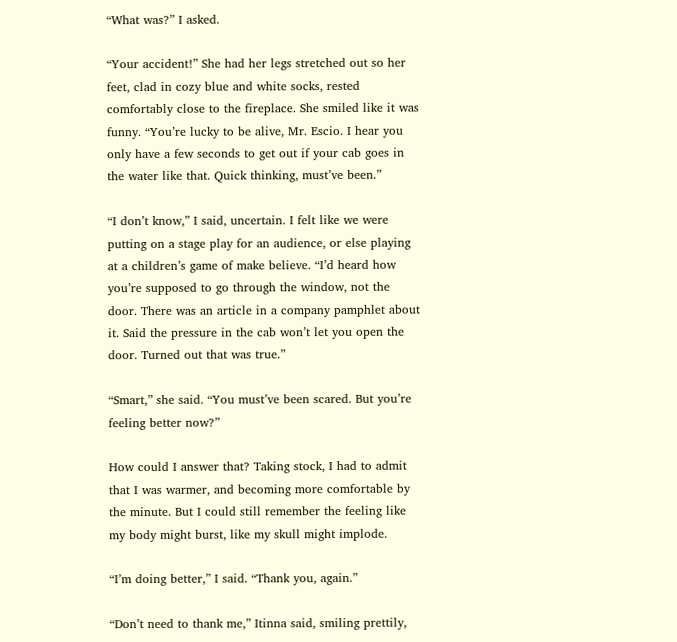“What was?” I asked.

“Your accident!” She had her legs stretched out so her feet, clad in cozy blue and white socks, rested comfortably close to the fireplace. She smiled like it was funny. “You’re lucky to be alive, Mr. Escio. I hear you only have a few seconds to get out if your cab goes in the water like that. Quick thinking, must’ve been.”

“I don’t know,” I said, uncertain. I felt like we were putting on a stage play for an audience, or else playing at a children’s game of make believe. “I’d heard how you’re supposed to go through the window, not the door. There was an article in a company pamphlet about it. Said the pressure in the cab won’t let you open the door. Turned out that was true.”

“Smart,” she said. “You must’ve been scared. But you’re feeling better now?”

How could I answer that? Taking stock, I had to admit that I was warmer, and becoming more comfortable by the minute. But I could still remember the feeling like my body might burst, like my skull might implode.

“I’m doing better,” I said. “Thank you, again.”

“Don’t need to thank me,” Itinna said, smiling prettily,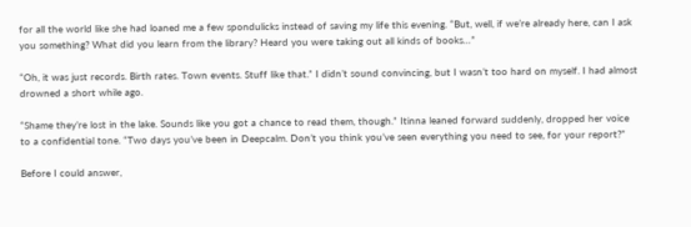for all the world like she had loaned me a few spondulicks instead of saving my life this evening. “But, well, if we’re already here, can I ask you something? What did you learn from the library? Heard you were taking out all kinds of books…”

“Oh, it was just records. Birth rates. Town events. Stuff like that.” I didn’t sound convincing, but I wasn’t too hard on myself. I had almost drowned a short while ago.

“Shame they’re lost in the lake. Sounds like you got a chance to read them, though.” Itinna leaned forward suddenly, dropped her voice to a confidential tone. “Two days you’ve been in Deepcalm. Don’t you think you’ve seen everything you need to see, for your report?”

Before I could answer,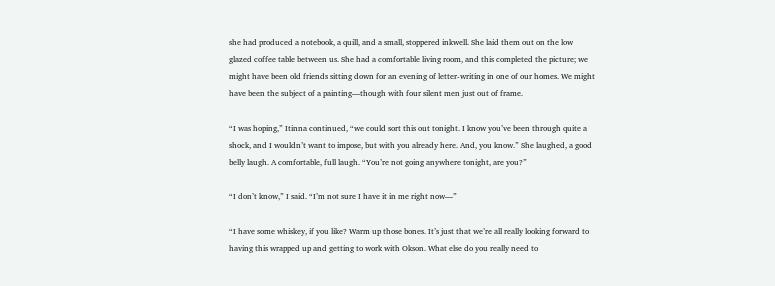she had produced a notebook, a quill, and a small, stoppered inkwell. She laid them out on the low glazed coffee table between us. She had a comfortable living room, and this completed the picture; we might have been old friends sitting down for an evening of letter-writing in one of our homes. We might have been the subject of a painting—though with four silent men just out of frame.

“I was hoping,” Itinna continued, “we could sort this out tonight. I know you’ve been through quite a shock, and I wouldn’t want to impose, but with you already here. And, you know.” She laughed, a good belly laugh. A comfortable, full laugh. “You’re not going anywhere tonight, are you?”

“I don’t know,” I said. “I’m not sure I have it in me right now—”

“I have some whiskey, if you like? Warm up those bones. It’s just that we’re all really looking forward to having this wrapped up and getting to work with Okson. What else do you really need to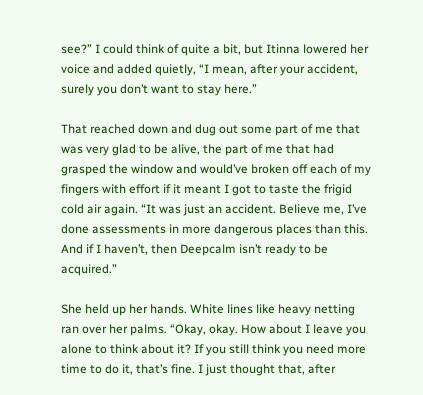see?” I could think of quite a bit, but Itinna lowered her voice and added quietly, “I mean, after your accident, surely you don’t want to stay here.”

That reached down and dug out some part of me that was very glad to be alive, the part of me that had grasped the window and would’ve broken off each of my fingers with effort if it meant I got to taste the frigid cold air again. “It was just an accident. Believe me, I’ve done assessments in more dangerous places than this. And if I haven’t, then Deepcalm isn’t ready to be acquired.”

She held up her hands. White lines like heavy netting ran over her palms. “Okay, okay. How about I leave you alone to think about it? If you still think you need more time to do it, that’s fine. I just thought that, after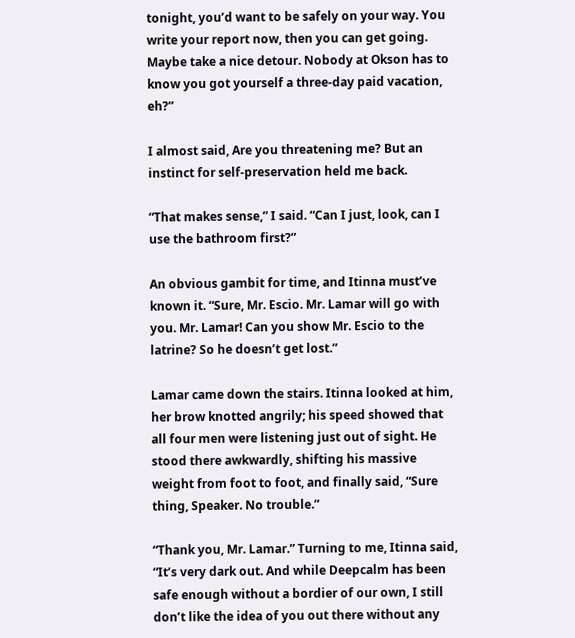tonight, you’d want to be safely on your way. You write your report now, then you can get going. Maybe take a nice detour. Nobody at Okson has to know you got yourself a three-day paid vacation, eh?”

I almost said, Are you threatening me? But an instinct for self-preservation held me back.

“That makes sense,” I said. “Can I just, look, can I use the bathroom first?”

An obvious gambit for time, and Itinna must’ve known it. “Sure, Mr. Escio. Mr. Lamar will go with you. Mr. Lamar! Can you show Mr. Escio to the latrine? So he doesn’t get lost.”

Lamar came down the stairs. Itinna looked at him, her brow knotted angrily; his speed showed that all four men were listening just out of sight. He stood there awkwardly, shifting his massive weight from foot to foot, and finally said, “Sure thing, Speaker. No trouble.”

“Thank you, Mr. Lamar.” Turning to me, Itinna said, “It’s very dark out. And while Deepcalm has been safe enough without a bordier of our own, I still don’t like the idea of you out there without any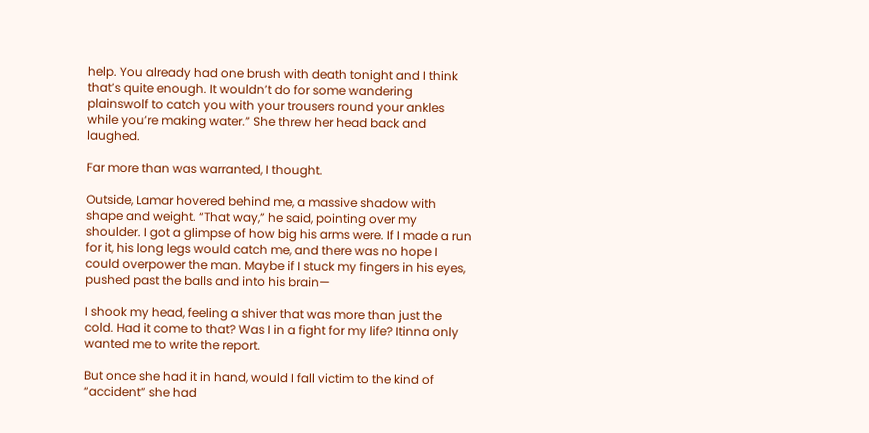help. You already had one brush with death tonight and I think that’s quite enough. It wouldn’t do for some wandering plainswolf to catch you with your trousers round your ankles while you’re making water.” She threw her head back and laughed.

Far more than was warranted, I thought.

Outside, Lamar hovered behind me, a massive shadow with shape and weight. “That way,” he said, pointing over my shoulder. I got a glimpse of how big his arms were. If I made a run for it, his long legs would catch me, and there was no hope I could overpower the man. Maybe if I stuck my fingers in his eyes, pushed past the balls and into his brain—

I shook my head, feeling a shiver that was more than just the cold. Had it come to that? Was I in a fight for my life? Itinna only wanted me to write the report.

But once she had it in hand, would I fall victim to the kind of “accident” she had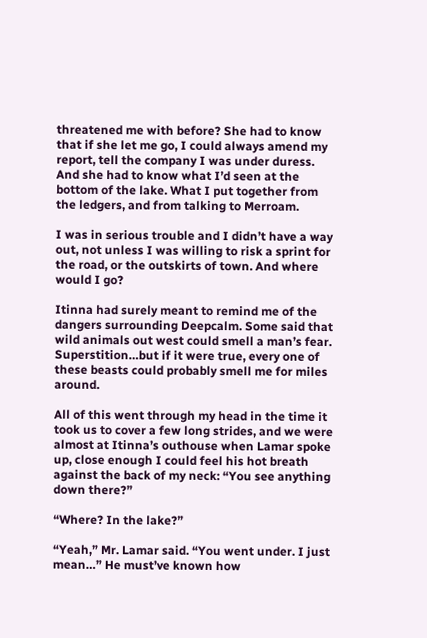threatened me with before? She had to know that if she let me go, I could always amend my report, tell the company I was under duress. And she had to know what I’d seen at the bottom of the lake. What I put together from the ledgers, and from talking to Merroam.

I was in serious trouble and I didn’t have a way out, not unless I was willing to risk a sprint for the road, or the outskirts of town. And where would I go?

Itinna had surely meant to remind me of the dangers surrounding Deepcalm. Some said that wild animals out west could smell a man’s fear. Superstition…but if it were true, every one of these beasts could probably smell me for miles around.

All of this went through my head in the time it took us to cover a few long strides, and we were almost at Itinna’s outhouse when Lamar spoke up, close enough I could feel his hot breath against the back of my neck: “You see anything down there?”

“Where? In the lake?”

“Yeah,” Mr. Lamar said. “You went under. I just mean…” He must’ve known how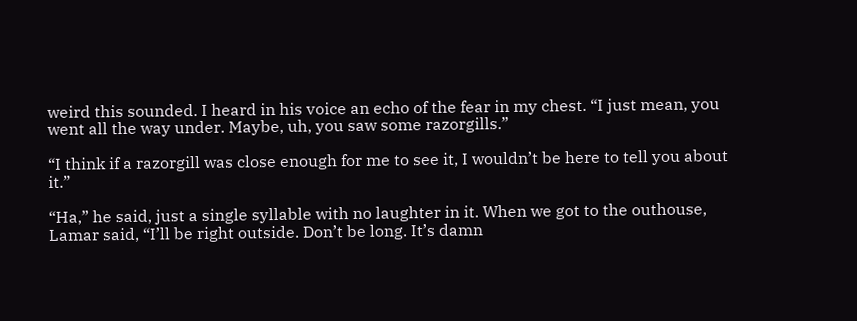weird this sounded. I heard in his voice an echo of the fear in my chest. “I just mean, you went all the way under. Maybe, uh, you saw some razorgills.”

“I think if a razorgill was close enough for me to see it, I wouldn’t be here to tell you about it.”

“Ha,” he said, just a single syllable with no laughter in it. When we got to the outhouse, Lamar said, “I’ll be right outside. Don’t be long. It’s damn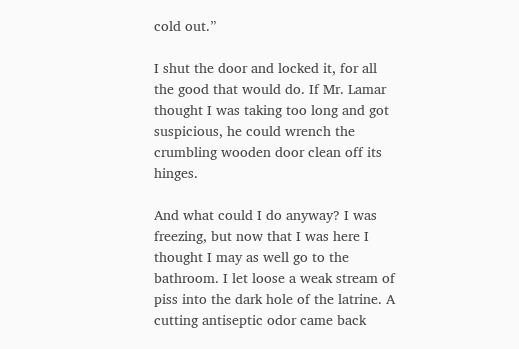cold out.”

I shut the door and locked it, for all the good that would do. If Mr. Lamar thought I was taking too long and got suspicious, he could wrench the crumbling wooden door clean off its hinges.

And what could I do anyway? I was freezing, but now that I was here I thought I may as well go to the bathroom. I let loose a weak stream of piss into the dark hole of the latrine. A cutting antiseptic odor came back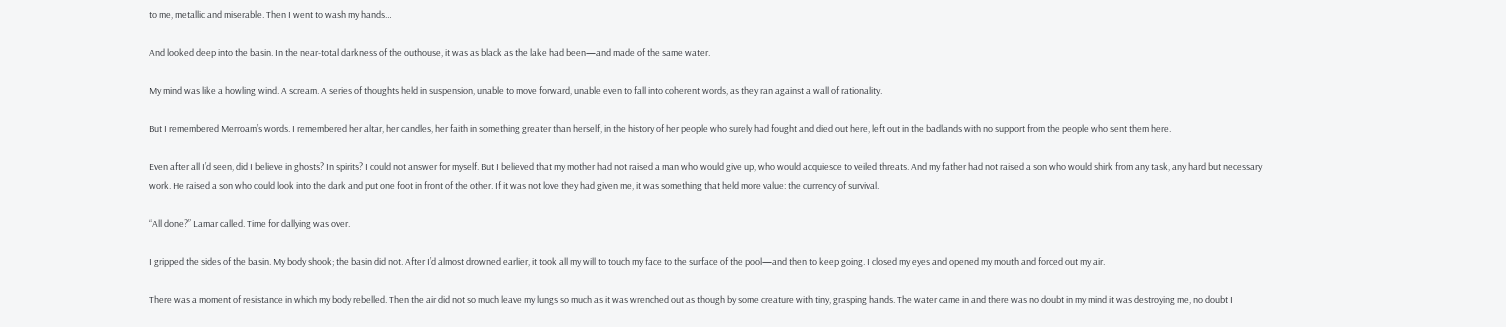to me, metallic and miserable. Then I went to wash my hands…

And looked deep into the basin. In the near-total darkness of the outhouse, it was as black as the lake had been—and made of the same water.

My mind was like a howling wind. A scream. A series of thoughts held in suspension, unable to move forward, unable even to fall into coherent words, as they ran against a wall of rationality.

But I remembered Merroam’s words. I remembered her altar, her candles, her faith in something greater than herself, in the history of her people who surely had fought and died out here, left out in the badlands with no support from the people who sent them here.

Even after all I’d seen, did I believe in ghosts? In spirits? I could not answer for myself. But I believed that my mother had not raised a man who would give up, who would acquiesce to veiled threats. And my father had not raised a son who would shirk from any task, any hard but necessary work. He raised a son who could look into the dark and put one foot in front of the other. If it was not love they had given me, it was something that held more value: the currency of survival.

“All done?” Lamar called. Time for dallying was over.

I gripped the sides of the basin. My body shook; the basin did not. After I’d almost drowned earlier, it took all my will to touch my face to the surface of the pool—and then to keep going. I closed my eyes and opened my mouth and forced out my air.

There was a moment of resistance in which my body rebelled. Then the air did not so much leave my lungs so much as it was wrenched out as though by some creature with tiny, grasping hands. The water came in and there was no doubt in my mind it was destroying me, no doubt I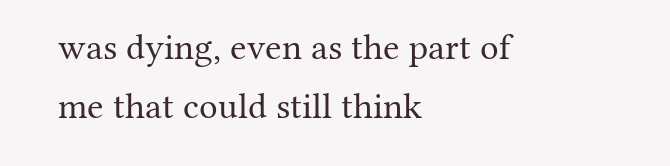was dying, even as the part of me that could still think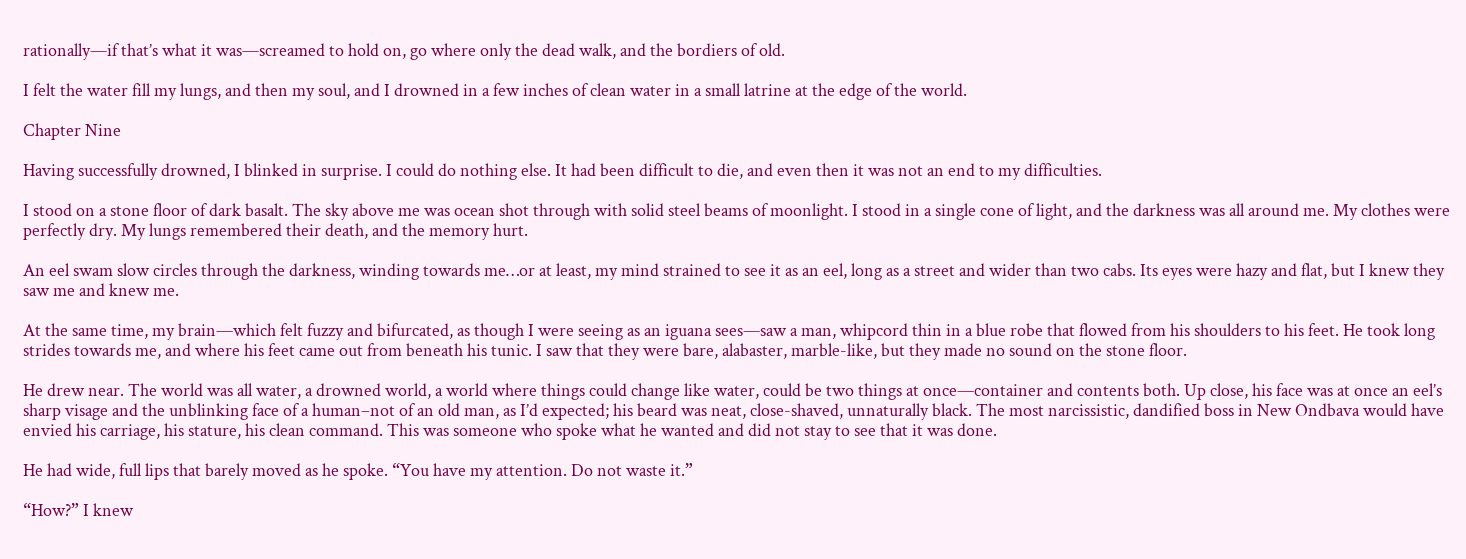rationally—if that’s what it was—screamed to hold on, go where only the dead walk, and the bordiers of old.

I felt the water fill my lungs, and then my soul, and I drowned in a few inches of clean water in a small latrine at the edge of the world.

Chapter Nine

Having successfully drowned, I blinked in surprise. I could do nothing else. It had been difficult to die, and even then it was not an end to my difficulties.

I stood on a stone floor of dark basalt. The sky above me was ocean shot through with solid steel beams of moonlight. I stood in a single cone of light, and the darkness was all around me. My clothes were perfectly dry. My lungs remembered their death, and the memory hurt.

An eel swam slow circles through the darkness, winding towards me…or at least, my mind strained to see it as an eel, long as a street and wider than two cabs. Its eyes were hazy and flat, but I knew they saw me and knew me.

At the same time, my brain—which felt fuzzy and bifurcated, as though I were seeing as an iguana sees—saw a man, whipcord thin in a blue robe that flowed from his shoulders to his feet. He took long strides towards me, and where his feet came out from beneath his tunic. I saw that they were bare, alabaster, marble-like, but they made no sound on the stone floor.

He drew near. The world was all water, a drowned world, a world where things could change like water, could be two things at once—container and contents both. Up close, his face was at once an eel’s sharp visage and the unblinking face of a human–not of an old man, as I’d expected; his beard was neat, close-shaved, unnaturally black. The most narcissistic, dandified boss in New Ondbava would have envied his carriage, his stature, his clean command. This was someone who spoke what he wanted and did not stay to see that it was done.

He had wide, full lips that barely moved as he spoke. “You have my attention. Do not waste it.”

“How?” I knew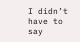I didn’t have to say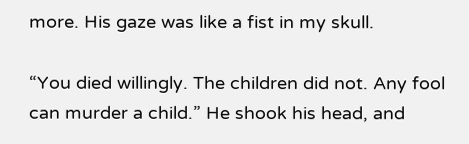more. His gaze was like a fist in my skull.

“You died willingly. The children did not. Any fool can murder a child.” He shook his head, and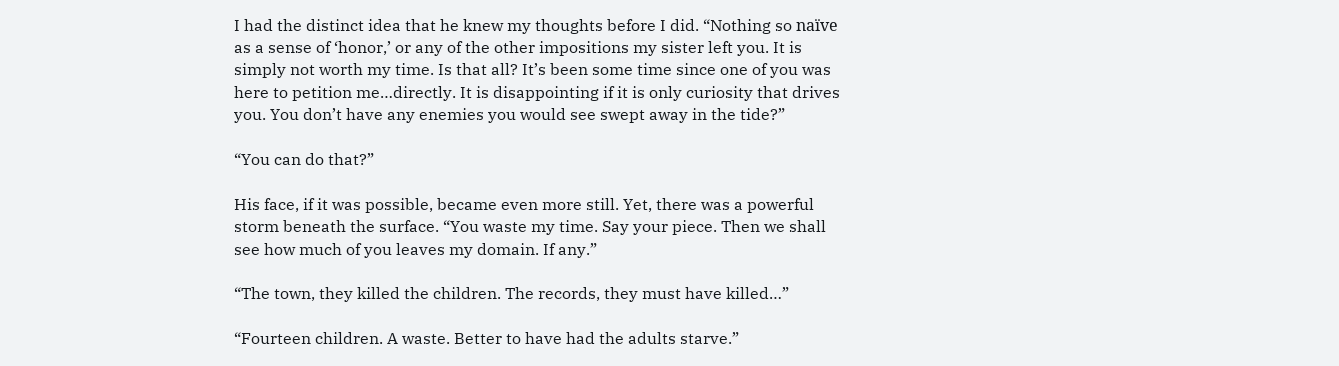I had the distinct idea that he knew my thoughts before I did. “Nothing so naïve as a sense of ‘honor,’ or any of the other impositions my sister left you. It is simply not worth my time. Is that all? It’s been some time since one of you was here to petition me…directly. It is disappointing if it is only curiosity that drives you. You don’t have any enemies you would see swept away in the tide?”

“You can do that?”

His face, if it was possible, became even more still. Yet, there was a powerful storm beneath the surface. “You waste my time. Say your piece. Then we shall see how much of you leaves my domain. If any.”

“The town, they killed the children. The records, they must have killed…”

“Fourteen children. A waste. Better to have had the adults starve.”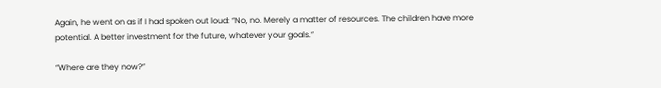Again, he went on as if I had spoken out loud: “No, no. Merely a matter of resources. The children have more potential. A better investment for the future, whatever your goals.”

“Where are they now?”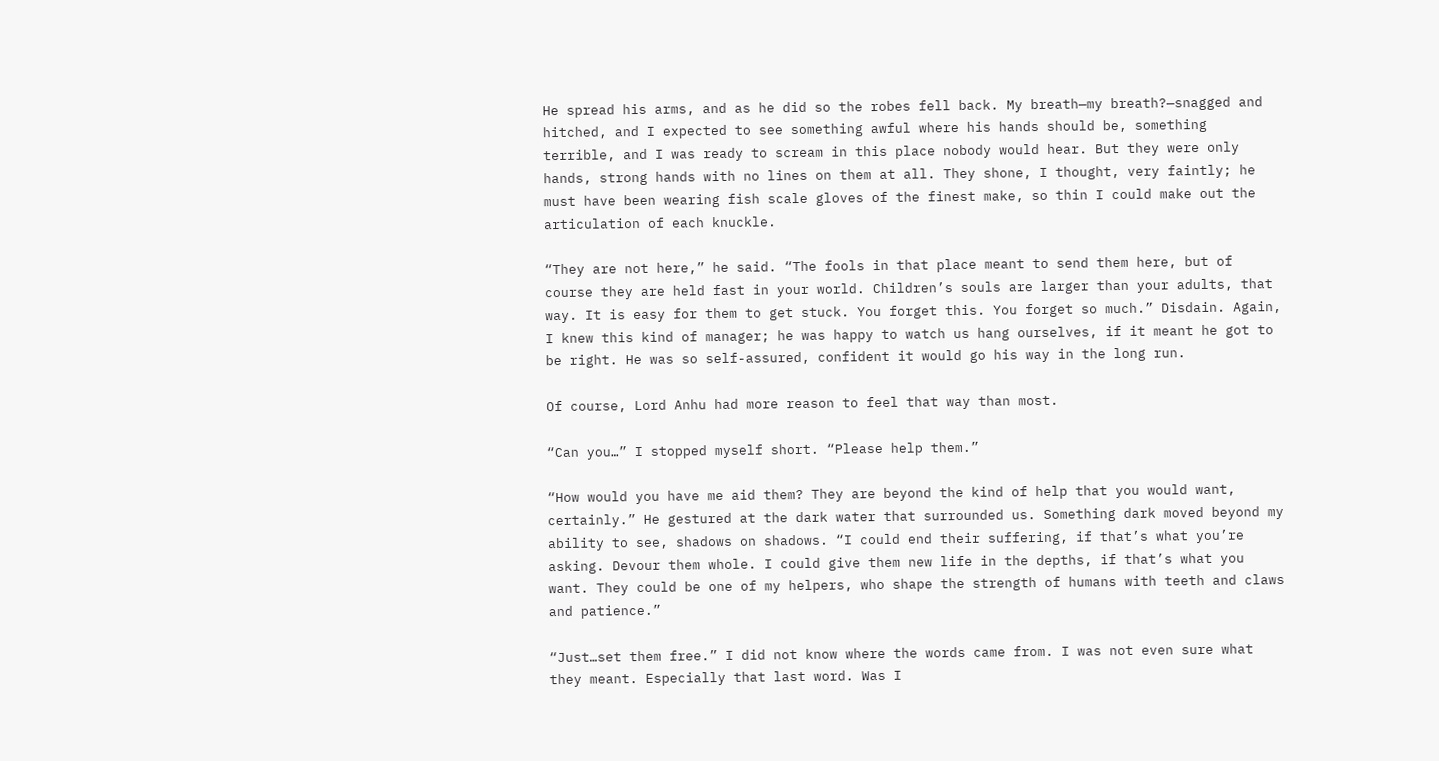He spread his arms, and as he did so the robes fell back. My breath—my breath?—snagged and hitched, and I expected to see something awful where his hands should be, something terrible, and I was ready to scream in this place nobody would hear. But they were only hands, strong hands with no lines on them at all. They shone, I thought, very faintly; he must have been wearing fish scale gloves of the finest make, so thin I could make out the articulation of each knuckle.

“They are not here,” he said. “The fools in that place meant to send them here, but of course they are held fast in your world. Children’s souls are larger than your adults, that way. It is easy for them to get stuck. You forget this. You forget so much.” Disdain. Again, I knew this kind of manager; he was happy to watch us hang ourselves, if it meant he got to be right. He was so self-assured, confident it would go his way in the long run.

Of course, Lord Anhu had more reason to feel that way than most.

“Can you…” I stopped myself short. “Please help them.”

“How would you have me aid them? They are beyond the kind of help that you would want, certainly.” He gestured at the dark water that surrounded us. Something dark moved beyond my ability to see, shadows on shadows. “I could end their suffering, if that’s what you’re asking. Devour them whole. I could give them new life in the depths, if that’s what you want. They could be one of my helpers, who shape the strength of humans with teeth and claws and patience.”

“Just…set them free.” I did not know where the words came from. I was not even sure what they meant. Especially that last word. Was I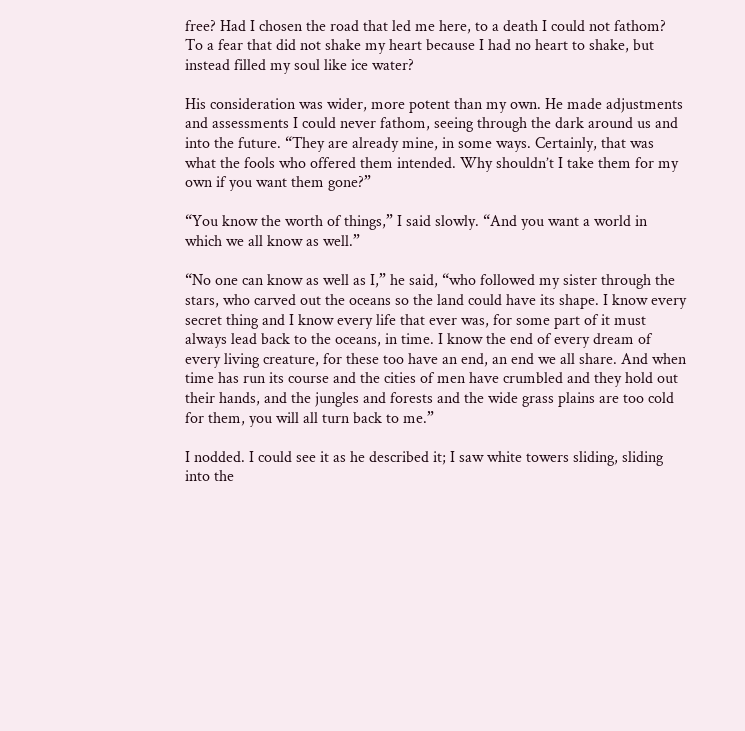free? Had I chosen the road that led me here, to a death I could not fathom? To a fear that did not shake my heart because I had no heart to shake, but instead filled my soul like ice water?

His consideration was wider, more potent than my own. He made adjustments and assessments I could never fathom, seeing through the dark around us and into the future. “They are already mine, in some ways. Certainly, that was what the fools who offered them intended. Why shouldn’t I take them for my own if you want them gone?”

“You know the worth of things,” I said slowly. “And you want a world in which we all know as well.”

“No one can know as well as I,” he said, “who followed my sister through the stars, who carved out the oceans so the land could have its shape. I know every secret thing and I know every life that ever was, for some part of it must always lead back to the oceans, in time. I know the end of every dream of every living creature, for these too have an end, an end we all share. And when time has run its course and the cities of men have crumbled and they hold out their hands, and the jungles and forests and the wide grass plains are too cold for them, you will all turn back to me.”

I nodded. I could see it as he described it; I saw white towers sliding, sliding into the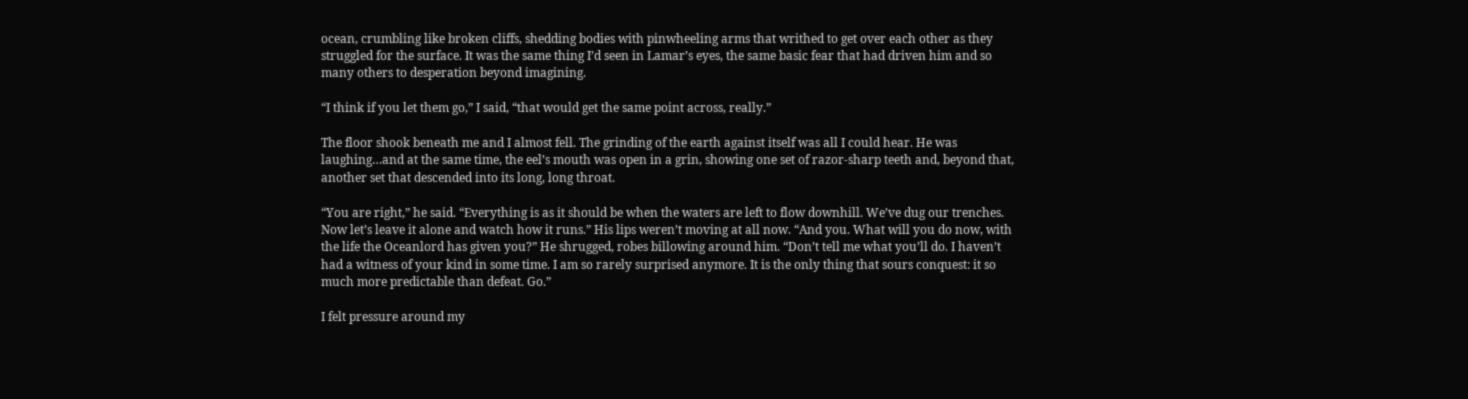ocean, crumbling like broken cliffs, shedding bodies with pinwheeling arms that writhed to get over each other as they struggled for the surface. It was the same thing I’d seen in Lamar’s eyes, the same basic fear that had driven him and so many others to desperation beyond imagining.

“I think if you let them go,” I said, “that would get the same point across, really.”

The floor shook beneath me and I almost fell. The grinding of the earth against itself was all I could hear. He was laughing…and at the same time, the eel’s mouth was open in a grin, showing one set of razor-sharp teeth and, beyond that, another set that descended into its long, long throat.

“You are right,” he said. “Everything is as it should be when the waters are left to flow downhill. We’ve dug our trenches. Now let’s leave it alone and watch how it runs.” His lips weren’t moving at all now. “And you. What will you do now, with the life the Oceanlord has given you?” He shrugged, robes billowing around him. “Don’t tell me what you’ll do. I haven’t had a witness of your kind in some time. I am so rarely surprised anymore. It is the only thing that sours conquest: it so much more predictable than defeat. Go.”

I felt pressure around my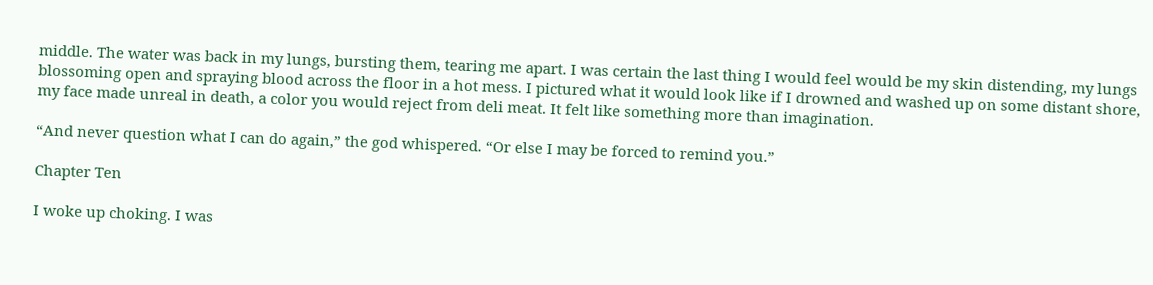middle. The water was back in my lungs, bursting them, tearing me apart. I was certain the last thing I would feel would be my skin distending, my lungs blossoming open and spraying blood across the floor in a hot mess. I pictured what it would look like if I drowned and washed up on some distant shore, my face made unreal in death, a color you would reject from deli meat. It felt like something more than imagination.

“And never question what I can do again,” the god whispered. “Or else I may be forced to remind you.”

Chapter Ten

I woke up choking. I was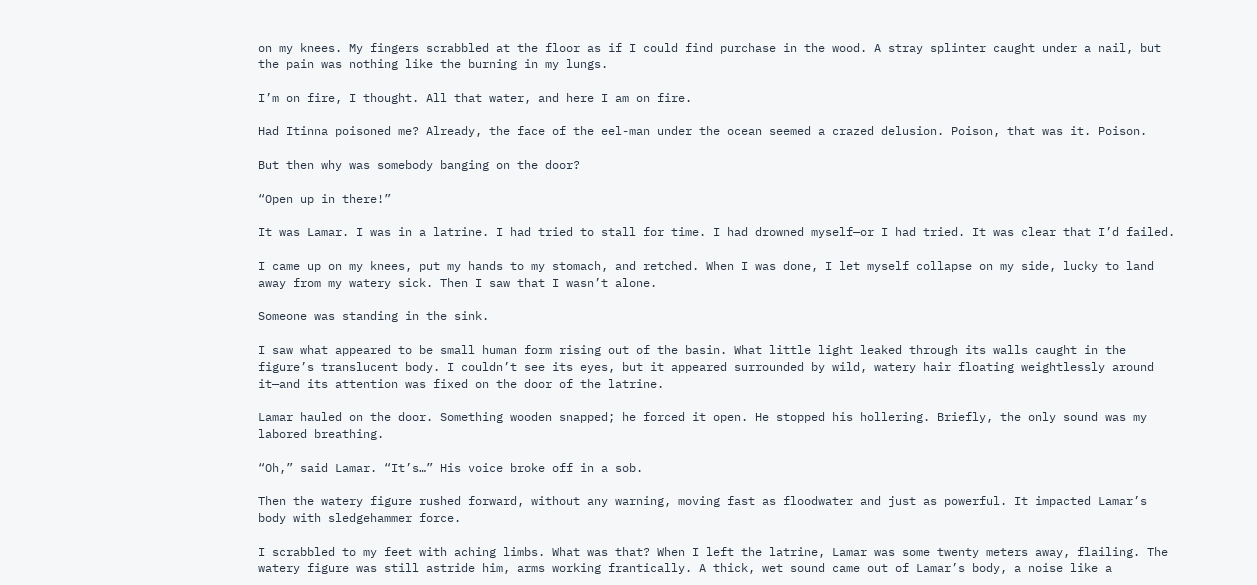on my knees. My fingers scrabbled at the floor as if I could find purchase in the wood. A stray splinter caught under a nail, but the pain was nothing like the burning in my lungs.

I’m on fire, I thought. All that water, and here I am on fire.

Had Itinna poisoned me? Already, the face of the eel-man under the ocean seemed a crazed delusion. Poison, that was it. Poison.

But then why was somebody banging on the door?

“Open up in there!”

It was Lamar. I was in a latrine. I had tried to stall for time. I had drowned myself—or I had tried. It was clear that I’d failed.

I came up on my knees, put my hands to my stomach, and retched. When I was done, I let myself collapse on my side, lucky to land away from my watery sick. Then I saw that I wasn’t alone.

Someone was standing in the sink.

I saw what appeared to be small human form rising out of the basin. What little light leaked through its walls caught in the figure’s translucent body. I couldn’t see its eyes, but it appeared surrounded by wild, watery hair floating weightlessly around it—and its attention was fixed on the door of the latrine.

Lamar hauled on the door. Something wooden snapped; he forced it open. He stopped his hollering. Briefly, the only sound was my labored breathing.

“Oh,” said Lamar. “It’s…” His voice broke off in a sob.

Then the watery figure rushed forward, without any warning, moving fast as floodwater and just as powerful. It impacted Lamar’s body with sledgehammer force.

I scrabbled to my feet with aching limbs. What was that? When I left the latrine, Lamar was some twenty meters away, flailing. The watery figure was still astride him, arms working frantically. A thick, wet sound came out of Lamar’s body, a noise like a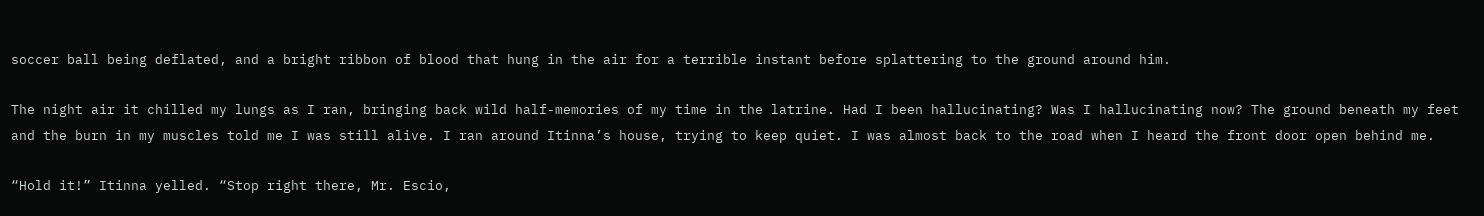soccer ball being deflated, and a bright ribbon of blood that hung in the air for a terrible instant before splattering to the ground around him.

The night air it chilled my lungs as I ran, bringing back wild half-memories of my time in the latrine. Had I been hallucinating? Was I hallucinating now? The ground beneath my feet and the burn in my muscles told me I was still alive. I ran around Itinna’s house, trying to keep quiet. I was almost back to the road when I heard the front door open behind me.

“Hold it!” Itinna yelled. “Stop right there, Mr. Escio,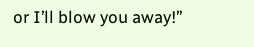or I’ll blow you away!”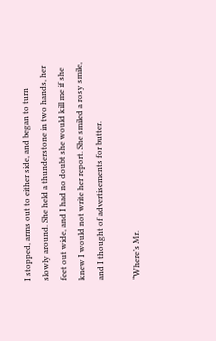I stopped, arms out to either side, and began to turn slowly around. She held a thunderstone in two hands, her feet out wide, and I had no doubt she would kill me if she knew I would not write her report. She smiled a rosy smile, and I thought of advertisements for butter.

“Where’s Mr.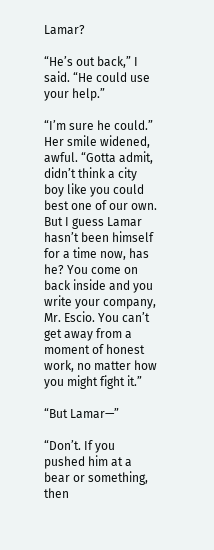Lamar?

“He’s out back,” I said. “He could use your help.”

“I’m sure he could.” Her smile widened, awful. “Gotta admit, didn’t think a city boy like you could best one of our own. But I guess Lamar hasn’t been himself for a time now, has he? You come on back inside and you write your company, Mr. Escio. You can’t get away from a moment of honest work, no matter how you might fight it.”

“But Lamar—”

“Don’t. If you pushed him at a bear or something, then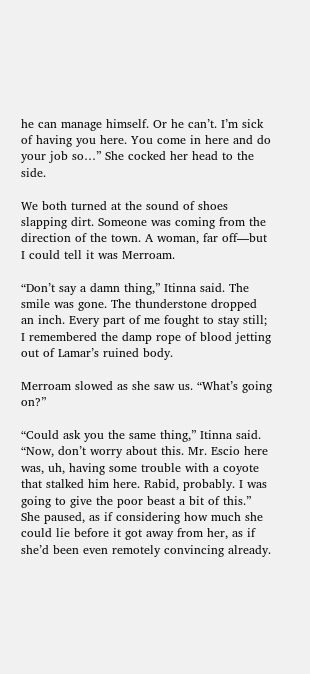he can manage himself. Or he can’t. I’m sick of having you here. You come in here and do your job so…” She cocked her head to the side.

We both turned at the sound of shoes slapping dirt. Someone was coming from the direction of the town. A woman, far off—but I could tell it was Merroam.

“Don’t say a damn thing,” Itinna said. The smile was gone. The thunderstone dropped an inch. Every part of me fought to stay still; I remembered the damp rope of blood jetting out of Lamar’s ruined body.

Merroam slowed as she saw us. “What’s going on?”

“Could ask you the same thing,” Itinna said. “Now, don’t worry about this. Mr. Escio here was, uh, having some trouble with a coyote that stalked him here. Rabid, probably. I was going to give the poor beast a bit of this.” She paused, as if considering how much she could lie before it got away from her, as if she’d been even remotely convincing already.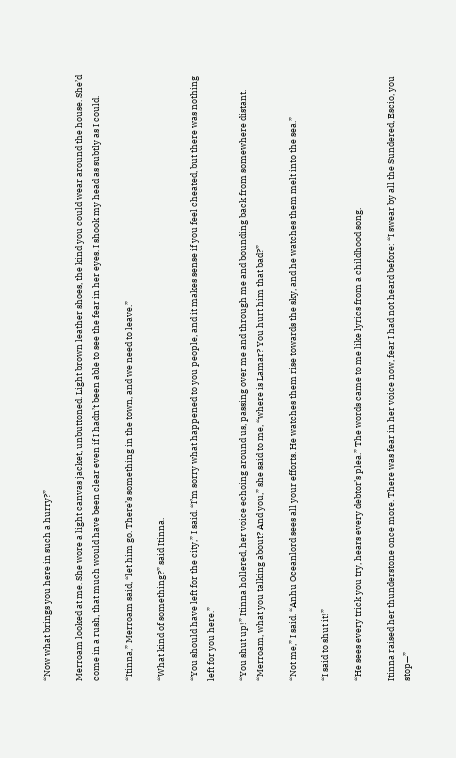“Now what brings you here in such a hurry?”

Merroam looked at me. She wore a light canvas jacket, unbuttoned. Light brown leather shoes, the kind you could wear around the house. She’d come in a rush, that much would have been clear even if I hadn’t been able to see the fear in her eyes. I shook my head as subtly as I could.

“Itinna,” Merroam said, “let him go. There’s something in the town, and we need to leave.”

“What kind of something?” said Itinna.

“You should have left for the city,” I said. “I’m sorry what happened to you people, and it makes sense if you feel cheated, but there was nothing left for you here.”

“You shut up!” Itinna hollered, her voice echoing around us, passing over me and through me and bounding back from somewhere distant. “Merroam, what you talking about? And you,” she said to me, “where is Lamar? You hurt him that bad?”

“Not me,” I said. “Anhu Oceanlord sees all your efforts. He watches them rise towards the sky, and he watches them melt into the sea.”

“I said to shut it!”

“He sees every trick you try, hears every debtor’s plea.” The words came to me like lyrics from a childhood song.

Itinna raised her thunderstone once more. There was fear in her voice now, fear I had not heard before: “I swear by all the Sundered, Escio, you stop—”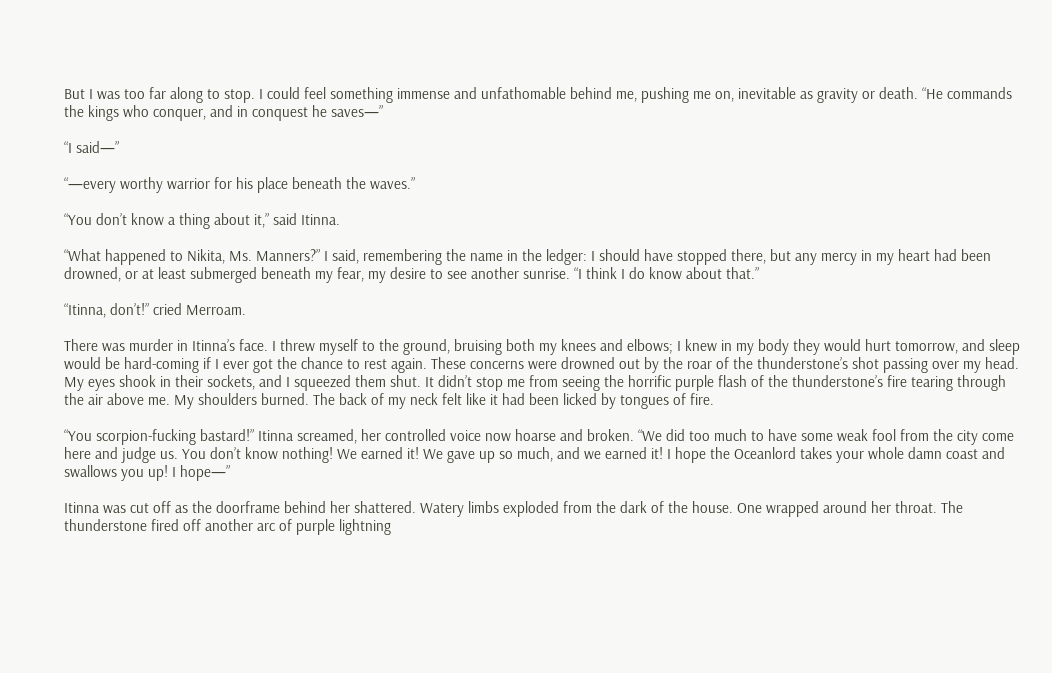But I was too far along to stop. I could feel something immense and unfathomable behind me, pushing me on, inevitable as gravity or death. “He commands the kings who conquer, and in conquest he saves—”

“I said—”

“—every worthy warrior for his place beneath the waves.”

“You don’t know a thing about it,” said Itinna.

“What happened to Nikita, Ms. Manners?” I said, remembering the name in the ledger: I should have stopped there, but any mercy in my heart had been drowned, or at least submerged beneath my fear, my desire to see another sunrise. “I think I do know about that.”

“Itinna, don’t!” cried Merroam.

There was murder in Itinna’s face. I threw myself to the ground, bruising both my knees and elbows; I knew in my body they would hurt tomorrow, and sleep would be hard-coming if I ever got the chance to rest again. These concerns were drowned out by the roar of the thunderstone’s shot passing over my head. My eyes shook in their sockets, and I squeezed them shut. It didn’t stop me from seeing the horrific purple flash of the thunderstone’s fire tearing through the air above me. My shoulders burned. The back of my neck felt like it had been licked by tongues of fire.

“You scorpion-fucking bastard!” Itinna screamed, her controlled voice now hoarse and broken. “We did too much to have some weak fool from the city come here and judge us. You don’t know nothing! We earned it! We gave up so much, and we earned it! I hope the Oceanlord takes your whole damn coast and swallows you up! I hope—”

Itinna was cut off as the doorframe behind her shattered. Watery limbs exploded from the dark of the house. One wrapped around her throat. The thunderstone fired off another arc of purple lightning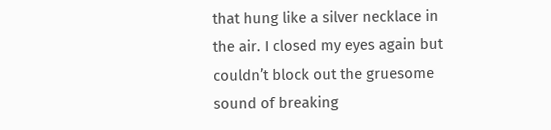that hung like a silver necklace in the air. I closed my eyes again but couldn’t block out the gruesome sound of breaking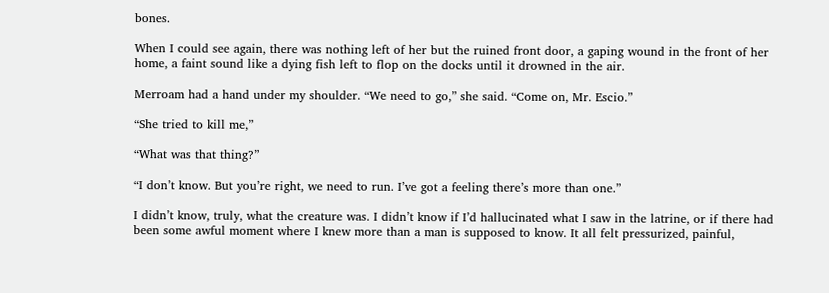bones.

When I could see again, there was nothing left of her but the ruined front door, a gaping wound in the front of her home, a faint sound like a dying fish left to flop on the docks until it drowned in the air.

Merroam had a hand under my shoulder. “We need to go,” she said. “Come on, Mr. Escio.”

“She tried to kill me,”

“What was that thing?”

“I don’t know. But you’re right, we need to run. I’ve got a feeling there’s more than one.”

I didn’t know, truly, what the creature was. I didn’t know if I’d hallucinated what I saw in the latrine, or if there had been some awful moment where I knew more than a man is supposed to know. It all felt pressurized, painful,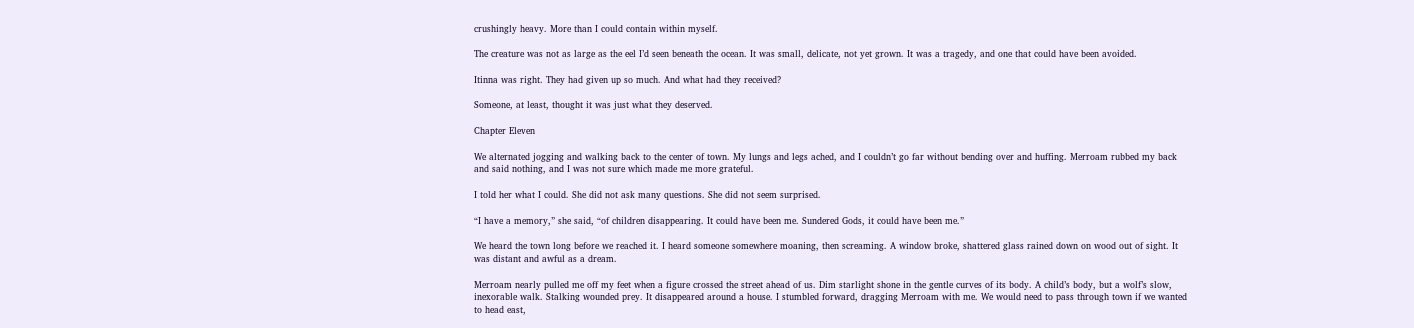crushingly heavy. More than I could contain within myself.

The creature was not as large as the eel I’d seen beneath the ocean. It was small, delicate, not yet grown. It was a tragedy, and one that could have been avoided.

Itinna was right. They had given up so much. And what had they received?

Someone, at least, thought it was just what they deserved.

Chapter Eleven

We alternated jogging and walking back to the center of town. My lungs and legs ached, and I couldn’t go far without bending over and huffing. Merroam rubbed my back and said nothing, and I was not sure which made me more grateful.

I told her what I could. She did not ask many questions. She did not seem surprised.

“I have a memory,” she said, “of children disappearing. It could have been me. Sundered Gods, it could have been me.”

We heard the town long before we reached it. I heard someone somewhere moaning, then screaming. A window broke, shattered glass rained down on wood out of sight. It was distant and awful as a dream.

Merroam nearly pulled me off my feet when a figure crossed the street ahead of us. Dim starlight shone in the gentle curves of its body. A child’s body, but a wolf’s slow, inexorable walk. Stalking wounded prey. It disappeared around a house. I stumbled forward, dragging Merroam with me. We would need to pass through town if we wanted to head east,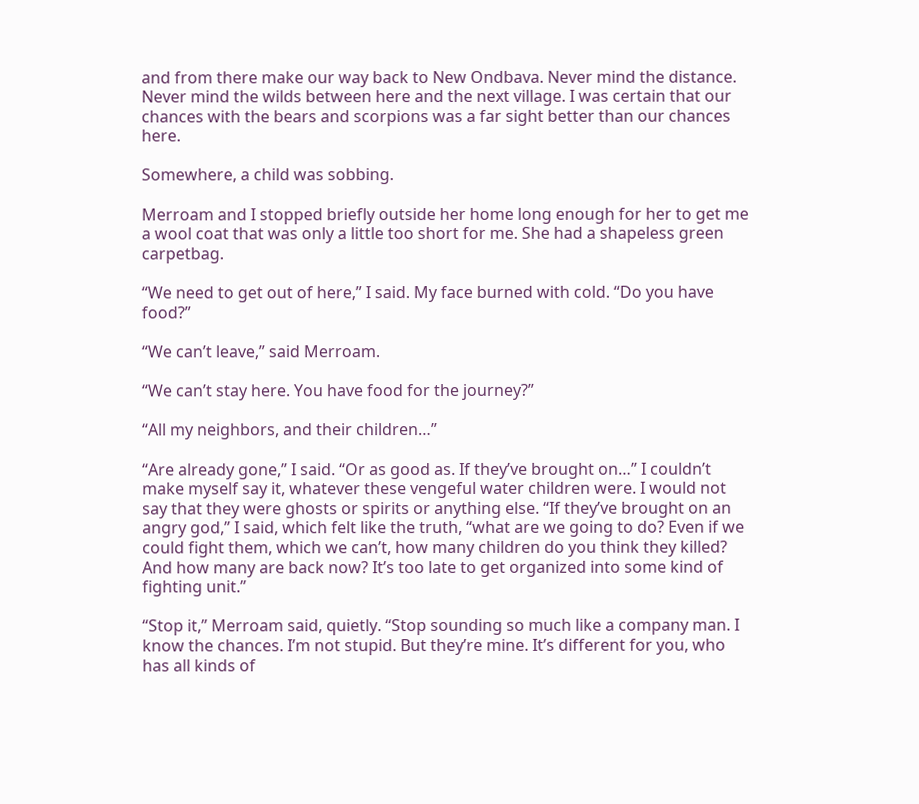and from there make our way back to New Ondbava. Never mind the distance. Never mind the wilds between here and the next village. I was certain that our chances with the bears and scorpions was a far sight better than our chances here.

Somewhere, a child was sobbing.

Merroam and I stopped briefly outside her home long enough for her to get me a wool coat that was only a little too short for me. She had a shapeless green carpetbag.

“We need to get out of here,” I said. My face burned with cold. “Do you have food?”

“We can’t leave,” said Merroam.

“We can’t stay here. You have food for the journey?”

“All my neighbors, and their children…”

“Are already gone,” I said. “Or as good as. If they’ve brought on…” I couldn’t make myself say it, whatever these vengeful water children were. I would not say that they were ghosts or spirits or anything else. “If they’ve brought on an angry god,” I said, which felt like the truth, “what are we going to do? Even if we could fight them, which we can’t, how many children do you think they killed? And how many are back now? It’s too late to get organized into some kind of fighting unit.”

“Stop it,” Merroam said, quietly. “Stop sounding so much like a company man. I know the chances. I’m not stupid. But they’re mine. It’s different for you, who has all kinds of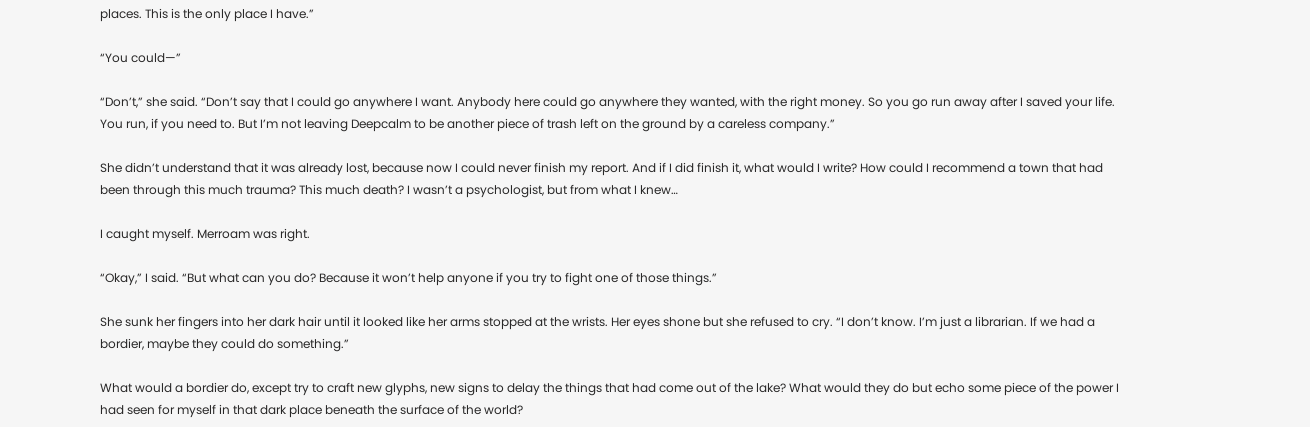places. This is the only place I have.”

“You could—”

“Don’t,” she said. “Don’t say that I could go anywhere I want. Anybody here could go anywhere they wanted, with the right money. So you go run away after I saved your life. You run, if you need to. But I’m not leaving Deepcalm to be another piece of trash left on the ground by a careless company.”

She didn’t understand that it was already lost, because now I could never finish my report. And if I did finish it, what would I write? How could I recommend a town that had been through this much trauma? This much death? I wasn’t a psychologist, but from what I knew…

I caught myself. Merroam was right.

“Okay,” I said. “But what can you do? Because it won’t help anyone if you try to fight one of those things.”

She sunk her fingers into her dark hair until it looked like her arms stopped at the wrists. Her eyes shone but she refused to cry. “I don’t know. I’m just a librarian. If we had a bordier, maybe they could do something.”

What would a bordier do, except try to craft new glyphs, new signs to delay the things that had come out of the lake? What would they do but echo some piece of the power I had seen for myself in that dark place beneath the surface of the world?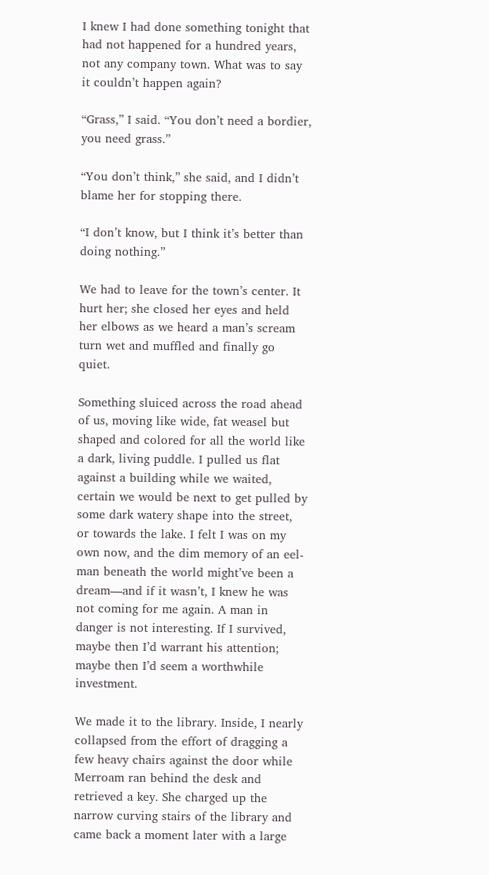I knew I had done something tonight that had not happened for a hundred years, not any company town. What was to say it couldn’t happen again?

“Grass,” I said. “You don’t need a bordier, you need grass.”

“You don’t think,” she said, and I didn’t blame her for stopping there.

“I don’t know, but I think it’s better than doing nothing.”

We had to leave for the town’s center. It hurt her; she closed her eyes and held her elbows as we heard a man’s scream turn wet and muffled and finally go quiet.

Something sluiced across the road ahead of us, moving like wide, fat weasel but shaped and colored for all the world like a dark, living puddle. I pulled us flat against a building while we waited, certain we would be next to get pulled by some dark watery shape into the street, or towards the lake. I felt I was on my own now, and the dim memory of an eel-man beneath the world might’ve been a dream—and if it wasn’t, I knew he was not coming for me again. A man in danger is not interesting. If I survived, maybe then I’d warrant his attention; maybe then I’d seem a worthwhile investment.

We made it to the library. Inside, I nearly collapsed from the effort of dragging a few heavy chairs against the door while Merroam ran behind the desk and retrieved a key. She charged up the narrow curving stairs of the library and came back a moment later with a large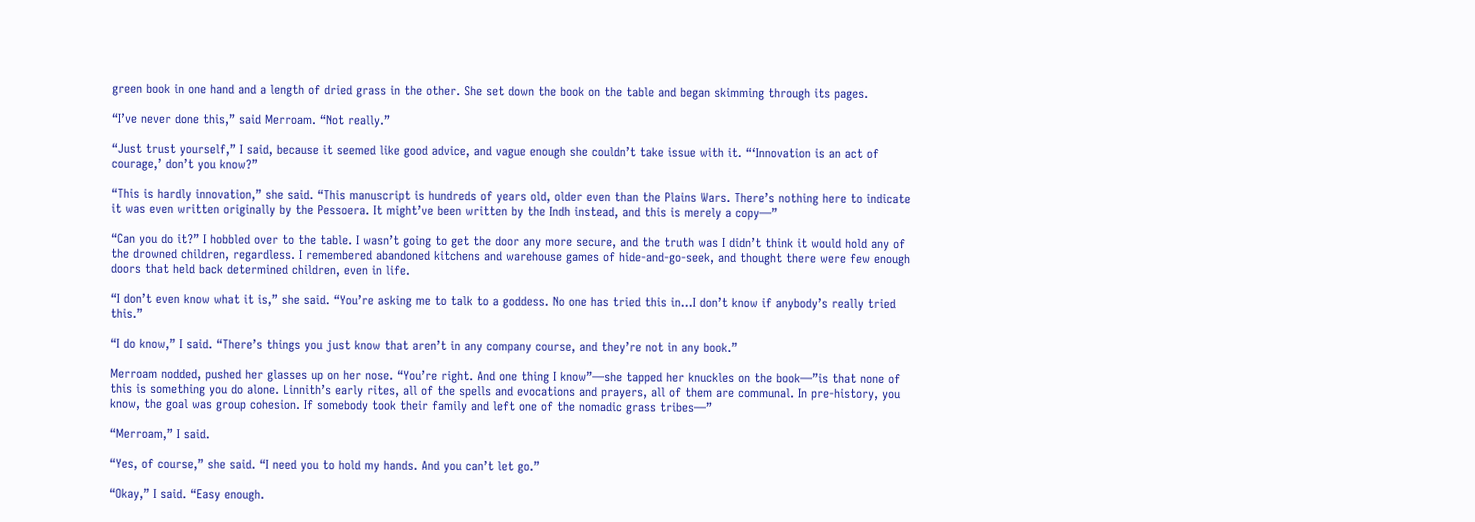green book in one hand and a length of dried grass in the other. She set down the book on the table and began skimming through its pages.

“I’ve never done this,” said Merroam. “Not really.”

“Just trust yourself,” I said, because it seemed like good advice, and vague enough she couldn’t take issue with it. “‘Innovation is an act of courage,’ don’t you know?”

“This is hardly innovation,” she said. “This manuscript is hundreds of years old, older even than the Plains Wars. There’s nothing here to indicate it was even written originally by the Pessoera. It might’ve been written by the Indh instead, and this is merely a copy—”

“Can you do it?” I hobbled over to the table. I wasn’t going to get the door any more secure, and the truth was I didn’t think it would hold any of the drowned children, regardless. I remembered abandoned kitchens and warehouse games of hide-and-go-seek, and thought there were few enough doors that held back determined children, even in life.

“I don’t even know what it is,” she said. “You’re asking me to talk to a goddess. No one has tried this in…I don’t know if anybody’s really tried this.”

“I do know,” I said. “There’s things you just know that aren’t in any company course, and they’re not in any book.”

Merroam nodded, pushed her glasses up on her nose. “You’re right. And one thing I know”—she tapped her knuckles on the book—”is that none of this is something you do alone. Linnith’s early rites, all of the spells and evocations and prayers, all of them are communal. In pre-history, you know, the goal was group cohesion. If somebody took their family and left one of the nomadic grass tribes—”

“Merroam,” I said.

“Yes, of course,” she said. “I need you to hold my hands. And you can’t let go.”

“Okay,” I said. “Easy enough.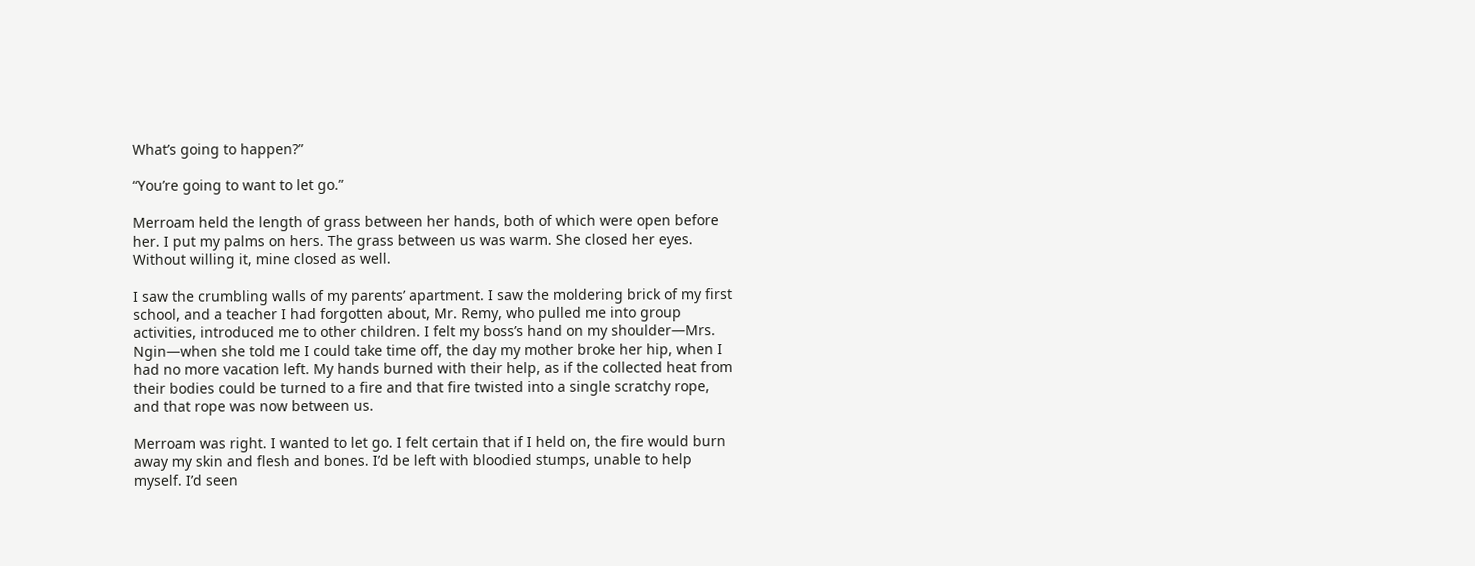What’s going to happen?”

“You’re going to want to let go.”

Merroam held the length of grass between her hands, both of which were open before her. I put my palms on hers. The grass between us was warm. She closed her eyes. Without willing it, mine closed as well.

I saw the crumbling walls of my parents’ apartment. I saw the moldering brick of my first school, and a teacher I had forgotten about, Mr. Remy, who pulled me into group activities, introduced me to other children. I felt my boss’s hand on my shoulder—Mrs. Ngin—when she told me I could take time off, the day my mother broke her hip, when I had no more vacation left. My hands burned with their help, as if the collected heat from their bodies could be turned to a fire and that fire twisted into a single scratchy rope, and that rope was now between us.

Merroam was right. I wanted to let go. I felt certain that if I held on, the fire would burn away my skin and flesh and bones. I’d be left with bloodied stumps, unable to help myself. I’d seen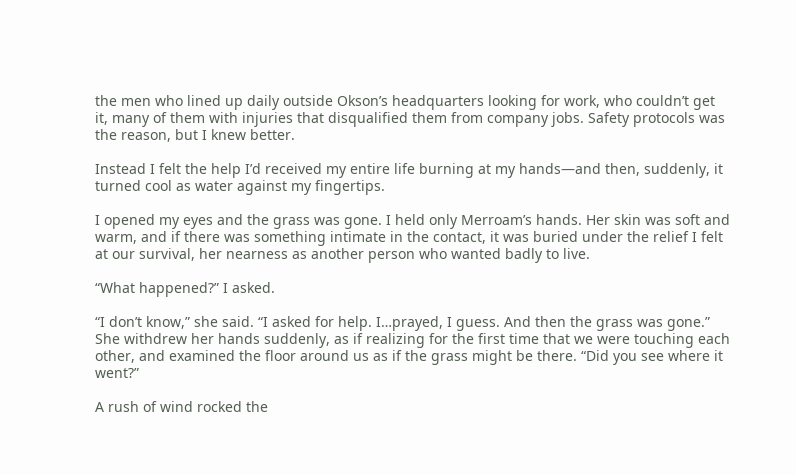the men who lined up daily outside Okson’s headquarters looking for work, who couldn’t get it, many of them with injuries that disqualified them from company jobs. Safety protocols was the reason, but I knew better.

Instead I felt the help I’d received my entire life burning at my hands—and then, suddenly, it turned cool as water against my fingertips.

I opened my eyes and the grass was gone. I held only Merroam’s hands. Her skin was soft and warm, and if there was something intimate in the contact, it was buried under the relief I felt at our survival, her nearness as another person who wanted badly to live.

“What happened?” I asked.

“I don’t know,” she said. “I asked for help. I…prayed, I guess. And then the grass was gone.” She withdrew her hands suddenly, as if realizing for the first time that we were touching each other, and examined the floor around us as if the grass might be there. “Did you see where it went?”

A rush of wind rocked the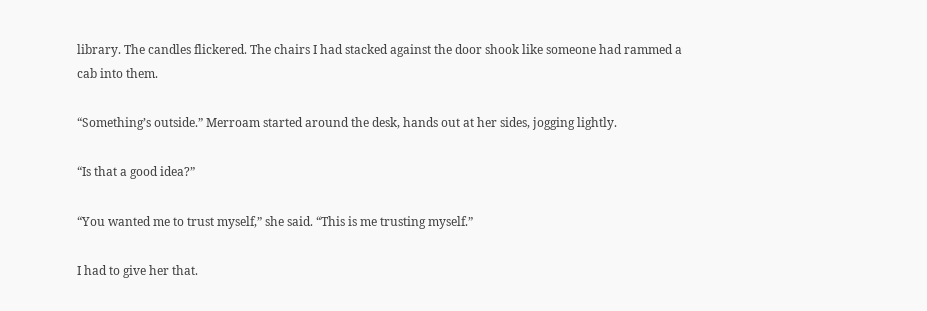library. The candles flickered. The chairs I had stacked against the door shook like someone had rammed a cab into them.

“Something’s outside.” Merroam started around the desk, hands out at her sides, jogging lightly.

“Is that a good idea?”

“You wanted me to trust myself,” she said. “This is me trusting myself.”

I had to give her that.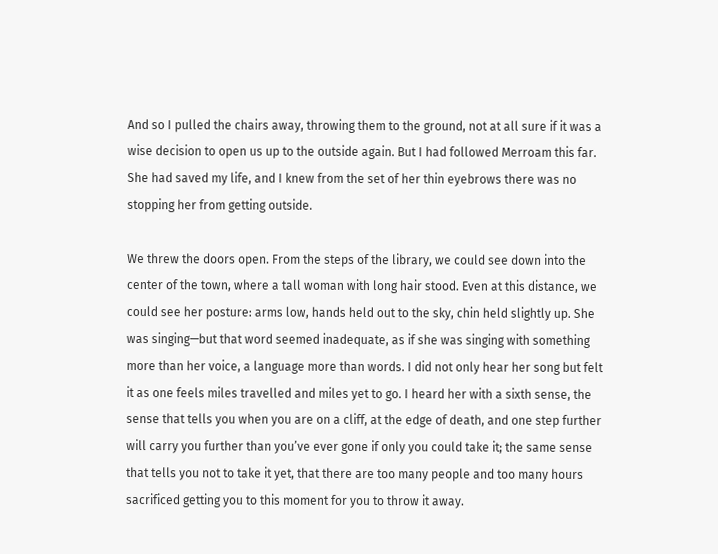And so I pulled the chairs away, throwing them to the ground, not at all sure if it was a wise decision to open us up to the outside again. But I had followed Merroam this far. She had saved my life, and I knew from the set of her thin eyebrows there was no stopping her from getting outside.

We threw the doors open. From the steps of the library, we could see down into the center of the town, where a tall woman with long hair stood. Even at this distance, we could see her posture: arms low, hands held out to the sky, chin held slightly up. She was singing—but that word seemed inadequate, as if she was singing with something more than her voice, a language more than words. I did not only hear her song but felt it as one feels miles travelled and miles yet to go. I heard her with a sixth sense, the sense that tells you when you are on a cliff, at the edge of death, and one step further will carry you further than you’ve ever gone if only you could take it; the same sense that tells you not to take it yet, that there are too many people and too many hours sacrificed getting you to this moment for you to throw it away.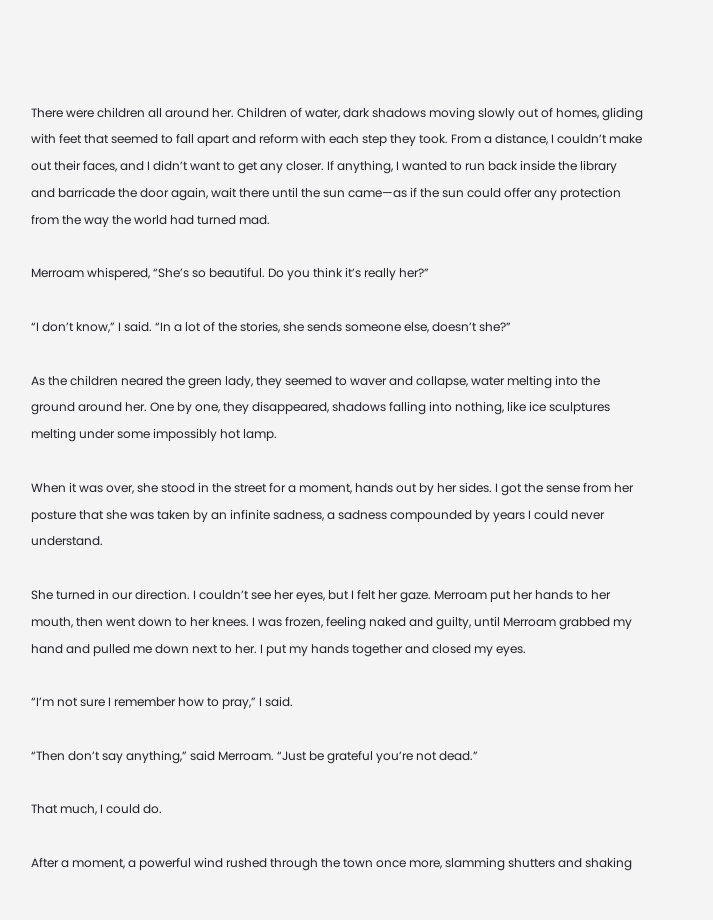There were children all around her. Children of water, dark shadows moving slowly out of homes, gliding with feet that seemed to fall apart and reform with each step they took. From a distance, I couldn’t make out their faces, and I didn’t want to get any closer. If anything, I wanted to run back inside the library and barricade the door again, wait there until the sun came—as if the sun could offer any protection from the way the world had turned mad.

Merroam whispered, “She’s so beautiful. Do you think it’s really her?”

“I don’t know,” I said. “In a lot of the stories, she sends someone else, doesn’t she?”

As the children neared the green lady, they seemed to waver and collapse, water melting into the ground around her. One by one, they disappeared, shadows falling into nothing, like ice sculptures melting under some impossibly hot lamp.

When it was over, she stood in the street for a moment, hands out by her sides. I got the sense from her posture that she was taken by an infinite sadness, a sadness compounded by years I could never understand.

She turned in our direction. I couldn’t see her eyes, but I felt her gaze. Merroam put her hands to her mouth, then went down to her knees. I was frozen, feeling naked and guilty, until Merroam grabbed my hand and pulled me down next to her. I put my hands together and closed my eyes.

“I’m not sure I remember how to pray,” I said.

“Then don’t say anything,” said Merroam. “Just be grateful you’re not dead.”

That much, I could do.

After a moment, a powerful wind rushed through the town once more, slamming shutters and shaking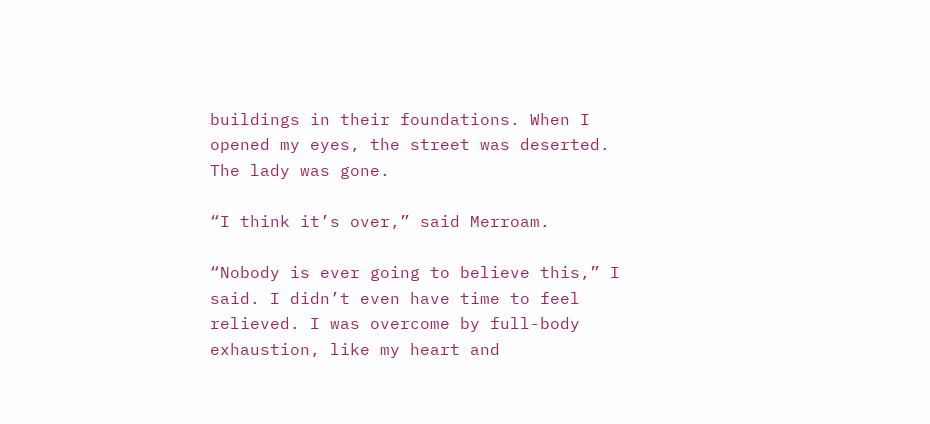buildings in their foundations. When I opened my eyes, the street was deserted. The lady was gone.

“I think it’s over,” said Merroam.

“Nobody is ever going to believe this,” I said. I didn’t even have time to feel relieved. I was overcome by full-body exhaustion, like my heart and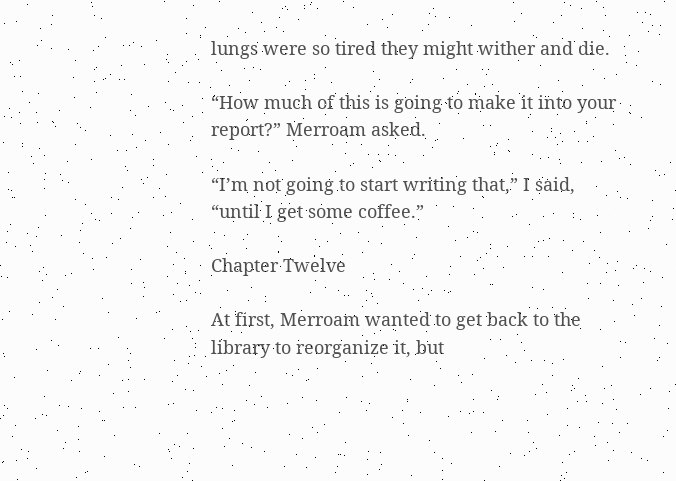lungs were so tired they might wither and die.

“How much of this is going to make it into your report?” Merroam asked.

“I’m not going to start writing that,” I said, “until I get some coffee.”

Chapter Twelve

At first, Merroam wanted to get back to the library to reorganize it, but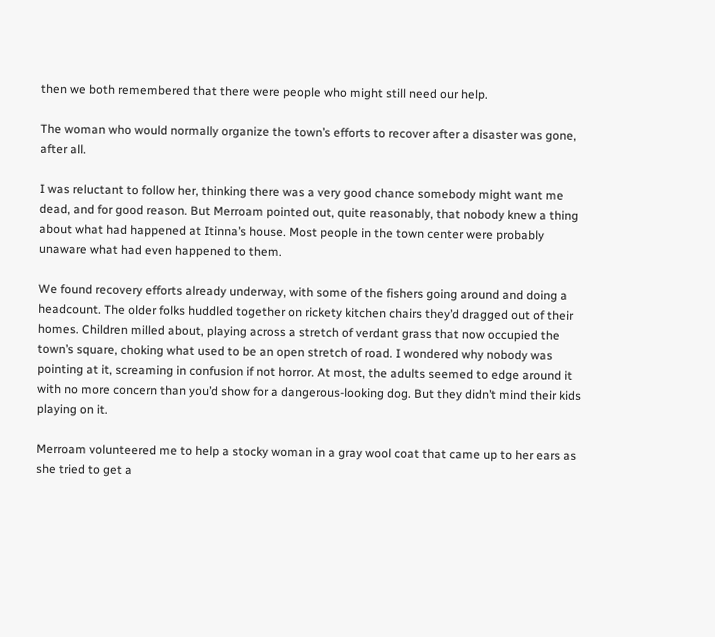then we both remembered that there were people who might still need our help.

The woman who would normally organize the town’s efforts to recover after a disaster was gone, after all.

I was reluctant to follow her, thinking there was a very good chance somebody might want me dead, and for good reason. But Merroam pointed out, quite reasonably, that nobody knew a thing about what had happened at Itinna’s house. Most people in the town center were probably unaware what had even happened to them.

We found recovery efforts already underway, with some of the fishers going around and doing a headcount. The older folks huddled together on rickety kitchen chairs they’d dragged out of their homes. Children milled about, playing across a stretch of verdant grass that now occupied the town’s square, choking what used to be an open stretch of road. I wondered why nobody was pointing at it, screaming in confusion if not horror. At most, the adults seemed to edge around it with no more concern than you’d show for a dangerous-looking dog. But they didn’t mind their kids playing on it.

Merroam volunteered me to help a stocky woman in a gray wool coat that came up to her ears as she tried to get a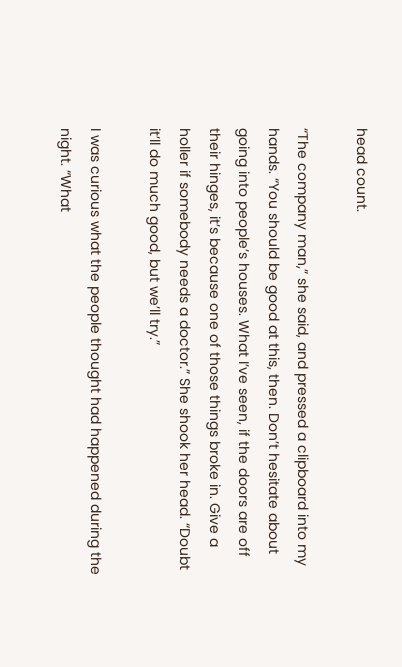head count.

“The company man,” she said, and pressed a clipboard into my hands. “You should be good at this, then. Don’t hesitate about going into people’s houses. What I’ve seen, if the doors are off their hinges, it’s because one of those things broke in. Give a holler if somebody needs a doctor.” She shook her head. “Doubt it’ll do much good, but we’ll try.”

I was curious what the people thought had happened during the night. “What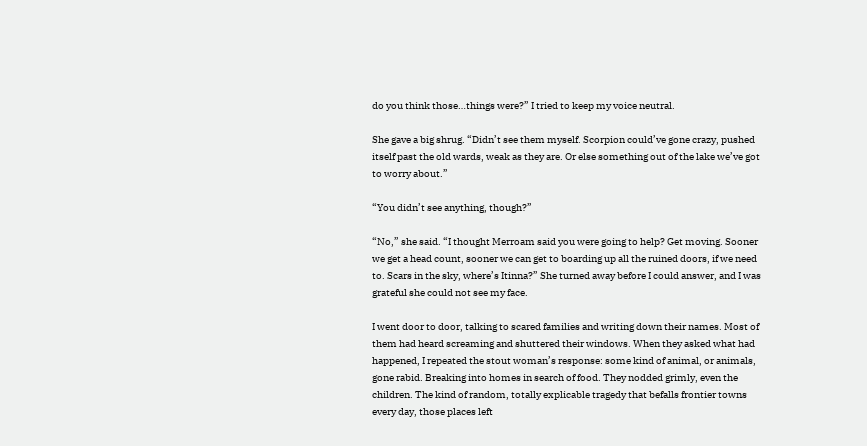do you think those…things were?” I tried to keep my voice neutral.

She gave a big shrug. “Didn’t see them myself. Scorpion could’ve gone crazy, pushed itself past the old wards, weak as they are. Or else something out of the lake we’ve got to worry about.”

“You didn’t see anything, though?”

“No,” she said. “I thought Merroam said you were going to help? Get moving. Sooner we get a head count, sooner we can get to boarding up all the ruined doors, if we need to. Scars in the sky, where’s Itinna?” She turned away before I could answer, and I was grateful she could not see my face.

I went door to door, talking to scared families and writing down their names. Most of them had heard screaming and shuttered their windows. When they asked what had happened, I repeated the stout woman’s response: some kind of animal, or animals, gone rabid. Breaking into homes in search of food. They nodded grimly, even the children. The kind of random, totally explicable tragedy that befalls frontier towns every day, those places left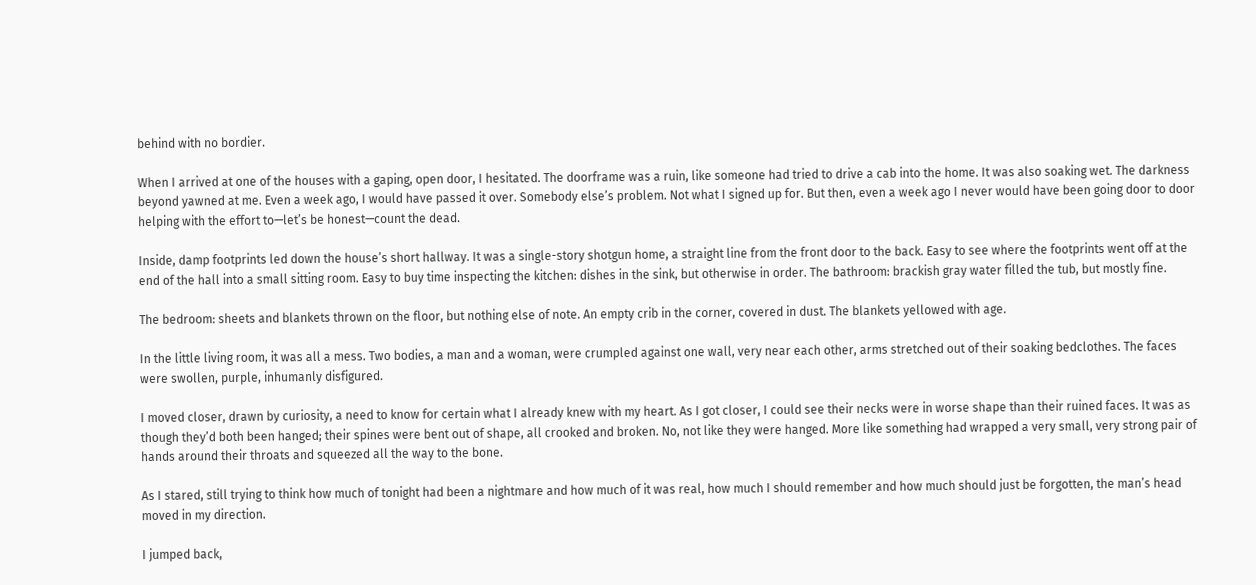behind with no bordier.

When I arrived at one of the houses with a gaping, open door, I hesitated. The doorframe was a ruin, like someone had tried to drive a cab into the home. It was also soaking wet. The darkness beyond yawned at me. Even a week ago, I would have passed it over. Somebody else’s problem. Not what I signed up for. But then, even a week ago I never would have been going door to door helping with the effort to—let’s be honest—count the dead.

Inside, damp footprints led down the house’s short hallway. It was a single-story shotgun home, a straight line from the front door to the back. Easy to see where the footprints went off at the end of the hall into a small sitting room. Easy to buy time inspecting the kitchen: dishes in the sink, but otherwise in order. The bathroom: brackish gray water filled the tub, but mostly fine.

The bedroom: sheets and blankets thrown on the floor, but nothing else of note. An empty crib in the corner, covered in dust. The blankets yellowed with age.

In the little living room, it was all a mess. Two bodies, a man and a woman, were crumpled against one wall, very near each other, arms stretched out of their soaking bedclothes. The faces were swollen, purple, inhumanly disfigured.

I moved closer, drawn by curiosity, a need to know for certain what I already knew with my heart. As I got closer, I could see their necks were in worse shape than their ruined faces. It was as though they’d both been hanged; their spines were bent out of shape, all crooked and broken. No, not like they were hanged. More like something had wrapped a very small, very strong pair of hands around their throats and squeezed all the way to the bone.

As I stared, still trying to think how much of tonight had been a nightmare and how much of it was real, how much I should remember and how much should just be forgotten, the man’s head moved in my direction.

I jumped back,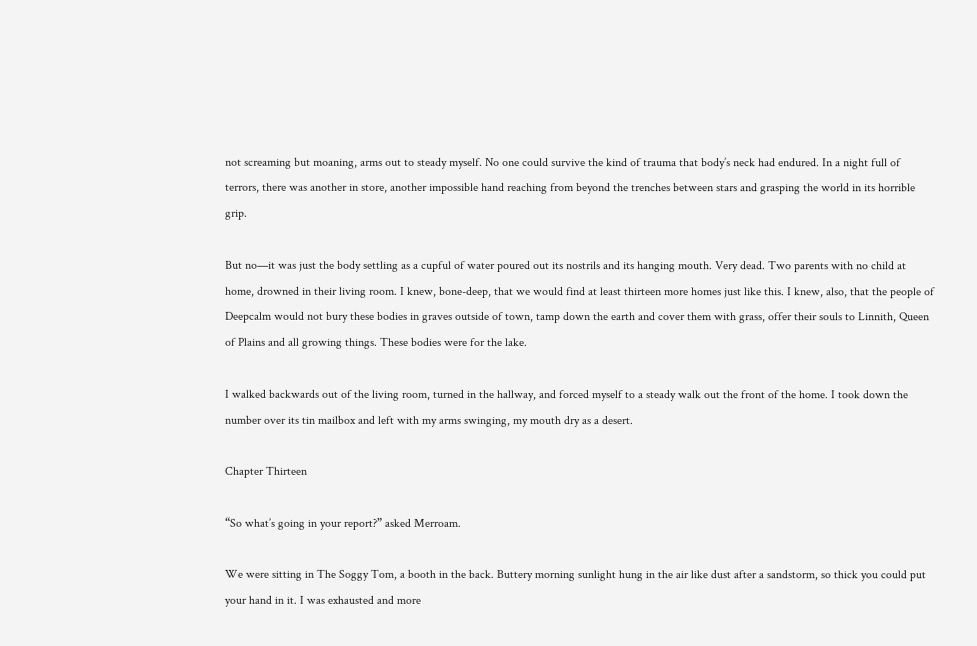not screaming but moaning, arms out to steady myself. No one could survive the kind of trauma that body’s neck had endured. In a night full of terrors, there was another in store, another impossible hand reaching from beyond the trenches between stars and grasping the world in its horrible grip.

But no—it was just the body settling as a cupful of water poured out its nostrils and its hanging mouth. Very dead. Two parents with no child at home, drowned in their living room. I knew, bone-deep, that we would find at least thirteen more homes just like this. I knew, also, that the people of Deepcalm would not bury these bodies in graves outside of town, tamp down the earth and cover them with grass, offer their souls to Linnith, Queen of Plains and all growing things. These bodies were for the lake.

I walked backwards out of the living room, turned in the hallway, and forced myself to a steady walk out the front of the home. I took down the number over its tin mailbox and left with my arms swinging, my mouth dry as a desert.

Chapter Thirteen

“So what’s going in your report?” asked Merroam.

We were sitting in The Soggy Tom, a booth in the back. Buttery morning sunlight hung in the air like dust after a sandstorm, so thick you could put your hand in it. I was exhausted and more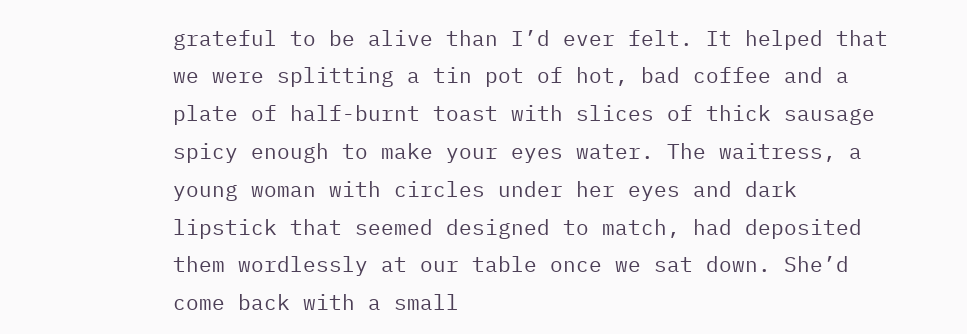grateful to be alive than I’d ever felt. It helped that we were splitting a tin pot of hot, bad coffee and a plate of half-burnt toast with slices of thick sausage spicy enough to make your eyes water. The waitress, a young woman with circles under her eyes and dark lipstick that seemed designed to match, had deposited them wordlessly at our table once we sat down. She’d come back with a small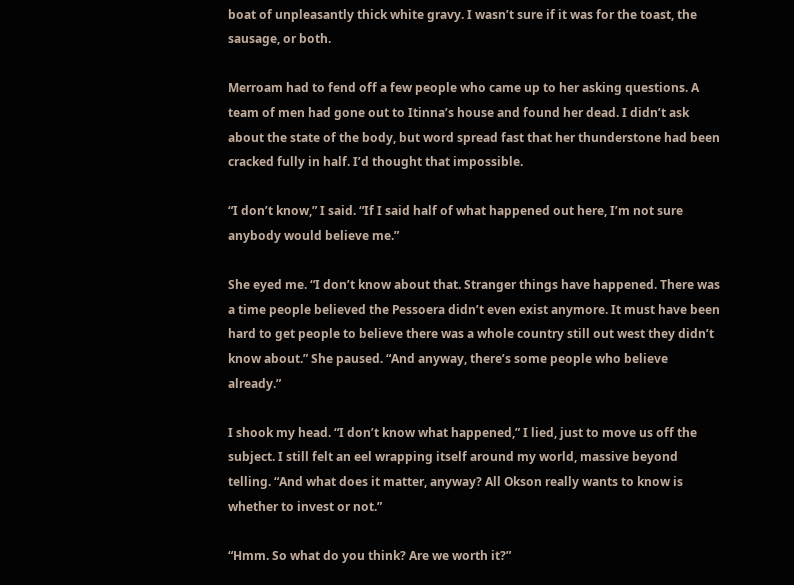boat of unpleasantly thick white gravy. I wasn’t sure if it was for the toast, the sausage, or both.

Merroam had to fend off a few people who came up to her asking questions. A team of men had gone out to Itinna’s house and found her dead. I didn’t ask about the state of the body, but word spread fast that her thunderstone had been cracked fully in half. I’d thought that impossible.

“I don’t know,” I said. “If I said half of what happened out here, I’m not sure anybody would believe me.”

She eyed me. “I don’t know about that. Stranger things have happened. There was a time people believed the Pessoera didn’t even exist anymore. It must have been hard to get people to believe there was a whole country still out west they didn’t know about.” She paused. “And anyway, there’s some people who believe already.”

I shook my head. “I don’t know what happened,” I lied, just to move us off the subject. I still felt an eel wrapping itself around my world, massive beyond telling. “And what does it matter, anyway? All Okson really wants to know is whether to invest or not.”

“Hmm. So what do you think? Are we worth it?”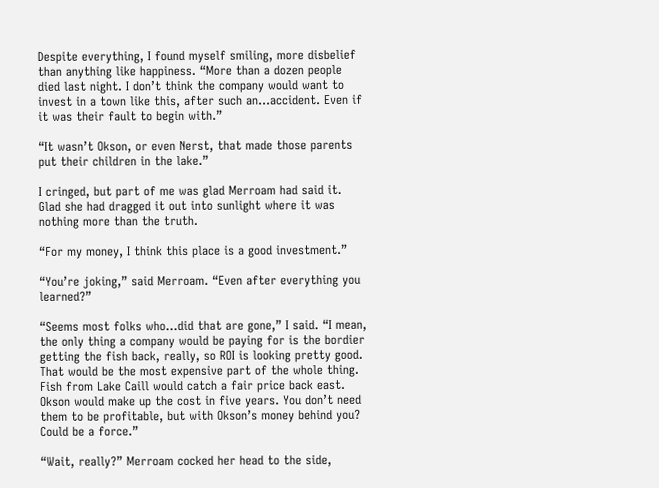Despite everything, I found myself smiling, more disbelief than anything like happiness. “More than a dozen people died last night. I don’t think the company would want to invest in a town like this, after such an…accident. Even if it was their fault to begin with.”

“It wasn’t Okson, or even Nerst, that made those parents put their children in the lake.”

I cringed, but part of me was glad Merroam had said it. Glad she had dragged it out into sunlight where it was nothing more than the truth.

“For my money, I think this place is a good investment.”

“You’re joking,” said Merroam. “Even after everything you learned?”

“Seems most folks who…did that are gone,” I said. “I mean, the only thing a company would be paying for is the bordier getting the fish back, really, so ROI is looking pretty good. That would be the most expensive part of the whole thing. Fish from Lake Caill would catch a fair price back east. Okson would make up the cost in five years. You don’t need them to be profitable, but with Okson’s money behind you? Could be a force.”

“Wait, really?” Merroam cocked her head to the side,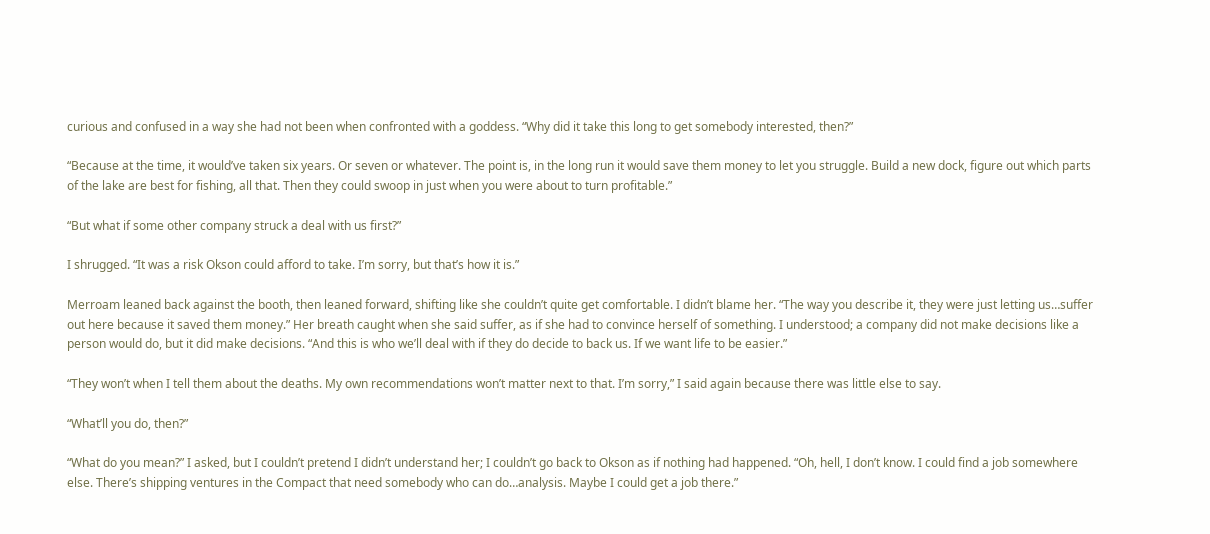curious and confused in a way she had not been when confronted with a goddess. “Why did it take this long to get somebody interested, then?”

“Because at the time, it would’ve taken six years. Or seven or whatever. The point is, in the long run it would save them money to let you struggle. Build a new dock, figure out which parts of the lake are best for fishing, all that. Then they could swoop in just when you were about to turn profitable.”

“But what if some other company struck a deal with us first?”

I shrugged. “It was a risk Okson could afford to take. I’m sorry, but that’s how it is.”

Merroam leaned back against the booth, then leaned forward, shifting like she couldn’t quite get comfortable. I didn’t blame her. “The way you describe it, they were just letting us…suffer out here because it saved them money.” Her breath caught when she said suffer, as if she had to convince herself of something. I understood; a company did not make decisions like a person would do, but it did make decisions. “And this is who we’ll deal with if they do decide to back us. If we want life to be easier.”

“They won’t when I tell them about the deaths. My own recommendations won’t matter next to that. I’m sorry,” I said again because there was little else to say.

“What’ll you do, then?”

“What do you mean?” I asked, but I couldn’t pretend I didn’t understand her; I couldn’t go back to Okson as if nothing had happened. “Oh, hell, I don’t know. I could find a job somewhere else. There’s shipping ventures in the Compact that need somebody who can do…analysis. Maybe I could get a job there.”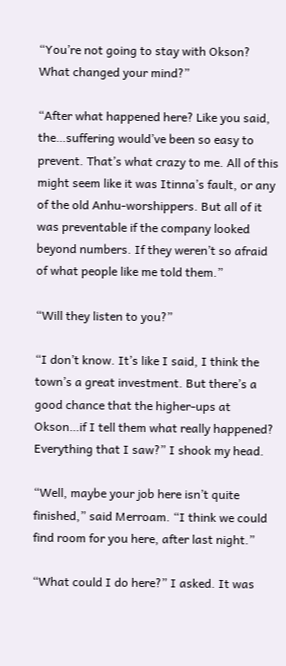“You’re not going to stay with Okson? What changed your mind?”

“After what happened here? Like you said, the…suffering would’ve been so easy to prevent. That’s what crazy to me. All of this might seem like it was Itinna’s fault, or any of the old Anhu-worshippers. But all of it was preventable if the company looked beyond numbers. If they weren’t so afraid of what people like me told them.”

“Will they listen to you?”

“I don’t know. It’s like I said, I think the town’s a great investment. But there’s a good chance that the higher-ups at Okson…if I tell them what really happened? Everything that I saw?” I shook my head.

“Well, maybe your job here isn’t quite finished,” said Merroam. “I think we could find room for you here, after last night.”

“What could I do here?” I asked. It was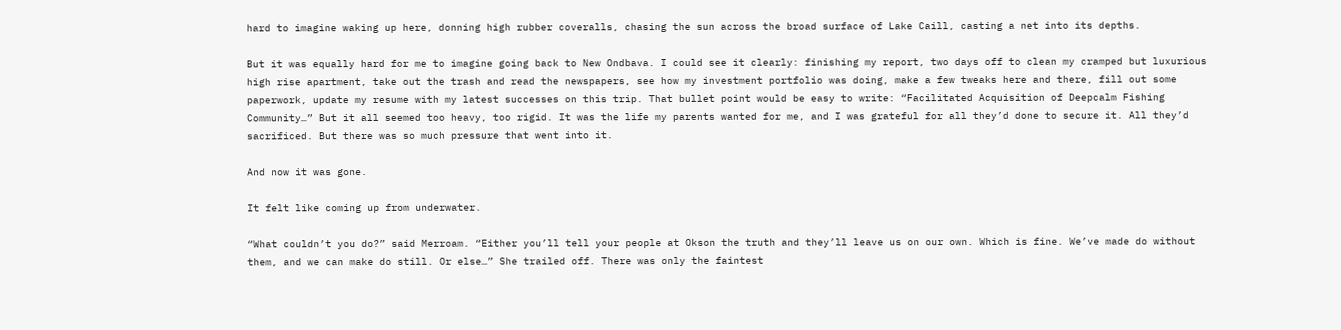hard to imagine waking up here, donning high rubber coveralls, chasing the sun across the broad surface of Lake Caill, casting a net into its depths.

But it was equally hard for me to imagine going back to New Ondbava. I could see it clearly: finishing my report, two days off to clean my cramped but luxurious high rise apartment, take out the trash and read the newspapers, see how my investment portfolio was doing, make a few tweaks here and there, fill out some paperwork, update my resume with my latest successes on this trip. That bullet point would be easy to write: “Facilitated Acquisition of Deepcalm Fishing Community…” But it all seemed too heavy, too rigid. It was the life my parents wanted for me, and I was grateful for all they’d done to secure it. All they’d sacrificed. But there was so much pressure that went into it.

And now it was gone.

It felt like coming up from underwater.

“What couldn’t you do?” said Merroam. “Either you’ll tell your people at Okson the truth and they’ll leave us on our own. Which is fine. We’ve made do without them, and we can make do still. Or else…” She trailed off. There was only the faintest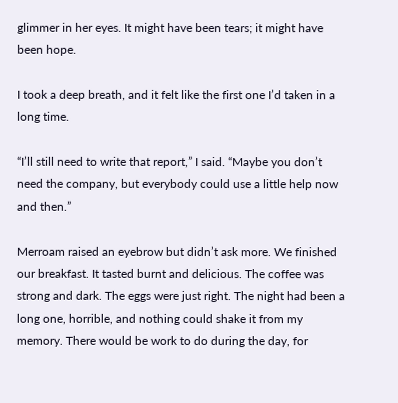glimmer in her eyes. It might have been tears; it might have been hope.

I took a deep breath, and it felt like the first one I’d taken in a long time.

“I’ll still need to write that report,” I said. “Maybe you don’t need the company, but everybody could use a little help now and then.”

Merroam raised an eyebrow but didn’t ask more. We finished our breakfast. It tasted burnt and delicious. The coffee was strong and dark. The eggs were just right. The night had been a long one, horrible, and nothing could shake it from my memory. There would be work to do during the day, for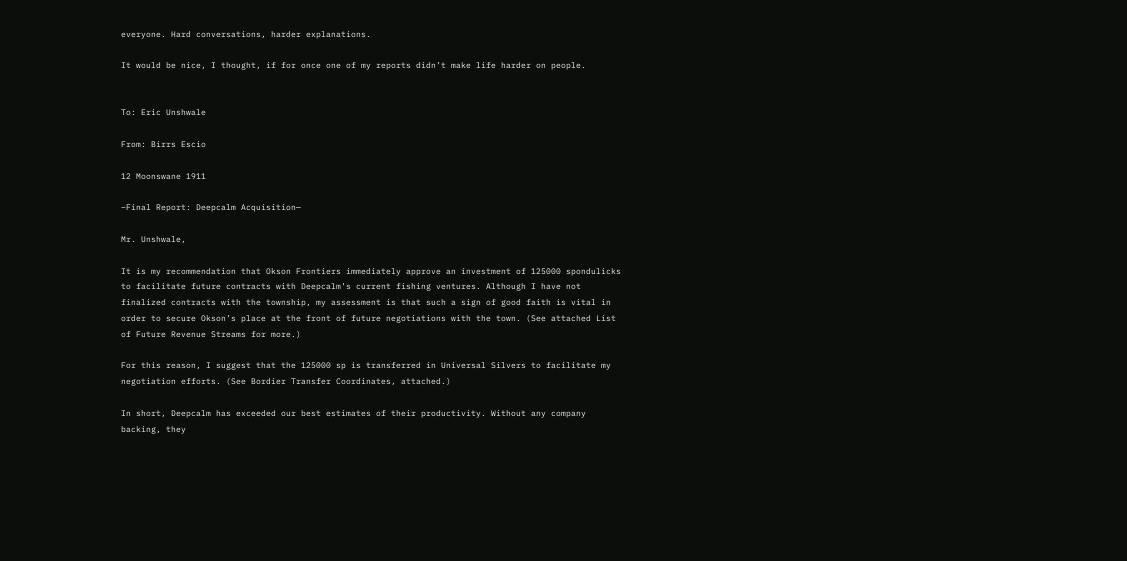everyone. Hard conversations, harder explanations.

It would be nice, I thought, if for once one of my reports didn’t make life harder on people.


To: Eric Unshwale

From: Birrs Escio

12 Moonswane 1911

–Final Report: Deepcalm Acquisition—

Mr. Unshwale,

It is my recommendation that Okson Frontiers immediately approve an investment of 125000 spondulicks to facilitate future contracts with Deepcalm’s current fishing ventures. Although I have not finalized contracts with the township, my assessment is that such a sign of good faith is vital in order to secure Okson’s place at the front of future negotiations with the town. (See attached List of Future Revenue Streams for more.)

For this reason, I suggest that the 125000 sp is transferred in Universal Silvers to facilitate my negotiation efforts. (See Bordier Transfer Coordinates, attached.)

In short, Deepcalm has exceeded our best estimates of their productivity. Without any company backing, they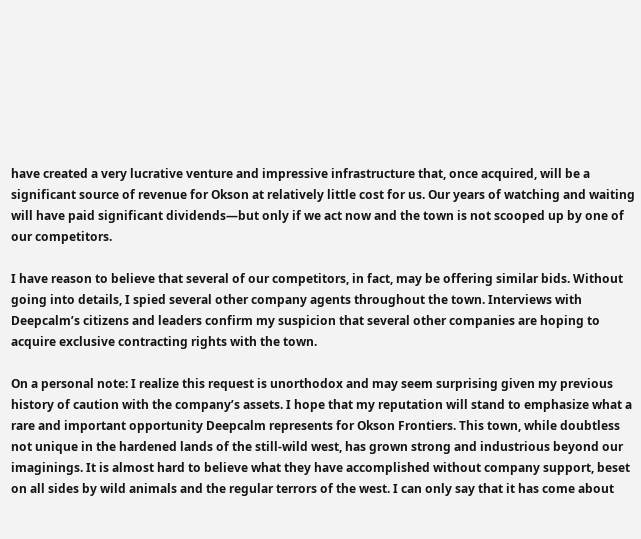have created a very lucrative venture and impressive infrastructure that, once acquired, will be a significant source of revenue for Okson at relatively little cost for us. Our years of watching and waiting will have paid significant dividends—but only if we act now and the town is not scooped up by one of our competitors.

I have reason to believe that several of our competitors, in fact, may be offering similar bids. Without going into details, I spied several other company agents throughout the town. Interviews with Deepcalm’s citizens and leaders confirm my suspicion that several other companies are hoping to acquire exclusive contracting rights with the town.

On a personal note: I realize this request is unorthodox and may seem surprising given my previous history of caution with the company’s assets. I hope that my reputation will stand to emphasize what a rare and important opportunity Deepcalm represents for Okson Frontiers. This town, while doubtless not unique in the hardened lands of the still-wild west, has grown strong and industrious beyond our imaginings. It is almost hard to believe what they have accomplished without company support, beset on all sides by wild animals and the regular terrors of the west. I can only say that it has come about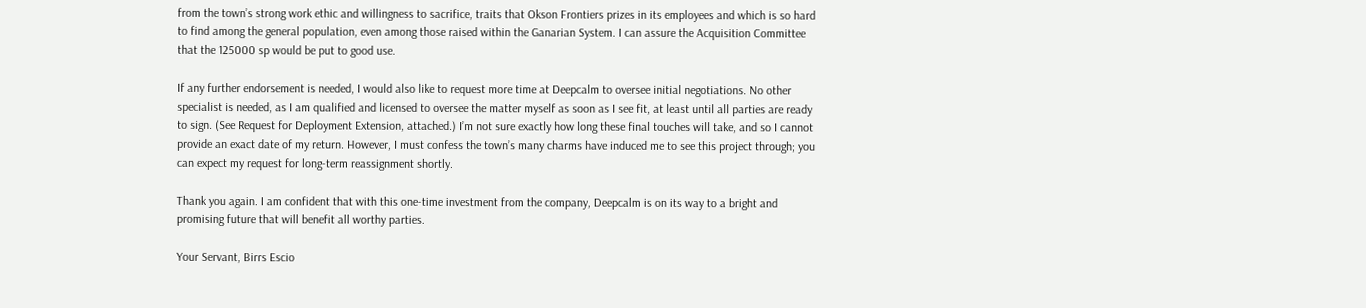from the town’s strong work ethic and willingness to sacrifice, traits that Okson Frontiers prizes in its employees and which is so hard to find among the general population, even among those raised within the Ganarian System. I can assure the Acquisition Committee that the 125000 sp would be put to good use.

If any further endorsement is needed, I would also like to request more time at Deepcalm to oversee initial negotiations. No other specialist is needed, as I am qualified and licensed to oversee the matter myself as soon as I see fit, at least until all parties are ready to sign. (See Request for Deployment Extension, attached.) I’m not sure exactly how long these final touches will take, and so I cannot provide an exact date of my return. However, I must confess the town’s many charms have induced me to see this project through; you can expect my request for long-term reassignment shortly.

Thank you again. I am confident that with this one-time investment from the company, Deepcalm is on its way to a bright and promising future that will benefit all worthy parties.

Your Servant, Birrs Escio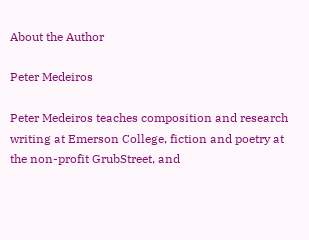About the Author

Peter Medeiros

Peter Medeiros teaches composition and research writing at Emerson College, fiction and poetry at the non-profit GrubStreet, and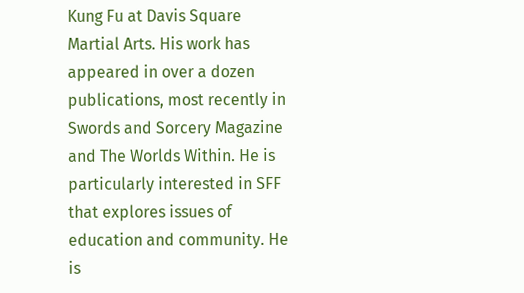Kung Fu at Davis Square Martial Arts. His work has appeared in over a dozen publications, most recently in Swords and Sorcery Magazine and The Worlds Within. He is particularly interested in SFF that explores issues of education and community. He is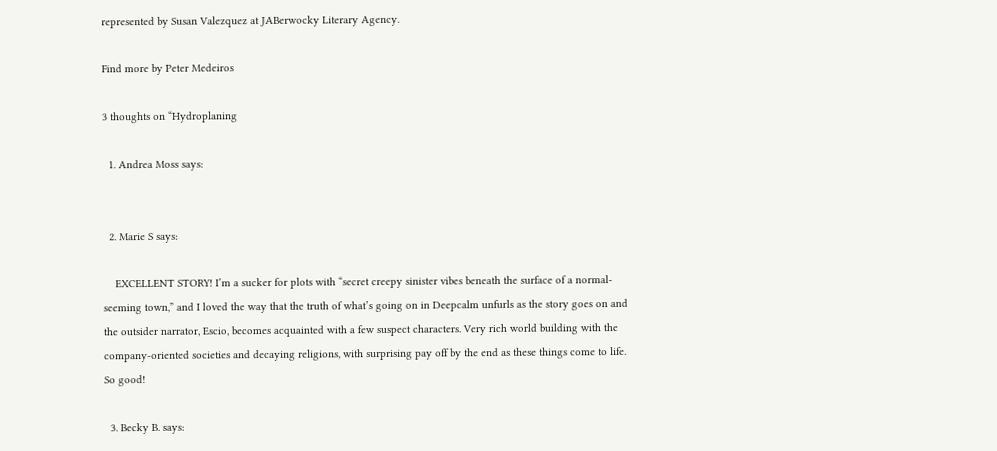represented by Susan Valezquez at JABerwocky Literary Agency.

Find more by Peter Medeiros

3 thoughts on “Hydroplaning

  1. Andrea Moss says:


  2. Marie S says:

    EXCELLENT STORY! I’m a sucker for plots with “secret creepy sinister vibes beneath the surface of a normal-seeming town,” and I loved the way that the truth of what’s going on in Deepcalm unfurls as the story goes on and the outsider narrator, Escio, becomes acquainted with a few suspect characters. Very rich world building with the company-oriented societies and decaying religions, with surprising pay off by the end as these things come to life. So good!

  3. Becky B. says: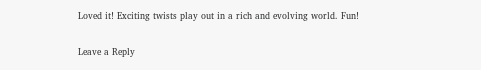Loved it! Exciting twists play out in a rich and evolving world. Fun!

Leave a Reply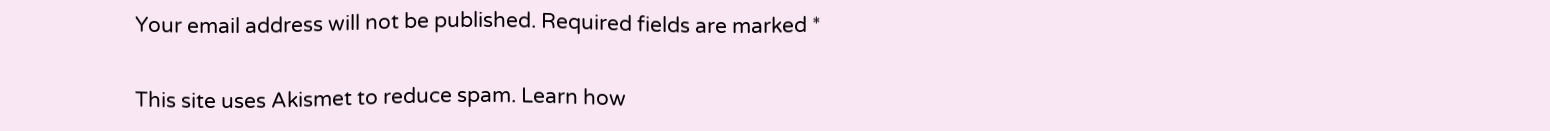Your email address will not be published. Required fields are marked *

This site uses Akismet to reduce spam. Learn how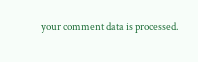your comment data is processed.